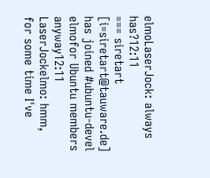elmoLaserJock: always has?12:11
=== siretart [i=siretart@tauware.de] has joined #ubuntu-devel
elmofor Ubuntu members anyway12:11
LaserJockelmo: hmm, for some time I've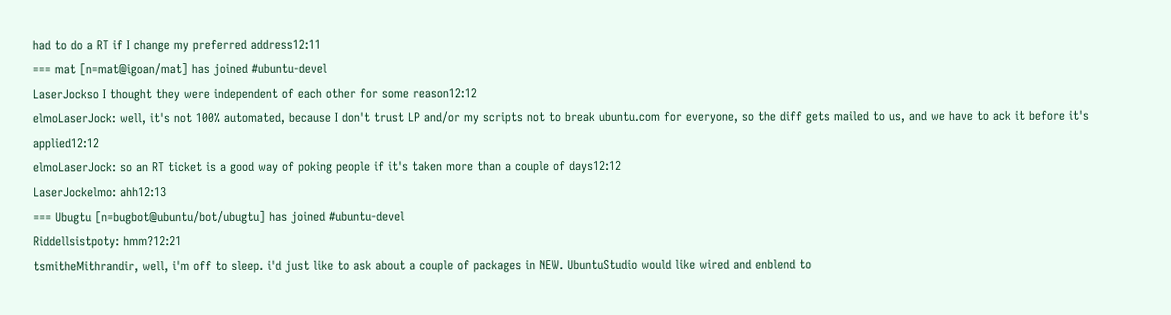had to do a RT if I change my preferred address12:11
=== mat [n=mat@igoan/mat] has joined #ubuntu-devel
LaserJockso I thought they were independent of each other for some reason12:12
elmoLaserJock: well, it's not 100% automated, because I don't trust LP and/or my scripts not to break ubuntu.com for everyone, so the diff gets mailed to us, and we have to ack it before it's applied12:12
elmoLaserJock: so an RT ticket is a good way of poking people if it's taken more than a couple of days12:12
LaserJockelmo: ahh12:13
=== Ubugtu [n=bugbot@ubuntu/bot/ubugtu] has joined #ubuntu-devel
Riddellsistpoty: hmm?12:21
tsmitheMithrandir, well, i'm off to sleep. i'd just like to ask about a couple of packages in NEW. UbuntuStudio would like wired and enblend to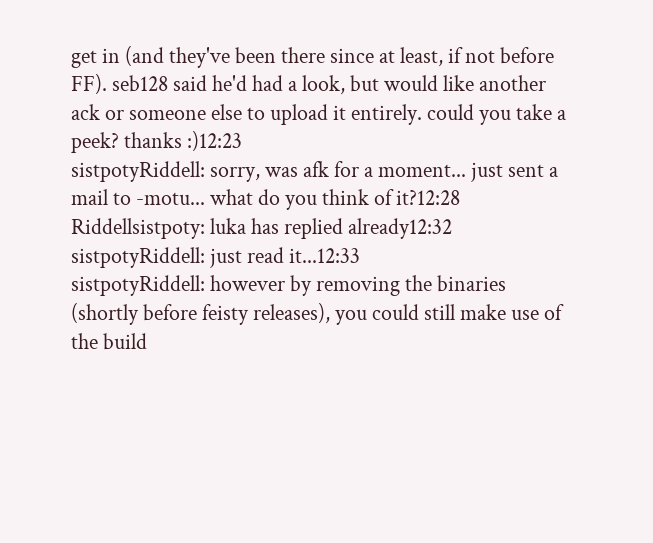get in (and they've been there since at least, if not before FF). seb128 said he'd had a look, but would like another ack or someone else to upload it entirely. could you take a peek? thanks :)12:23
sistpotyRiddell: sorry, was afk for a moment... just sent a mail to -motu... what do you think of it?12:28
Riddellsistpoty: luka has replied already12:32
sistpotyRiddell: just read it...12:33
sistpotyRiddell: however by removing the binaries (shortly before feisty releases), you could still make use of the build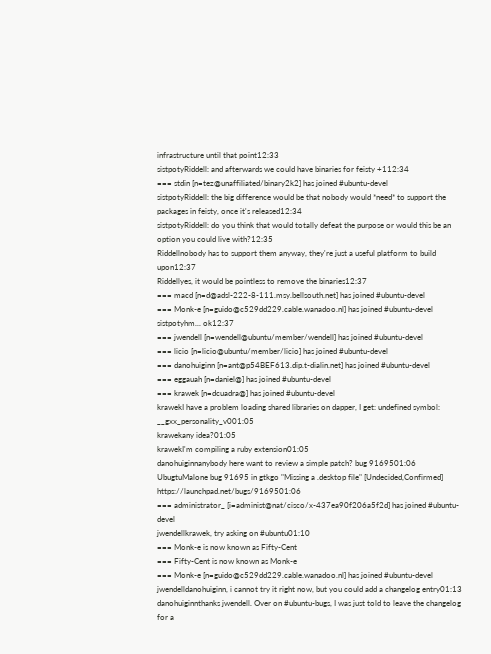infrastructure until that point12:33
sistpotyRiddell: and afterwards we could have binaries for feisty +112:34
=== stdin [n=tez@unaffiliated/binary2k2] has joined #ubuntu-devel
sistpotyRiddell: the big difference would be that nobody would *need* to support the packages in feisty, once it's released12:34
sistpotyRiddell: do you think that would totally defeat the purpose or would this be an option you could live with?12:35
Riddellnobody has to support them anyway, they're just a useful platform to build upon12:37
Riddellyes, it would be pointless to remove the binaries12:37
=== macd [n=d@adsl-222-8-111.msy.bellsouth.net] has joined #ubuntu-devel
=== Monk-e [n=guido@c529dd229.cable.wanadoo.nl] has joined #ubuntu-devel
sistpotyhm... ok12:37
=== jwendell [n=wendell@ubuntu/member/wendell] has joined #ubuntu-devel
=== licio [n=licio@ubuntu/member/licio] has joined #ubuntu-devel
=== danohuiginn [n=ant@p54BEF613.dip.t-dialin.net] has joined #ubuntu-devel
=== eggauah [n=daniel@] has joined #ubuntu-devel
=== krawek [n=dcuadra@] has joined #ubuntu-devel
krawekI have a problem loading shared libraries on dapper, I get: undefined symbol: __gxx_personality_v001:05
krawekany idea?01:05
krawekI'm compiling a ruby extension01:05
danohuiginnanybody here want to review a simple patch? bug 9169501:06
UbugtuMalone bug 91695 in gtkgo "Missing a .desktop file" [Undecided,Confirmed]  https://launchpad.net/bugs/9169501:06
=== administrator_ [i=administ@nat/cisco/x-437ea90f206a5f2d] has joined #ubuntu-devel
jwendellkrawek, try asking on #ubuntu01:10
=== Monk-e is now known as Fifty-Cent
=== Fifty-Cent is now known as Monk-e
=== Monk-e [n=guido@c529dd229.cable.wanadoo.nl] has joined #ubuntu-devel
jwendelldanohuiginn, i cannot try it right now, but you could add a changelog entry01:13
danohuiginnthanks jwendell. Over on #ubuntu-bugs, I was just told to leave the changelog for a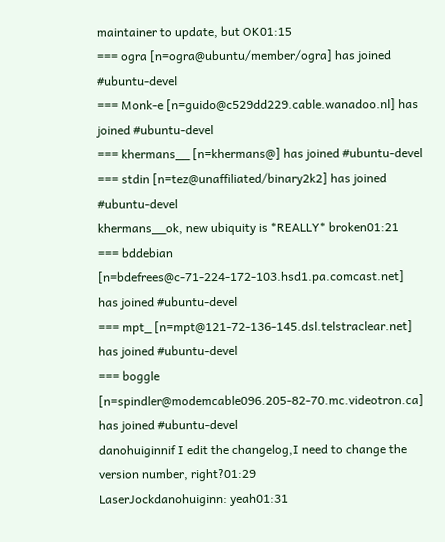maintainer to update, but OK01:15
=== ogra [n=ogra@ubuntu/member/ogra] has joined #ubuntu-devel
=== Monk-e [n=guido@c529dd229.cable.wanadoo.nl] has joined #ubuntu-devel
=== khermans__ [n=khermans@] has joined #ubuntu-devel
=== stdin [n=tez@unaffiliated/binary2k2] has joined #ubuntu-devel
khermans__ok, new ubiquity is *REALLY* broken01:21
=== bddebian [n=bdefrees@c-71-224-172-103.hsd1.pa.comcast.net] has joined #ubuntu-devel
=== mpt_ [n=mpt@121-72-136-145.dsl.telstraclear.net] has joined #ubuntu-devel
=== boggle [n=spindler@modemcable096.205-82-70.mc.videotron.ca] has joined #ubuntu-devel
danohuiginnif I edit the changelog,I need to change the version number, right?01:29
LaserJockdanohuiginn: yeah01:31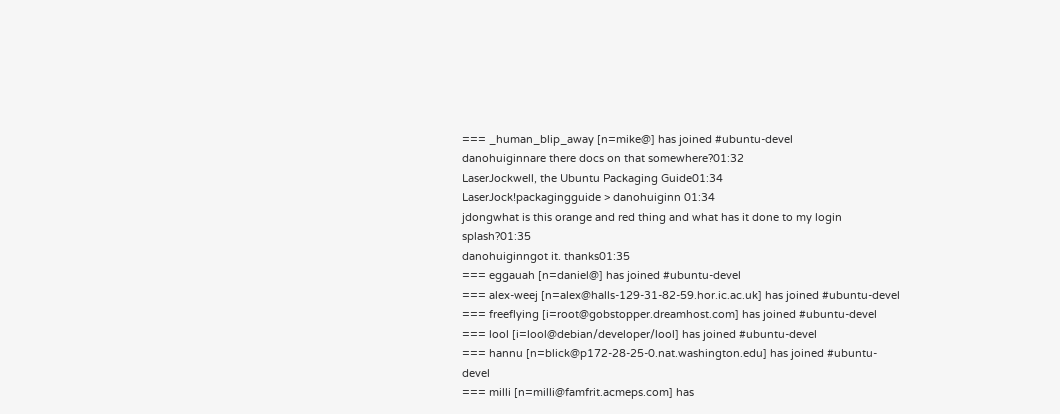=== _human_blip_away [n=mike@] has joined #ubuntu-devel
danohuiginnare there docs on that somewhere?01:32
LaserJockwell, the Ubuntu Packaging Guide01:34
LaserJock!packagingguide > danohuiginn 01:34
jdongwhat is this orange and red thing and what has it done to my login splash?01:35
danohuiginngot it. thanks01:35
=== eggauah [n=daniel@] has joined #ubuntu-devel
=== alex-weej [n=alex@halls-129-31-82-59.hor.ic.ac.uk] has joined #ubuntu-devel
=== freeflying [i=root@gobstopper.dreamhost.com] has joined #ubuntu-devel
=== lool [i=lool@debian/developer/lool] has joined #ubuntu-devel
=== hannu [n=blick@p172-28-25-0.nat.washington.edu] has joined #ubuntu-devel
=== milli [n=milli@famfrit.acmeps.com] has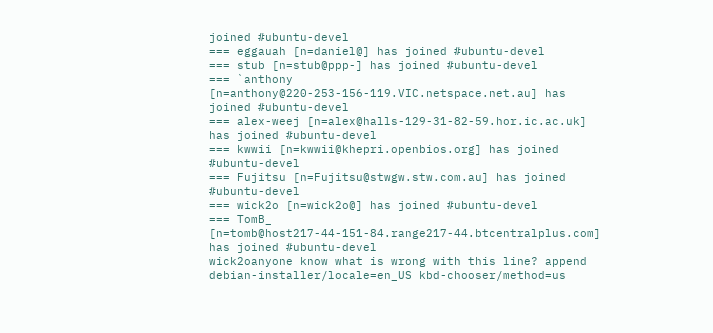joined #ubuntu-devel
=== eggauah [n=daniel@] has joined #ubuntu-devel
=== stub [n=stub@ppp-] has joined #ubuntu-devel
=== `anthony [n=anthony@220-253-156-119.VIC.netspace.net.au] has joined #ubuntu-devel
=== alex-weej [n=alex@halls-129-31-82-59.hor.ic.ac.uk] has joined #ubuntu-devel
=== kwwii [n=kwwii@khepri.openbios.org] has joined #ubuntu-devel
=== Fujitsu [n=Fujitsu@stwgw.stw.com.au] has joined #ubuntu-devel
=== wick2o [n=wick2o@] has joined #ubuntu-devel
=== TomB_ [n=tomb@host217-44-151-84.range217-44.btcentralplus.com] has joined #ubuntu-devel
wick2oanyone know what is wrong with this line? append debian-installer/locale=en_US kbd-chooser/method=us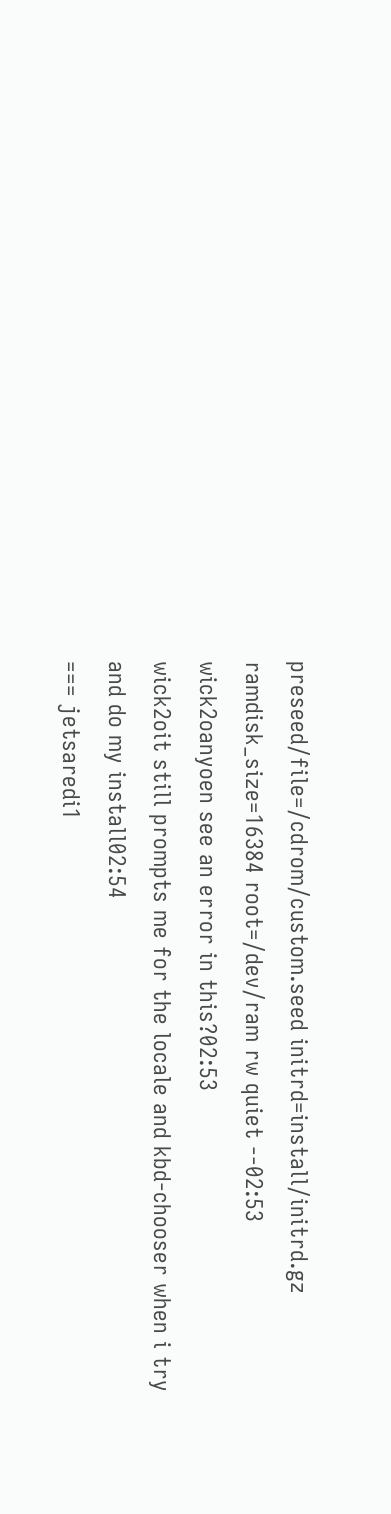preseed/file=/cdrom/custom.seed initrd=install/initrd.gz ramdisk_size=16384 root=/dev/ram rw quiet --02:53
wick2oanyoen see an error in this?02:53
wick2oit still prompts me for the locale and kbd-chooser when i try and do my install02:54
=== jetsaredi1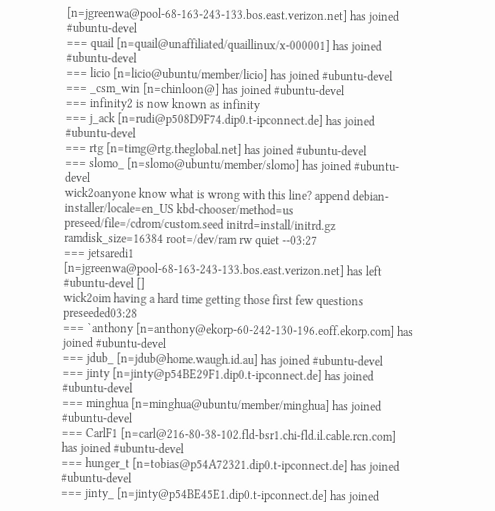[n=jgreenwa@pool-68-163-243-133.bos.east.verizon.net] has joined #ubuntu-devel
=== quail [n=quail@unaffiliated/quaillinux/x-000001] has joined #ubuntu-devel
=== licio [n=licio@ubuntu/member/licio] has joined #ubuntu-devel
=== _csm_win [n=chinloon@] has joined #ubuntu-devel
=== infinity2 is now known as infinity
=== j_ack [n=rudi@p508D9F74.dip0.t-ipconnect.de] has joined #ubuntu-devel
=== rtg [n=timg@rtg.theglobal.net] has joined #ubuntu-devel
=== slomo_ [n=slomo@ubuntu/member/slomo] has joined #ubuntu-devel
wick2oanyone know what is wrong with this line? append debian-installer/locale=en_US kbd-chooser/method=us preseed/file=/cdrom/custom.seed initrd=install/initrd.gz ramdisk_size=16384 root=/dev/ram rw quiet --03:27
=== jetsaredi1 [n=jgreenwa@pool-68-163-243-133.bos.east.verizon.net] has left #ubuntu-devel []
wick2oim having a hard time getting those first few questions preseeded03:28
=== `anthony [n=anthony@ekorp-60-242-130-196.eoff.ekorp.com] has joined #ubuntu-devel
=== jdub_ [n=jdub@home.waugh.id.au] has joined #ubuntu-devel
=== jinty [n=jinty@p54BE29F1.dip0.t-ipconnect.de] has joined #ubuntu-devel
=== minghua [n=minghua@ubuntu/member/minghua] has joined #ubuntu-devel
=== CarlF1 [n=carl@216-80-38-102.fld-bsr1.chi-fld.il.cable.rcn.com] has joined #ubuntu-devel
=== hunger_t [n=tobias@p54A72321.dip0.t-ipconnect.de] has joined #ubuntu-devel
=== jinty_ [n=jinty@p54BE45E1.dip0.t-ipconnect.de] has joined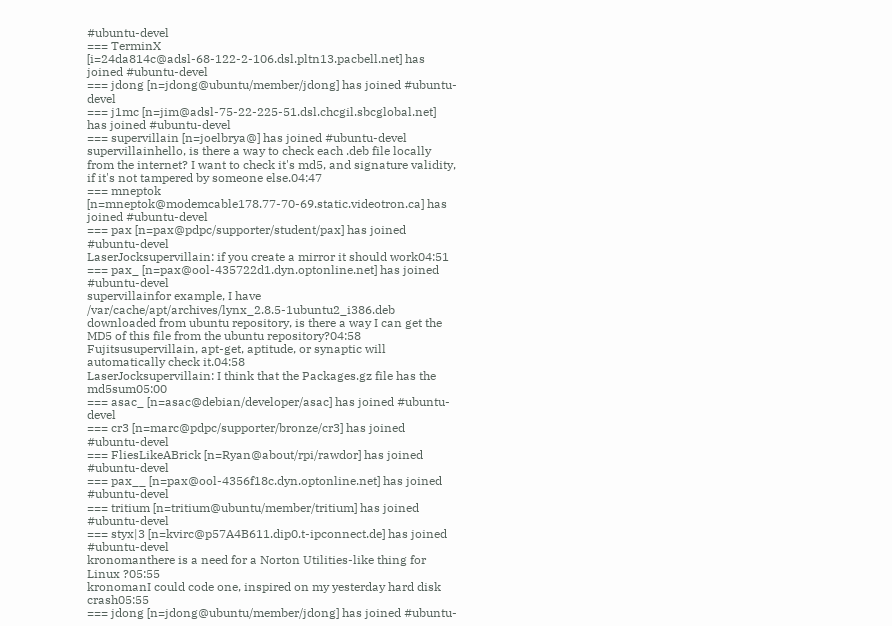#ubuntu-devel
=== TerminX [i=24da814c@adsl-68-122-2-106.dsl.pltn13.pacbell.net] has joined #ubuntu-devel
=== jdong [n=jdong@ubuntu/member/jdong] has joined #ubuntu-devel
=== j1mc [n=jim@adsl-75-22-225-51.dsl.chcgil.sbcglobal.net] has joined #ubuntu-devel
=== supervillain [n=joelbrya@] has joined #ubuntu-devel
supervillainhello, is there a way to check each .deb file locally from the internet? I want to check it's md5, and signature validity, if it's not tampered by someone else.04:47
=== mneptok [n=mneptok@modemcable178.77-70-69.static.videotron.ca] has joined #ubuntu-devel
=== pax [n=pax@pdpc/supporter/student/pax] has joined #ubuntu-devel
LaserJocksupervillain: if you create a mirror it should work04:51
=== pax_ [n=pax@ool-435722d1.dyn.optonline.net] has joined #ubuntu-devel
supervillainfor example, I have /var/cache/apt/archives/lynx_2.8.5-1ubuntu2_i386.deb downloaded from ubuntu repository, is there a way I can get the MD5 of this file from the ubuntu repository?04:58
Fujitsusupervillain, apt-get, aptitude, or synaptic will automatically check it.04:58
LaserJocksupervillain: I think that the Packages.gz file has the md5sum05:00
=== asac_ [n=asac@debian/developer/asac] has joined #ubuntu-devel
=== cr3 [n=marc@pdpc/supporter/bronze/cr3] has joined #ubuntu-devel
=== FliesLikeABrick [n=Ryan@about/rpi/rawdor] has joined #ubuntu-devel
=== pax__ [n=pax@ool-4356f18c.dyn.optonline.net] has joined #ubuntu-devel
=== tritium [n=tritium@ubuntu/member/tritium] has joined #ubuntu-devel
=== styx|3 [n=kvirc@p57A4B611.dip0.t-ipconnect.de] has joined #ubuntu-devel
kronomanthere is a need for a Norton Utilities-like thing for Linux ?05:55
kronomanI could code one, inspired on my yesterday hard disk crash05:55
=== jdong [n=jdong@ubuntu/member/jdong] has joined #ubuntu-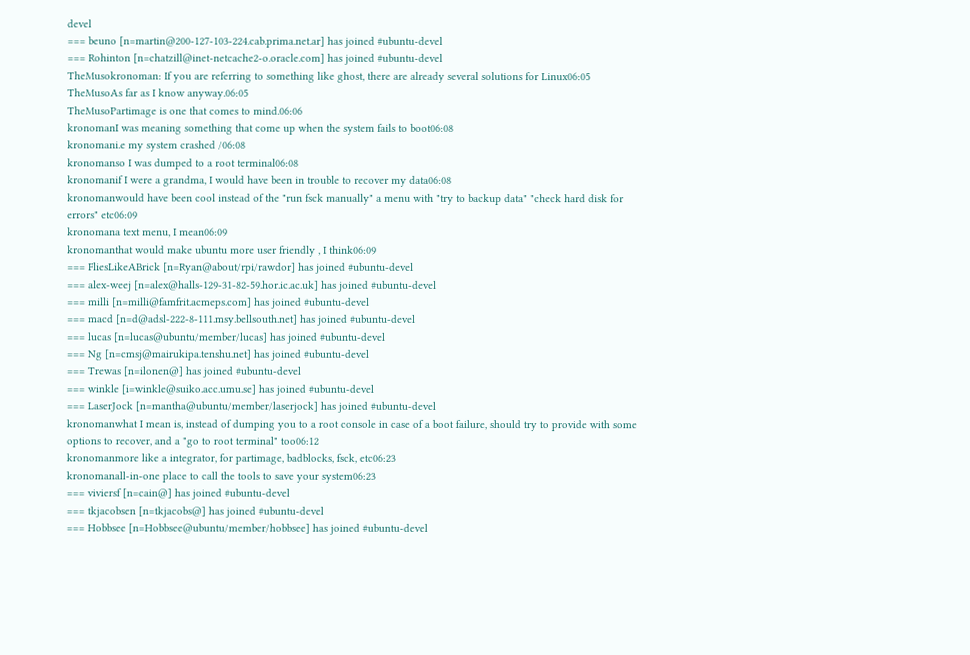devel
=== beuno [n=martin@200-127-103-224.cab.prima.net.ar] has joined #ubuntu-devel
=== Rohinton [n=chatzill@inet-netcache2-o.oracle.com] has joined #ubuntu-devel
TheMusokronoman: If you are referring to something like ghost, there are already several solutions for Linux06:05
TheMusoAs far as I know anyway.06:05
TheMusoPartimage is one that comes to mind.06:06
kronomanI was meaning something that come up when the system fails to boot06:08
kronomani.e my system crashed /06:08
kronomanso I was dumped to a root terminal06:08
kronomanif I were a grandma, I would have been in trouble to recover my data06:08
kronomanwould have been cool instead of the "run fsck manually" a menu with "try to backup data" "check hard disk for errors" etc06:09
kronomana text menu, I mean06:09
kronomanthat would make ubuntu more user friendly , I think06:09
=== FliesLikeABrick [n=Ryan@about/rpi/rawdor] has joined #ubuntu-devel
=== alex-weej [n=alex@halls-129-31-82-59.hor.ic.ac.uk] has joined #ubuntu-devel
=== milli [n=milli@famfrit.acmeps.com] has joined #ubuntu-devel
=== macd [n=d@adsl-222-8-111.msy.bellsouth.net] has joined #ubuntu-devel
=== lucas [n=lucas@ubuntu/member/lucas] has joined #ubuntu-devel
=== Ng [n=cmsj@mairukipa.tenshu.net] has joined #ubuntu-devel
=== Trewas [n=ilonen@] has joined #ubuntu-devel
=== winkle [i=winkle@suiko.acc.umu.se] has joined #ubuntu-devel
=== LaserJock [n=mantha@ubuntu/member/laserjock] has joined #ubuntu-devel
kronomanwhat I mean is, instead of dumping you to a root console in case of a boot failure, should try to provide with some options to recover, and a "go to root terminal" too06:12
kronomanmore like a integrator, for partimage, badblocks, fsck, etc06:23
kronomanall-in-one place to call the tools to save your system06:23
=== viviersf [n=cain@] has joined #ubuntu-devel
=== tkjacobsen [n=tkjacobs@] has joined #ubuntu-devel
=== Hobbsee [n=Hobbsee@ubuntu/member/hobbsee] has joined #ubuntu-devel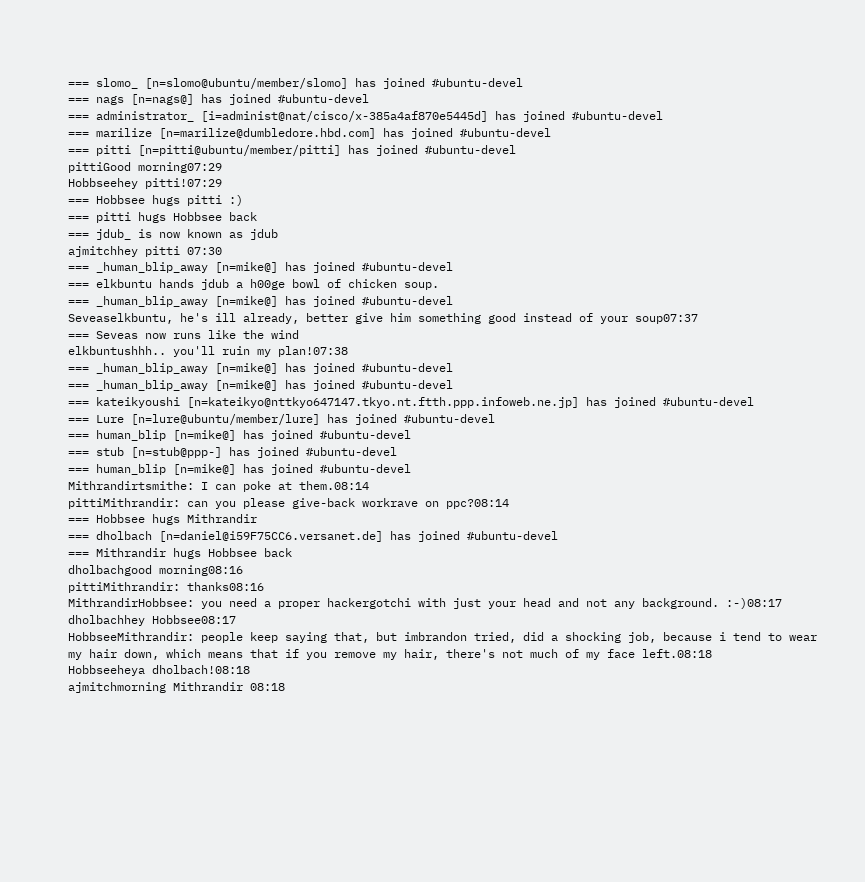=== slomo_ [n=slomo@ubuntu/member/slomo] has joined #ubuntu-devel
=== nags [n=nags@] has joined #ubuntu-devel
=== administrator_ [i=administ@nat/cisco/x-385a4af870e5445d] has joined #ubuntu-devel
=== marilize [n=marilize@dumbledore.hbd.com] has joined #ubuntu-devel
=== pitti [n=pitti@ubuntu/member/pitti] has joined #ubuntu-devel
pittiGood morning07:29
Hobbseehey pitti!07:29
=== Hobbsee hugs pitti :)
=== pitti hugs Hobbsee back
=== jdub_ is now known as jdub
ajmitchhey pitti 07:30
=== _human_blip_away [n=mike@] has joined #ubuntu-devel
=== elkbuntu hands jdub a h00ge bowl of chicken soup.
=== _human_blip_away [n=mike@] has joined #ubuntu-devel
Seveaselkbuntu, he's ill already, better give him something good instead of your soup07:37
=== Seveas now runs like the wind
elkbuntushhh.. you'll ruin my plan!07:38
=== _human_blip_away [n=mike@] has joined #ubuntu-devel
=== _human_blip_away [n=mike@] has joined #ubuntu-devel
=== kateikyoushi [n=kateikyo@nttkyo647147.tkyo.nt.ftth.ppp.infoweb.ne.jp] has joined #ubuntu-devel
=== Lure [n=lure@ubuntu/member/lure] has joined #ubuntu-devel
=== human_blip [n=mike@] has joined #ubuntu-devel
=== stub [n=stub@ppp-] has joined #ubuntu-devel
=== human_blip [n=mike@] has joined #ubuntu-devel
Mithrandirtsmithe: I can poke at them.08:14
pittiMithrandir: can you please give-back workrave on ppc?08:14
=== Hobbsee hugs Mithrandir
=== dholbach [n=daniel@i59F75CC6.versanet.de] has joined #ubuntu-devel
=== Mithrandir hugs Hobbsee back
dholbachgood morning08:16
pittiMithrandir: thanks08:16
MithrandirHobbsee: you need a proper hackergotchi with just your head and not any background. :-)08:17
dholbachhey Hobbsee08:17
HobbseeMithrandir: people keep saying that, but imbrandon tried, did a shocking job, because i tend to wear my hair down, which means that if you remove my hair, there's not much of my face left.08:18
Hobbseeheya dholbach!08:18
ajmitchmorning Mithrandir 08:18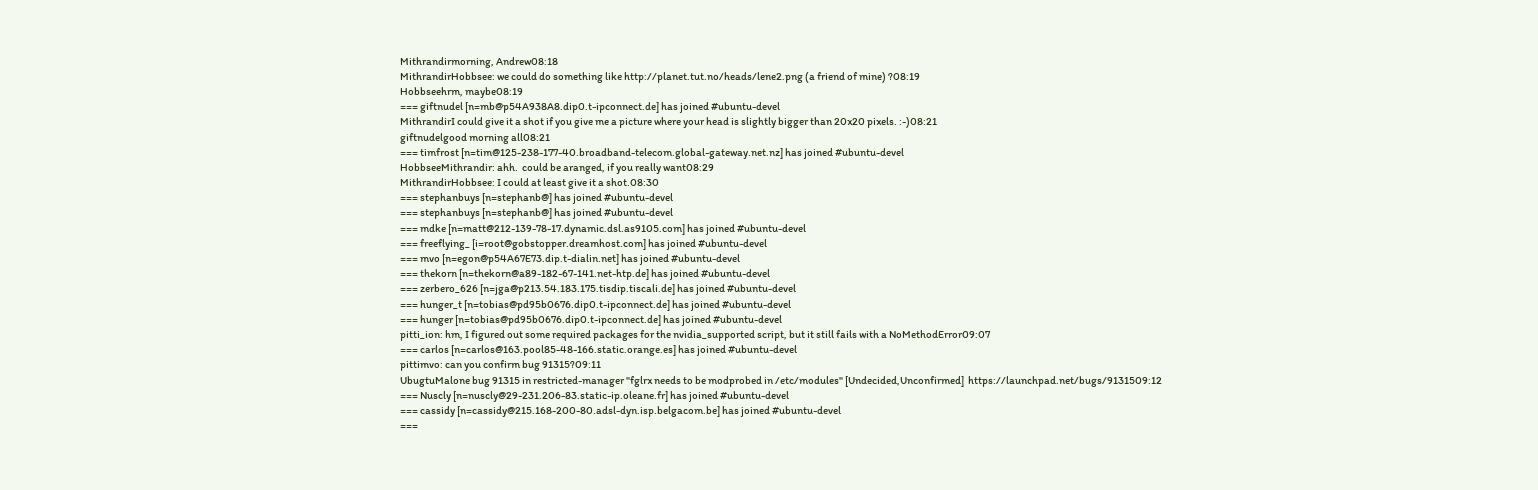Mithrandirmorning, Andrew08:18
MithrandirHobbsee: we could do something like http://planet.tut.no/heads/lene2.png (a friend of mine) ?08:19
Hobbseehrm, maybe08:19
=== giftnudel [n=mb@p54A938A8.dip0.t-ipconnect.de] has joined #ubuntu-devel
MithrandirI could give it a shot if you give me a picture where your head is slightly bigger than 20x20 pixels. :-)08:21
giftnudelgood morning all08:21
=== timfrost [n=tim@125-238-177-40.broadband-telecom.global-gateway.net.nz] has joined #ubuntu-devel
HobbseeMithrandir: ahh.  could be aranged, if you really want08:29
MithrandirHobbsee: I could at least give it a shot.08:30
=== stephanbuys [n=stephanb@] has joined #ubuntu-devel
=== stephanbuys [n=stephanb@] has joined #ubuntu-devel
=== mdke [n=matt@212-139-78-17.dynamic.dsl.as9105.com] has joined #ubuntu-devel
=== freeflying_ [i=root@gobstopper.dreamhost.com] has joined #ubuntu-devel
=== mvo [n=egon@p54A67E73.dip.t-dialin.net] has joined #ubuntu-devel
=== thekorn [n=thekorn@a89-182-67-141.net-htp.de] has joined #ubuntu-devel
=== zerbero_626 [n=jga@p213.54.183.175.tisdip.tiscali.de] has joined #ubuntu-devel
=== hunger_t [n=tobias@pd95b0676.dip0.t-ipconnect.de] has joined #ubuntu-devel
=== hunger [n=tobias@pd95b0676.dip0.t-ipconnect.de] has joined #ubuntu-devel
pitti_ion: hm, I figured out some required packages for the nvidia_supported script, but it still fails with a NoMethodError09:07
=== carlos [n=carlos@163.pool85-48-166.static.orange.es] has joined #ubuntu-devel
pittimvo: can you confirm bug 91315?09:11
UbugtuMalone bug 91315 in restricted-manager "fglrx needs to be modprobed in /etc/modules" [Undecided,Unconfirmed]  https://launchpad.net/bugs/9131509:12
=== Nuscly [n=nuscly@29-231.206-83.static-ip.oleane.fr] has joined #ubuntu-devel
=== cassidy [n=cassidy@215.168-200-80.adsl-dyn.isp.belgacom.be] has joined #ubuntu-devel
===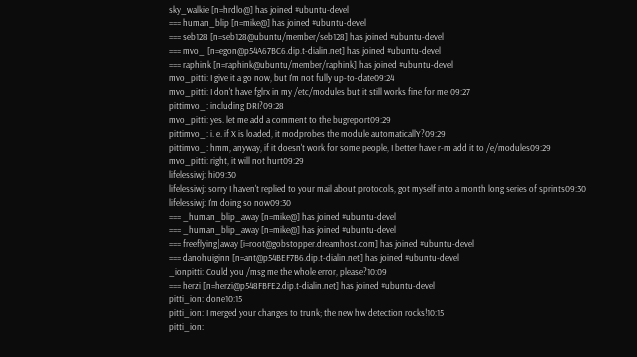sky_walkie [n=hrdlo@] has joined #ubuntu-devel
=== human_blip [n=mike@] has joined #ubuntu-devel
=== seb128 [n=seb128@ubuntu/member/seb128] has joined #ubuntu-devel
=== mvo_ [n=egon@p54A67BC6.dip.t-dialin.net] has joined #ubuntu-devel
=== raphink [n=raphink@ubuntu/member/raphink] has joined #ubuntu-devel
mvo_pitti: I give it a go now, but I'm not fully up-to-date09:24
mvo_pitti: I don't have fglrx in my /etc/modules but it still works fine for me 09:27
pittimvo_: including DRI?09:28
mvo_pitti: yes. let me add a comment to the bugreport09:29
pittimvo_: i. e. if X is loaded, it modprobes the module automaticallY?09:29
pittimvo_: hmm, anyway, if it doesn't work for some people, I better have r-m add it to /e/modules09:29
mvo_pitti: right, it will not hurt09:29
lifelessiwj: hi09:30
lifelessiwj: sorry I haven't replied to your mail about protocols, got myself into a month long series of sprints09:30
lifelessiwj: I'm doing so now09:30
=== _human_blip_away [n=mike@] has joined #ubuntu-devel
=== _human_blip_away [n=mike@] has joined #ubuntu-devel
=== freeflying|away [i=root@gobstopper.dreamhost.com] has joined #ubuntu-devel
=== danohuiginn [n=ant@p54BEF7B6.dip.t-dialin.net] has joined #ubuntu-devel
_ionpitti: Could you /msg me the whole error, please?10:09
=== herzi [n=herzi@p548FBFE2.dip.t-dialin.net] has joined #ubuntu-devel
pitti_ion: done10:15
pitti_ion: I merged your changes to trunk; the new hw detection rocks!10:15
pitti_ion: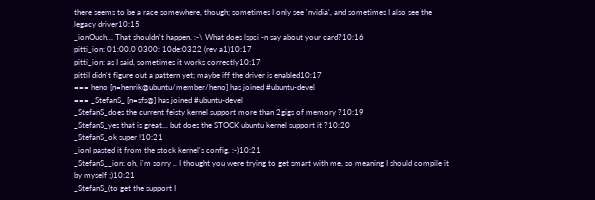there seems to be a race somewhere, though; sometimes I only see 'nvidia', and sometimes I also see the legacy driver10:15
_ionOuch... That shouldn't happen. :-\ What does lspci -n say about your card?10:16
pitti_ion: 01:00.0 0300: 10de:0322 (rev a1)10:17
pitti_ion: as I said, sometimes it works correctly10:17
pittiI didn't figure out a pattern yet; maybe iff the driver is enabled10:17
=== heno [n=henrik@ubuntu/member/heno] has joined #ubuntu-devel
=== _StefanS_ [n=sfs@] has joined #ubuntu-devel
_StefanS_does the current feisty kernel support more than 2gigs of memory ?10:19
_StefanS_yes that is great... but does the STOCK ubuntu kernel support it ?10:20
_StefanS_ok super !10:21
_ionI pasted it from the stock kernel's config. :-)10:21
_StefanS__ion: oh, i'm sorry .. I thought you were trying to get smart with me, so meaning I should compile it by myself ;)10:21
_StefanS_(to get the support I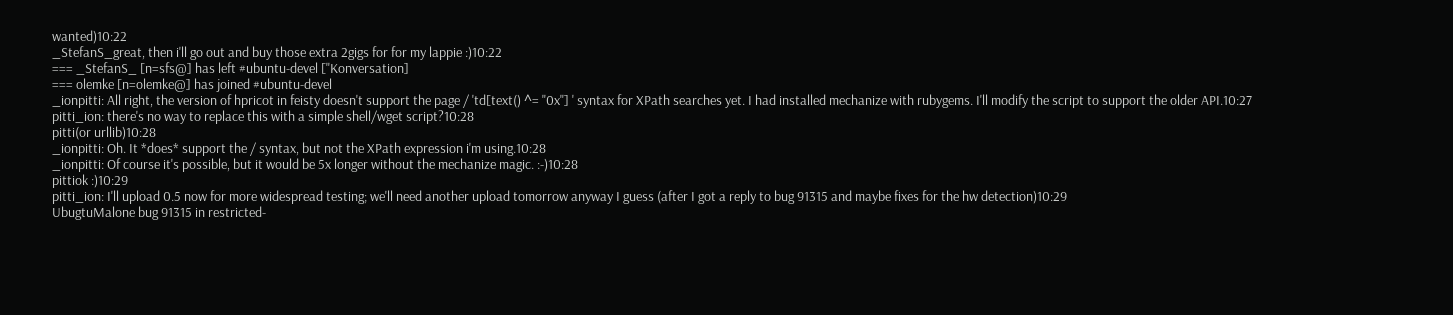wanted)10:22
_StefanS_great, then i'll go out and buy those extra 2gigs for for my lappie :)10:22
=== _StefanS_ [n=sfs@] has left #ubuntu-devel ["Konversation]
=== olemke [n=olemke@] has joined #ubuntu-devel
_ionpitti: All right, the version of hpricot in feisty doesn't support the page / 'td[text() ^= "0x"] ' syntax for XPath searches yet. I had installed mechanize with rubygems. I'll modify the script to support the older API.10:27
pitti_ion: there's no way to replace this with a simple shell/wget script?10:28
pitti(or urllib)10:28
_ionpitti: Oh. It *does* support the / syntax, but not the XPath expression i'm using.10:28
_ionpitti: Of course it's possible, but it would be 5x longer without the mechanize magic. :-)10:28
pittiok :)10:29
pitti_ion: I'll upload 0.5 now for more widespread testing; we'll need another upload tomorrow anyway I guess (after I got a reply to bug 91315 and maybe fixes for the hw detection)10:29
UbugtuMalone bug 91315 in restricted-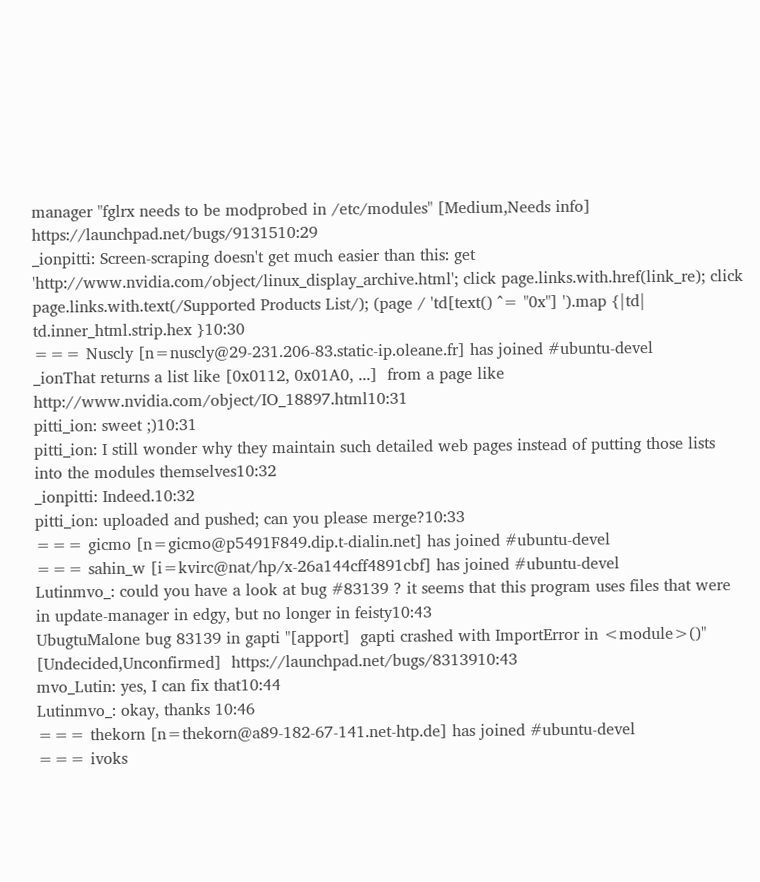manager "fglrx needs to be modprobed in /etc/modules" [Medium,Needs info]  https://launchpad.net/bugs/9131510:29
_ionpitti: Screen-scraping doesn't get much easier than this: get 'http://www.nvidia.com/object/linux_display_archive.html'; click page.links.with.href(link_re); click page.links.with.text(/Supported Products List/); (page / 'td[text() ^= "0x"] ').map {|td| td.inner_html.strip.hex }10:30
=== Nuscly [n=nuscly@29-231.206-83.static-ip.oleane.fr] has joined #ubuntu-devel
_ionThat returns a list like [0x0112, 0x01A0, ...]  from a page like http://www.nvidia.com/object/IO_18897.html10:31
pitti_ion: sweet ;)10:31
pitti_ion: I still wonder why they maintain such detailed web pages instead of putting those lists into the modules themselves10:32
_ionpitti: Indeed.10:32
pitti_ion: uploaded and pushed; can you please merge?10:33
=== gicmo [n=gicmo@p5491F849.dip.t-dialin.net] has joined #ubuntu-devel
=== sahin_w [i=kvirc@nat/hp/x-26a144cff4891cbf] has joined #ubuntu-devel
Lutinmvo_: could you have a look at bug #83139 ? it seems that this program uses files that were in update-manager in edgy, but no longer in feisty10:43
UbugtuMalone bug 83139 in gapti "[apport]  gapti crashed with ImportError in <module>()" [Undecided,Unconfirmed]  https://launchpad.net/bugs/8313910:43
mvo_Lutin: yes, I can fix that10:44
Lutinmvo_: okay, thanks 10:46
=== thekorn [n=thekorn@a89-182-67-141.net-htp.de] has joined #ubuntu-devel
=== ivoks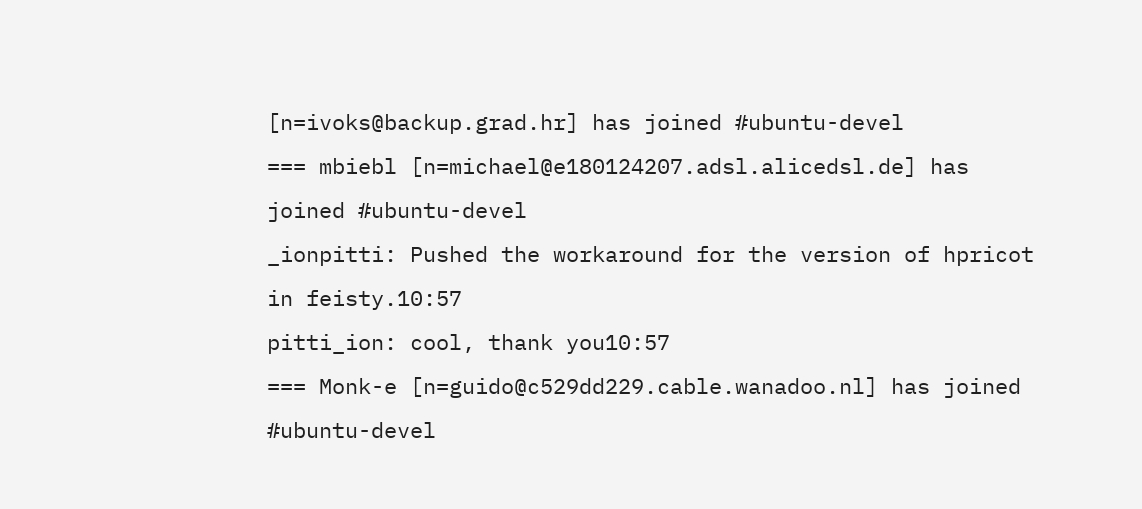[n=ivoks@backup.grad.hr] has joined #ubuntu-devel
=== mbiebl [n=michael@e180124207.adsl.alicedsl.de] has joined #ubuntu-devel
_ionpitti: Pushed the workaround for the version of hpricot in feisty.10:57
pitti_ion: cool, thank you10:57
=== Monk-e [n=guido@c529dd229.cable.wanadoo.nl] has joined #ubuntu-devel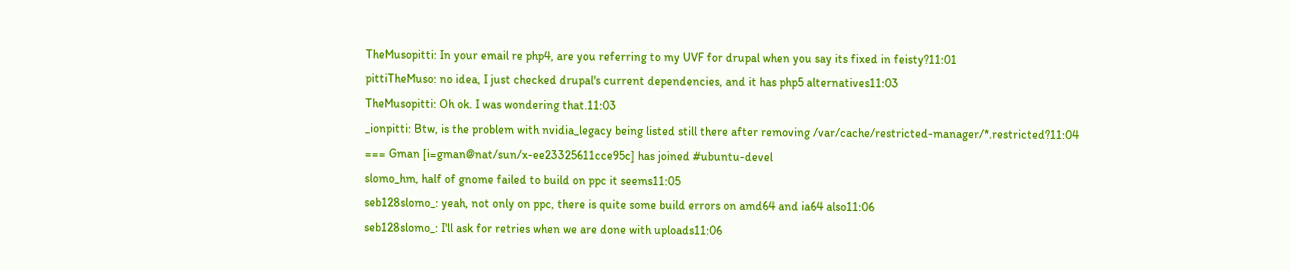TheMusopitti: In your email re php4, are you referring to my UVF for drupal when you say its fixed in feisty?11:01
pittiTheMuso: no idea, I just checked drupal's current dependencies, and it has php5 alternatives11:03
TheMusopitti: Oh ok. I was wondering that.11:03
_ionpitti: Btw, is the problem with nvidia_legacy being listed still there after removing /var/cache/restricted-manager/*.restricted?11:04
=== Gman [i=gman@nat/sun/x-ee23325611cce95c] has joined #ubuntu-devel
slomo_hm, half of gnome failed to build on ppc it seems11:05
seb128slomo_: yeah, not only on ppc, there is quite some build errors on amd64 and ia64 also11:06
seb128slomo_: I'll ask for retries when we are done with uploads11:06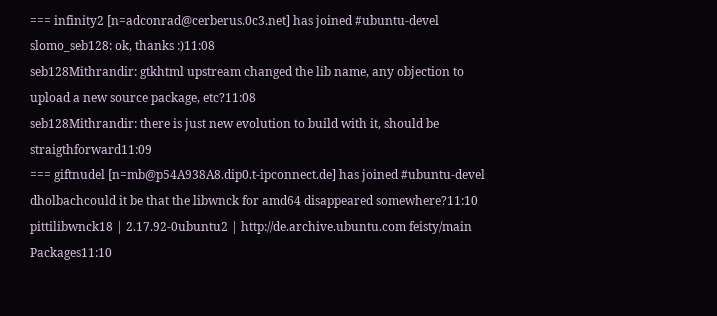=== infinity2 [n=adconrad@cerberus.0c3.net] has joined #ubuntu-devel
slomo_seb128: ok, thanks :)11:08
seb128Mithrandir: gtkhtml upstream changed the lib name, any objection to upload a new source package, etc?11:08
seb128Mithrandir: there is just new evolution to build with it, should be straigthforward11:09
=== giftnudel [n=mb@p54A938A8.dip0.t-ipconnect.de] has joined #ubuntu-devel
dholbachcould it be that the libwnck for amd64 disappeared somewhere?11:10
pittilibwnck18 | 2.17.92-0ubuntu2 | http://de.archive.ubuntu.com feisty/main Packages11:10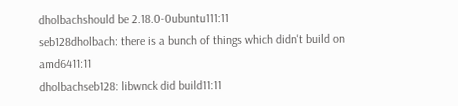dholbachshould be 2.18.0-0ubuntu111:11
seb128dholbach: there is a bunch of things which didn't build on amd6411:11
dholbachseb128: libwnck did build11:11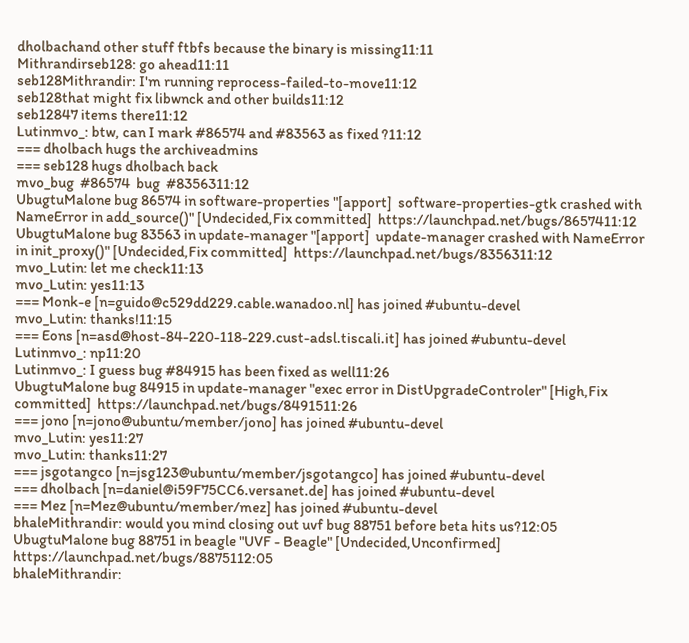dholbachand other stuff ftbfs because the binary is missing11:11
Mithrandirseb128: go ahead11:11
seb128Mithrandir: I'm running reprocess-failed-to-move11:12
seb128that might fix libwnck and other builds11:12
seb12847 items there11:12
Lutinmvo_: btw, can I mark #86574 and #83563 as fixed ?11:12
=== dholbach hugs the archiveadmins
=== seb128 hugs dholbach back
mvo_bug  #86574  bug  #8356311:12
UbugtuMalone bug 86574 in software-properties "[apport]  software-properties-gtk crashed with NameError in add_source()" [Undecided,Fix committed]  https://launchpad.net/bugs/8657411:12
UbugtuMalone bug 83563 in update-manager "[apport]  update-manager crashed with NameError in init_proxy()" [Undecided,Fix committed]  https://launchpad.net/bugs/8356311:12
mvo_Lutin: let me check11:13
mvo_Lutin: yes11:13
=== Monk-e [n=guido@c529dd229.cable.wanadoo.nl] has joined #ubuntu-devel
mvo_Lutin: thanks!11:15
=== Eons [n=asd@host-84-220-118-229.cust-adsl.tiscali.it] has joined #ubuntu-devel
Lutinmvo_: np11:20
Lutinmvo_: I guess bug #84915 has been fixed as well11:26
UbugtuMalone bug 84915 in update-manager "exec error in DistUpgradeControler" [High,Fix committed]  https://launchpad.net/bugs/8491511:26
=== jono [n=jono@ubuntu/member/jono] has joined #ubuntu-devel
mvo_Lutin: yes11:27
mvo_Lutin: thanks11:27
=== jsgotangco [n=jsg123@ubuntu/member/jsgotangco] has joined #ubuntu-devel
=== dholbach [n=daniel@i59F75CC6.versanet.de] has joined #ubuntu-devel
=== Mez [n=Mez@ubuntu/member/mez] has joined #ubuntu-devel
bhaleMithrandir: would you mind closing out uvf bug 88751 before beta hits us?12:05
UbugtuMalone bug 88751 in beagle "UVF - Beagle" [Undecided,Unconfirmed]  https://launchpad.net/bugs/8875112:05
bhaleMithrandir: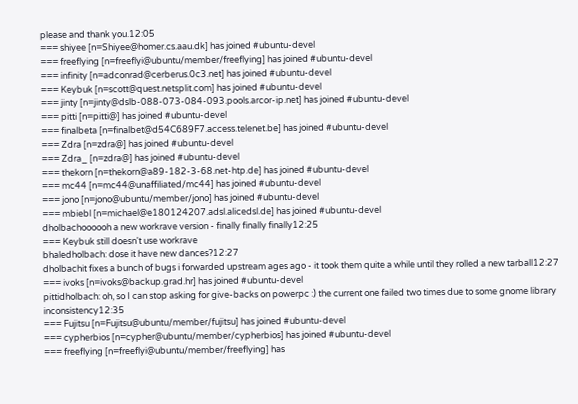please and thank you.12:05
=== shiyee [n=Shiyee@homer.cs.aau.dk] has joined #ubuntu-devel
=== freeflying [n=freeflyi@ubuntu/member/freeflying] has joined #ubuntu-devel
=== infinity [n=adconrad@cerberus.0c3.net] has joined #ubuntu-devel
=== Keybuk [n=scott@quest.netsplit.com] has joined #ubuntu-devel
=== jinty [n=jinty@dslb-088-073-084-093.pools.arcor-ip.net] has joined #ubuntu-devel
=== pitti [n=pitti@] has joined #ubuntu-devel
=== finalbeta [n=finalbet@d54C689F7.access.telenet.be] has joined #ubuntu-devel
=== Zdra [n=zdra@] has joined #ubuntu-devel
=== Zdra_ [n=zdra@] has joined #ubuntu-devel
=== thekorn [n=thekorn@a89-182-3-68.net-htp.de] has joined #ubuntu-devel
=== mc44 [n=mc44@unaffiliated/mc44] has joined #ubuntu-devel
=== jono [n=jono@ubuntu/member/jono] has joined #ubuntu-devel
=== mbiebl [n=michael@e180124207.adsl.alicedsl.de] has joined #ubuntu-devel
dholbachoooooh a new workrave version - finally finally finally12:25
=== Keybuk still doesn't use workrave
bhaledholbach: dose it have new dances?12:27
dholbachit fixes a bunch of bugs i forwarded upstream ages ago - it took them quite a while until they rolled a new tarball12:27
=== ivoks [n=ivoks@backup.grad.hr] has joined #ubuntu-devel
pittidholbach: oh, so I can stop asking for give-backs on powerpc :) the current one failed two times due to some gnome library inconsistency12:35
=== Fujitsu [n=Fujitsu@ubuntu/member/fujitsu] has joined #ubuntu-devel
=== cypherbios [n=cypher@ubuntu/member/cypherbios] has joined #ubuntu-devel
=== freeflying [n=freeflyi@ubuntu/member/freeflying] has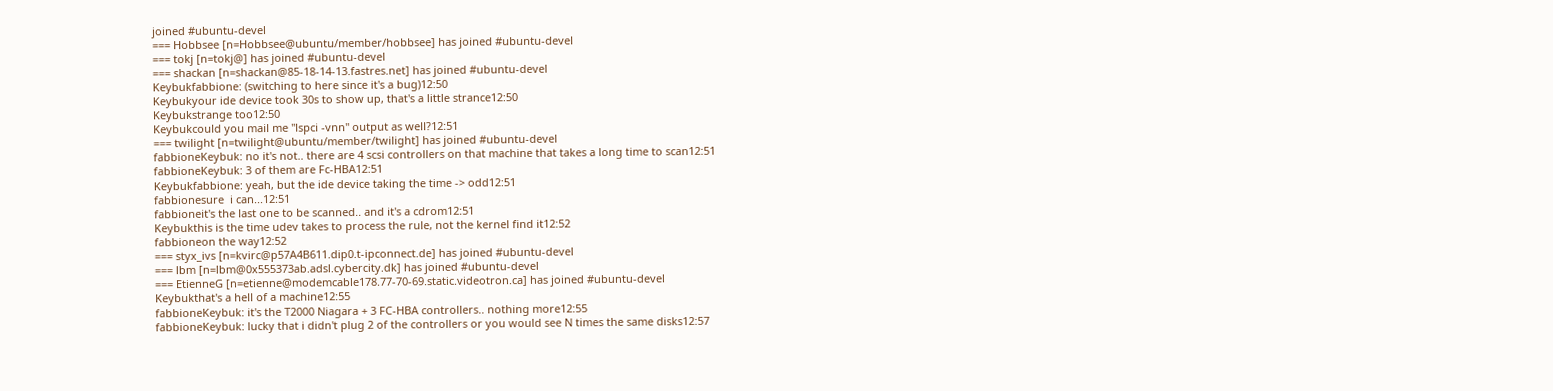joined #ubuntu-devel
=== Hobbsee [n=Hobbsee@ubuntu/member/hobbsee] has joined #ubuntu-devel
=== tokj [n=tokj@] has joined #ubuntu-devel
=== shackan [n=shackan@85-18-14-13.fastres.net] has joined #ubuntu-devel
Keybukfabbione: (switching to here since it's a bug)12:50
Keybukyour ide device took 30s to show up, that's a little strance12:50
Keybukstrange too12:50
Keybukcould you mail me "lspci -vnn" output as well?12:51
=== twilight [n=twilight@ubuntu/member/twilight] has joined #ubuntu-devel
fabbioneKeybuk: no it's not.. there are 4 scsi controllers on that machine that takes a long time to scan12:51
fabbioneKeybuk: 3 of them are Fc-HBA12:51
Keybukfabbione: yeah, but the ide device taking the time -> odd12:51
fabbionesure  i can...12:51
fabbioneit's the last one to be scanned.. and it's a cdrom12:51
Keybukthis is the time udev takes to process the rule, not the kernel find it12:52
fabbioneon the way12:52
=== styx_ivs [n=kvirc@p57A4B611.dip0.t-ipconnect.de] has joined #ubuntu-devel
=== lbm [n=lbm@0x555373ab.adsl.cybercity.dk] has joined #ubuntu-devel
=== EtienneG [n=etienne@modemcable178.77-70-69.static.videotron.ca] has joined #ubuntu-devel
Keybukthat's a hell of a machine12:55
fabbioneKeybuk: it's the T2000 Niagara + 3 FC-HBA controllers.. nothing more12:55
fabbioneKeybuk: lucky that i didn't plug 2 of the controllers or you would see N times the same disks12:57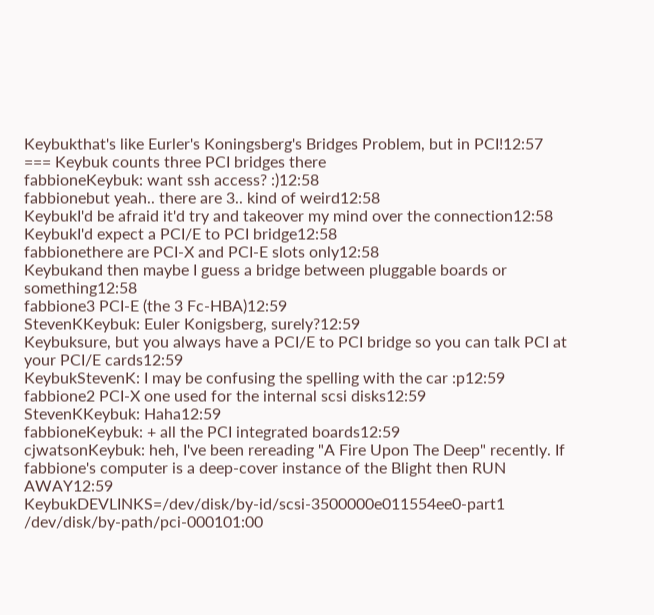Keybukthat's like Eurler's Koningsberg's Bridges Problem, but in PCI!12:57
=== Keybuk counts three PCI bridges there
fabbioneKeybuk: want ssh access? :)12:58
fabbionebut yeah.. there are 3.. kind of weird12:58
KeybukI'd be afraid it'd try and takeover my mind over the connection12:58
KeybukI'd expect a PCI/E to PCI bridge12:58
fabbionethere are PCI-X and PCI-E slots only12:58
Keybukand then maybe I guess a bridge between pluggable boards or something12:58
fabbione3 PCI-E (the 3 Fc-HBA)12:59
StevenKKeybuk: Euler Konigsberg, surely?12:59
Keybuksure, but you always have a PCI/E to PCI bridge so you can talk PCI at your PCI/E cards12:59
KeybukStevenK: I may be confusing the spelling with the car :p12:59
fabbione2 PCI-X one used for the internal scsi disks12:59
StevenKKeybuk: Haha12:59
fabbioneKeybuk: + all the PCI integrated boards12:59
cjwatsonKeybuk: heh, I've been rereading "A Fire Upon The Deep" recently. If fabbione's computer is a deep-cover instance of the Blight then RUN AWAY12:59
KeybukDEVLINKS=/dev/disk/by-id/scsi-3500000e011554ee0-part1 /dev/disk/by-path/pci-000101:00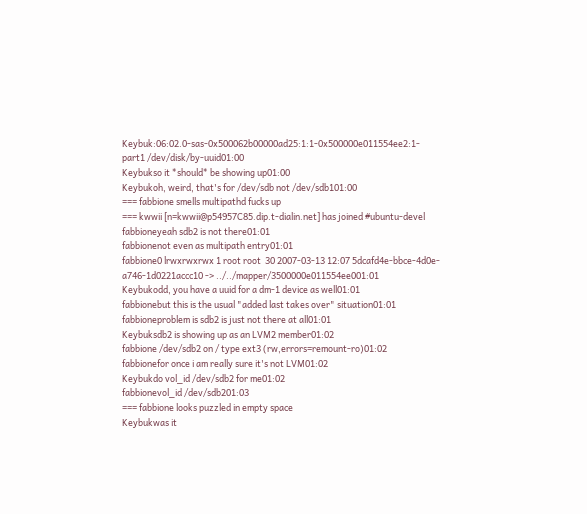Keybuk:06:02.0-sas-0x500062b00000ad25:1:1-0x500000e011554ee2:1-part1 /dev/disk/by-uuid01:00
Keybukso it *should* be showing up01:00
Keybukoh, weird, that's for /dev/sdb not /dev/sdb101:00
=== fabbione smells multipathd fucks up
=== kwwii [n=kwwii@p54957C85.dip.t-dialin.net] has joined #ubuntu-devel
fabbioneyeah sdb2 is not there01:01
fabbionenot even as multipath entry01:01
fabbione0 lrwxrwxrwx 1 root root  30 2007-03-13 12:07 5dcafd4e-bbce-4d0e-a746-1d0221accc10 -> ../../mapper/3500000e011554ee001:01
Keybukodd, you have a uuid for a dm-1 device as well01:01
fabbionebut this is the usual "added last takes over" situation01:01
fabbioneproblem is sdb2 is just not there at all01:01
Keybuksdb2 is showing up as an LVM2 member01:02
fabbione /dev/sdb2 on / type ext3 (rw,errors=remount-ro)01:02
fabbionefor once i am really sure it's not LVM01:02
Keybukdo vol_id /dev/sdb2 for me01:02
fabbionevol_id /dev/sdb201:03
=== fabbione looks puzzled in empty space
Keybukwas it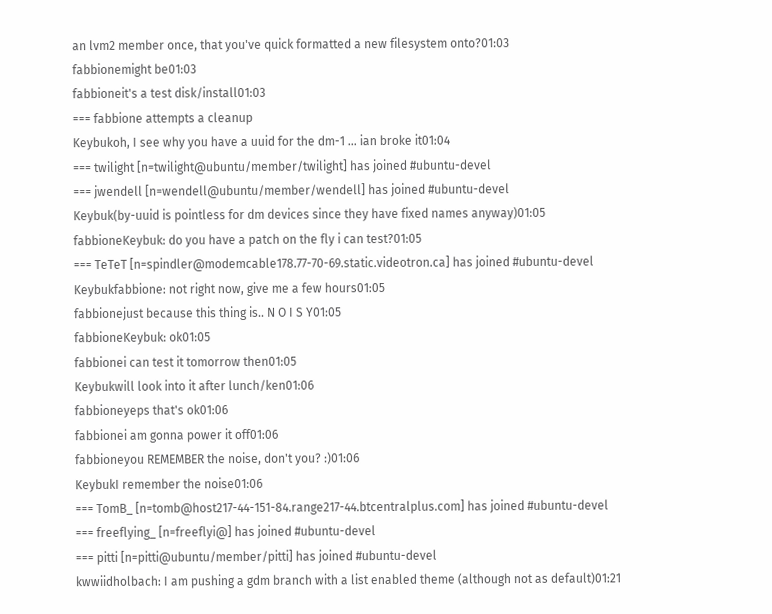an lvm2 member once, that you've quick formatted a new filesystem onto?01:03
fabbionemight be01:03
fabbioneit's a test disk/install01:03
=== fabbione attempts a cleanup
Keybukoh, I see why you have a uuid for the dm-1 ... ian broke it01:04
=== twilight [n=twilight@ubuntu/member/twilight] has joined #ubuntu-devel
=== jwendell [n=wendell@ubuntu/member/wendell] has joined #ubuntu-devel
Keybuk(by-uuid is pointless for dm devices since they have fixed names anyway)01:05
fabbioneKeybuk: do you have a patch on the fly i can test?01:05
=== TeTeT [n=spindler@modemcable178.77-70-69.static.videotron.ca] has joined #ubuntu-devel
Keybukfabbione: not right now, give me a few hours01:05
fabbionejust because this thing is.. N O I S Y01:05
fabbioneKeybuk: ok01:05
fabbionei can test it tomorrow then01:05
Keybukwill look into it after lunch/ken01:06
fabbioneyeps that's ok01:06
fabbionei am gonna power it off01:06
fabbioneyou REMEMBER the noise, don't you? :)01:06
KeybukI remember the noise01:06
=== TomB_ [n=tomb@host217-44-151-84.range217-44.btcentralplus.com] has joined #ubuntu-devel
=== freeflying_ [n=freeflyi@] has joined #ubuntu-devel
=== pitti [n=pitti@ubuntu/member/pitti] has joined #ubuntu-devel
kwwiidholbach: I am pushing a gdm branch with a list enabled theme (although not as default)01:21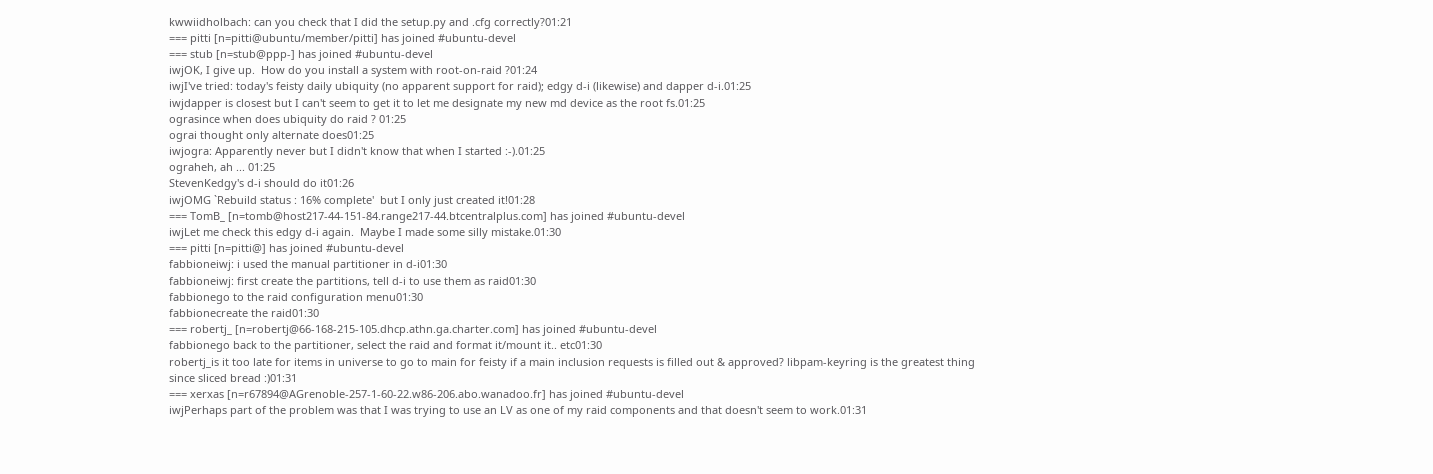kwwiidholbach: can you check that I did the setup.py and .cfg correctly?01:21
=== pitti [n=pitti@ubuntu/member/pitti] has joined #ubuntu-devel
=== stub [n=stub@ppp-] has joined #ubuntu-devel
iwjOK, I give up.  How do you install a system with root-on-raid ?01:24
iwjI've tried: today's feisty daily ubiquity (no apparent support for raid); edgy d-i (likewise) and dapper d-i.01:25
iwjdapper is closest but I can't seem to get it to let me designate my new md device as the root fs.01:25
ograsince when does ubiquity do raid ? 01:25
ograi thought only alternate does01:25
iwjogra: Apparently never but I didn't know that when I started :-).01:25
ograheh, ah ... 01:25
StevenKedgy's d-i should do it01:26
iwjOMG `Rebuild status : 16% complete'  but I only just created it!01:28
=== TomB_ [n=tomb@host217-44-151-84.range217-44.btcentralplus.com] has joined #ubuntu-devel
iwjLet me check this edgy d-i again.  Maybe I made some silly mistake.01:30
=== pitti [n=pitti@] has joined #ubuntu-devel
fabbioneiwj: i used the manual partitioner in d-i01:30
fabbioneiwj: first create the partitions, tell d-i to use them as raid01:30
fabbionego to the raid configuration menu01:30
fabbionecreate the raid01:30
=== robertj_ [n=robertj@66-168-215-105.dhcp.athn.ga.charter.com] has joined #ubuntu-devel
fabbionego back to the partitioner, select the raid and format it/mount it.. etc01:30
robertj_is it too late for items in universe to go to main for feisty if a main inclusion requests is filled out & approved? libpam-keyring is the greatest thing since sliced bread :)01:31
=== xerxas [n=r67894@AGrenoble-257-1-60-22.w86-206.abo.wanadoo.fr] has joined #ubuntu-devel
iwjPerhaps part of the problem was that I was trying to use an LV as one of my raid components and that doesn't seem to work.01:31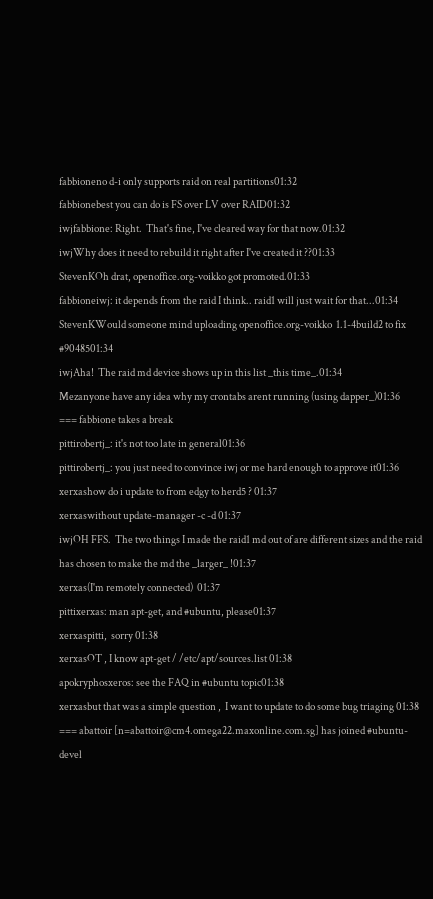fabbioneno d-i only supports raid on real partitions01:32
fabbionebest you can do is FS over LV over RAID01:32
iwjfabbione: Right.  That's fine, I've cleared way for that now.01:32
iwjWhy does it need to rebuild it right after I've created it ??01:33
StevenKOh drat, openoffice.org-voikko got promoted.01:33
fabbioneiwj: it depends from the raid I think.. raid1 will just wait for that...01:34
StevenKWould someone mind uploading openoffice.org-voikko  1.1-4build2 to fix #9048501:34
iwjAha!  The raid md device shows up in this list _this time_.01:34
Mezanyone have any idea why my crontabs arent running (using dapper_)01:36
=== fabbione takes a break
pittirobertj_: it's not too late in general01:36
pittirobertj_: you just need to convince iwj or me hard enough to approve it01:36
xerxashow do i update to from edgy to herd5 ? 01:37
xerxaswithout update-manager -c -d 01:37
iwjOH FFS.  The two things I made the raid1 md out of are different sizes and the raid has chosen to make the md the _larger_ !01:37
xerxas(I'm remotely connected)  01:37
pittixerxas: man apt-get, and #ubuntu, please01:37
xerxaspitti,  sorry 01:38
xerxasOT , I know apt-get / /etc/apt/sources.list 01:38
apokryphosxeros: see the FAQ in #ubuntu topic01:38
xerxasbut that was a simple question ,  I want to update to do some bug triaging 01:38
=== abattoir [n=abattoir@cm4.omega22.maxonline.com.sg] has joined #ubuntu-devel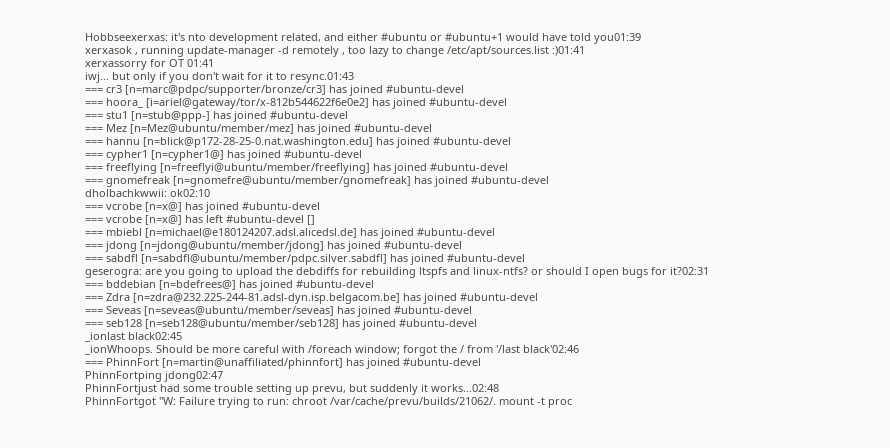Hobbseexerxas: it's nto development related, and either #ubuntu or #ubuntu+1 would have told you01:39
xerxasok , running update-manager -d remotely , too lazy to change /etc/apt/sources.list :)01:41
xerxassorry for OT 01:41
iwj... but only if you don't wait for it to resync.01:43
=== cr3 [n=marc@pdpc/supporter/bronze/cr3] has joined #ubuntu-devel
=== hoora_ [i=ariel@gateway/tor/x-812b544622f6e0e2] has joined #ubuntu-devel
=== stu1 [n=stub@ppp-] has joined #ubuntu-devel
=== Mez [n=Mez@ubuntu/member/mez] has joined #ubuntu-devel
=== hannu [n=blick@p172-28-25-0.nat.washington.edu] has joined #ubuntu-devel
=== cypher1 [n=cypher1@] has joined #ubuntu-devel
=== freeflying [n=freeflyi@ubuntu/member/freeflying] has joined #ubuntu-devel
=== gnomefreak [n=gnomefre@ubuntu/member/gnomefreak] has joined #ubuntu-devel
dholbachkwwii: ok02:10
=== vcrobe [n=x@] has joined #ubuntu-devel
=== vcrobe [n=x@] has left #ubuntu-devel []
=== mbiebl [n=michael@e180124207.adsl.alicedsl.de] has joined #ubuntu-devel
=== jdong [n=jdong@ubuntu/member/jdong] has joined #ubuntu-devel
=== sabdfl [n=sabdfl@ubuntu/member/pdpc.silver.sabdfl] has joined #ubuntu-devel
geserogra: are you going to upload the debdiffs for rebuilding ltspfs and linux-ntfs? or should I open bugs for it?02:31
=== bddebian [n=bdefrees@] has joined #ubuntu-devel
=== Zdra [n=zdra@232.225-244-81.adsl-dyn.isp.belgacom.be] has joined #ubuntu-devel
=== Seveas [n=seveas@ubuntu/member/seveas] has joined #ubuntu-devel
=== seb128 [n=seb128@ubuntu/member/seb128] has joined #ubuntu-devel
_ionlast black02:45
_ionWhoops. Should be more careful with /foreach window; forgot the / from '/last black'02:46
=== PhinnFort [n=martin@unaffiliated/phinnfort] has joined #ubuntu-devel
PhinnFortping jdong02:47
PhinnFortjust had some trouble setting up prevu, but suddenly it works...02:48
PhinnFortgot "W: Failure trying to run: chroot /var/cache/prevu/builds/21062/. mount -t proc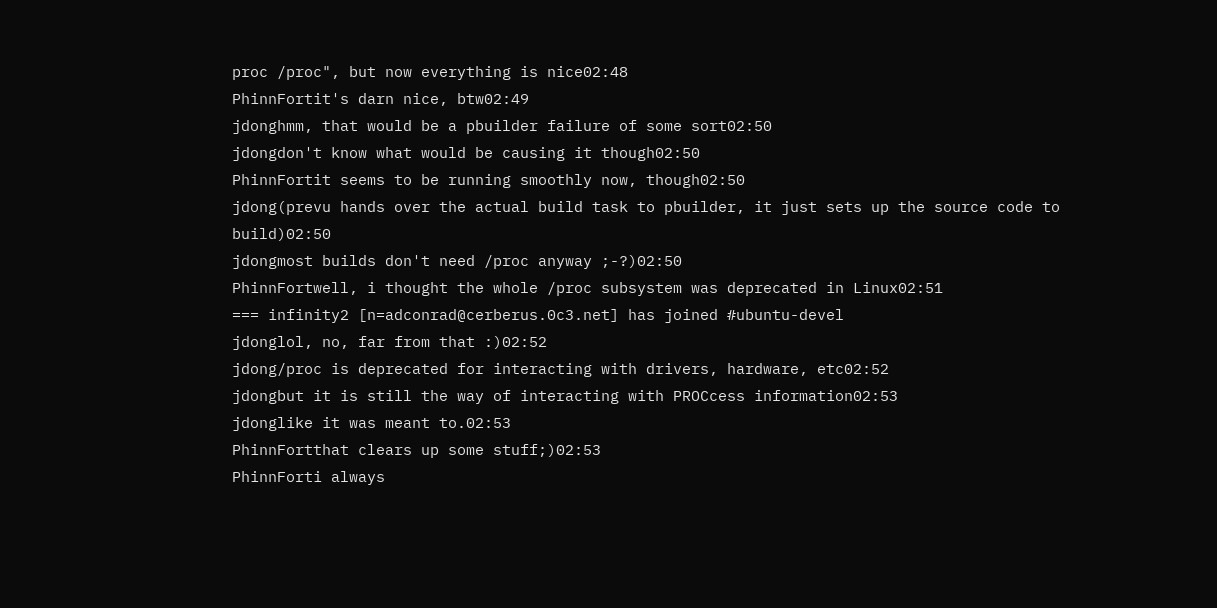proc /proc", but now everything is nice02:48
PhinnFortit's darn nice, btw02:49
jdonghmm, that would be a pbuilder failure of some sort02:50
jdongdon't know what would be causing it though02:50
PhinnFortit seems to be running smoothly now, though02:50
jdong(prevu hands over the actual build task to pbuilder, it just sets up the source code to build)02:50
jdongmost builds don't need /proc anyway ;-?)02:50
PhinnFortwell, i thought the whole /proc subsystem was deprecated in Linux02:51
=== infinity2 [n=adconrad@cerberus.0c3.net] has joined #ubuntu-devel
jdonglol, no, far from that :)02:52
jdong/proc is deprecated for interacting with drivers, hardware, etc02:52
jdongbut it is still the way of interacting with PROCcess information02:53
jdonglike it was meant to.02:53
PhinnFortthat clears up some stuff;)02:53
PhinnForti always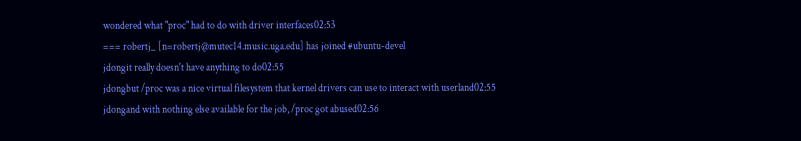wondered what "proc" had to do with driver interfaces02:53
=== robertj_ [n=robertj@mutec14.music.uga.edu] has joined #ubuntu-devel
jdongit really doesn't have anything to do02:55
jdongbut /proc was a nice virtual filesystem that kernel drivers can use to interact with userland02:55
jdongand with nothing else available for the job, /proc got abused02:56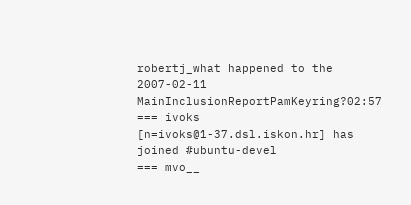robertj_what happened to the 2007-02-11 MainInclusionReportPamKeyring?02:57
=== ivoks [n=ivoks@1-37.dsl.iskon.hr] has joined #ubuntu-devel
=== mvo__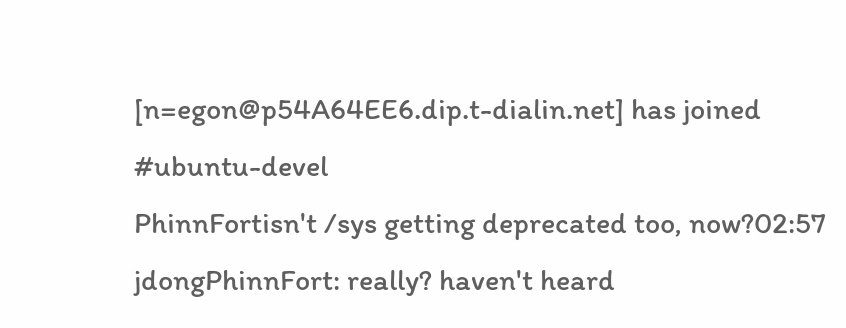[n=egon@p54A64EE6.dip.t-dialin.net] has joined #ubuntu-devel
PhinnFortisn't /sys getting deprecated too, now?02:57
jdongPhinnFort: really? haven't heard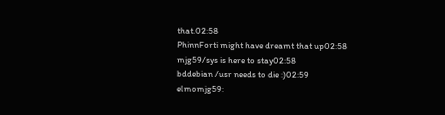that.02:58
PhinnForti might have dreamt that up02:58
mjg59/sys is here to stay02:58
bddebian /usr needs to die :)02:59
elmomjg59: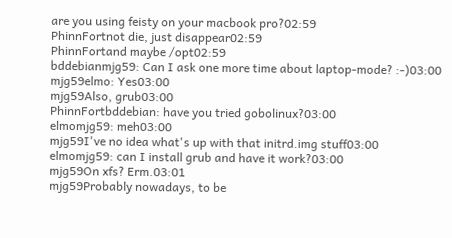are you using feisty on your macbook pro?02:59
PhinnFortnot die, just disappear02:59
PhinnFortand maybe /opt02:59
bddebianmjg59: Can I ask one more time about laptop-mode? :-)03:00
mjg59elmo: Yes03:00
mjg59Also, grub03:00
PhinnFortbddebian: have you tried gobolinux?03:00
elmomjg59: meh03:00
mjg59I've no idea what's up with that initrd.img stuff03:00
elmomjg59: can I install grub and have it work?03:00
mjg59On xfs? Erm.03:01
mjg59Probably nowadays, to be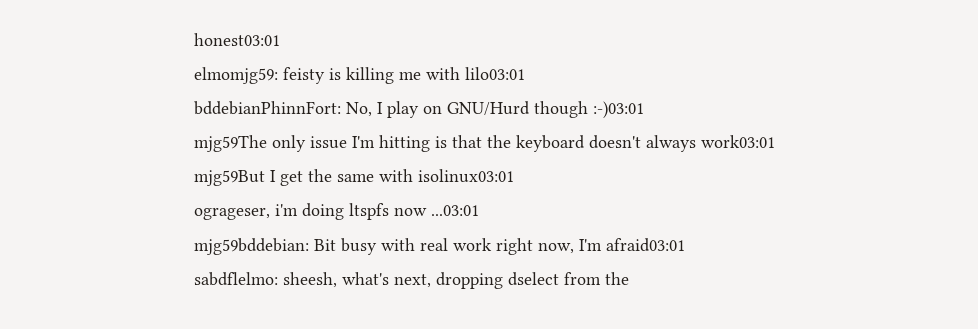honest03:01
elmomjg59: feisty is killing me with lilo03:01
bddebianPhinnFort: No, I play on GNU/Hurd though :-)03:01
mjg59The only issue I'm hitting is that the keyboard doesn't always work03:01
mjg59But I get the same with isolinux03:01
ogrageser, i'm doing ltspfs now ...03:01
mjg59bddebian: Bit busy with real work right now, I'm afraid03:01
sabdflelmo: sheesh, what's next, dropping dselect from the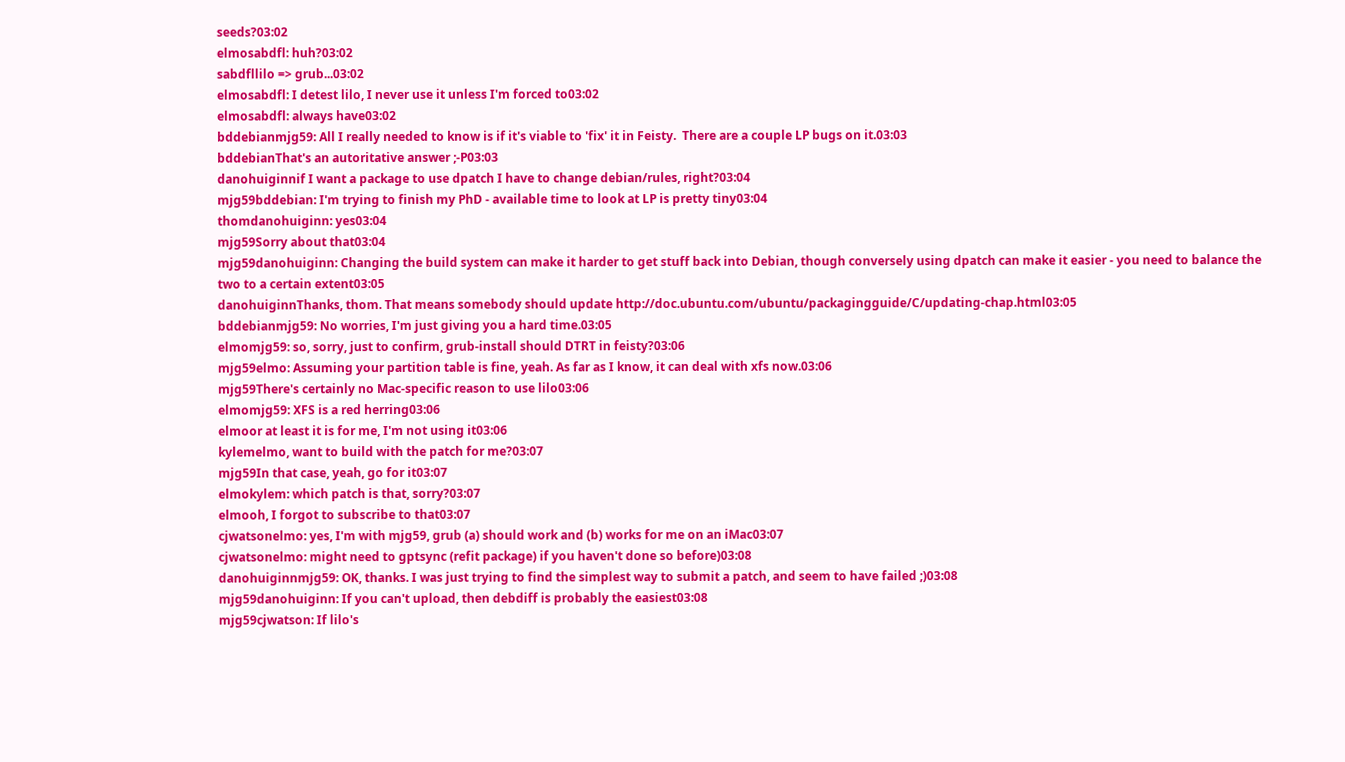seeds?03:02
elmosabdfl: huh?03:02
sabdfllilo => grub...03:02
elmosabdfl: I detest lilo, I never use it unless I'm forced to03:02
elmosabdfl: always have03:02
bddebianmjg59: All I really needed to know is if it's viable to 'fix' it in Feisty.  There are a couple LP bugs on it.03:03
bddebianThat's an autoritative answer ;-P03:03
danohuiginnif I want a package to use dpatch I have to change debian/rules, right?03:04
mjg59bddebian: I'm trying to finish my PhD - available time to look at LP is pretty tiny03:04
thomdanohuiginn: yes03:04
mjg59Sorry about that03:04
mjg59danohuiginn: Changing the build system can make it harder to get stuff back into Debian, though conversely using dpatch can make it easier - you need to balance the two to a certain extent03:05
danohuiginnThanks, thom. That means somebody should update http://doc.ubuntu.com/ubuntu/packagingguide/C/updating-chap.html03:05
bddebianmjg59: No worries, I'm just giving you a hard time.03:05
elmomjg59: so, sorry, just to confirm, grub-install should DTRT in feisty?03:06
mjg59elmo: Assuming your partition table is fine, yeah. As far as I know, it can deal with xfs now.03:06
mjg59There's certainly no Mac-specific reason to use lilo03:06
elmomjg59: XFS is a red herring03:06
elmoor at least it is for me, I'm not using it03:06
kylemelmo, want to build with the patch for me?03:07
mjg59In that case, yeah, go for it03:07
elmokylem: which patch is that, sorry?03:07
elmooh, I forgot to subscribe to that03:07
cjwatsonelmo: yes, I'm with mjg59, grub (a) should work and (b) works for me on an iMac03:07
cjwatsonelmo: might need to gptsync (refit package) if you haven't done so before)03:08
danohuiginnmjg59: OK, thanks. I was just trying to find the simplest way to submit a patch, and seem to have failed ;)03:08
mjg59danohuiginn: If you can't upload, then debdiff is probably the easiest03:08
mjg59cjwatson: If lilo's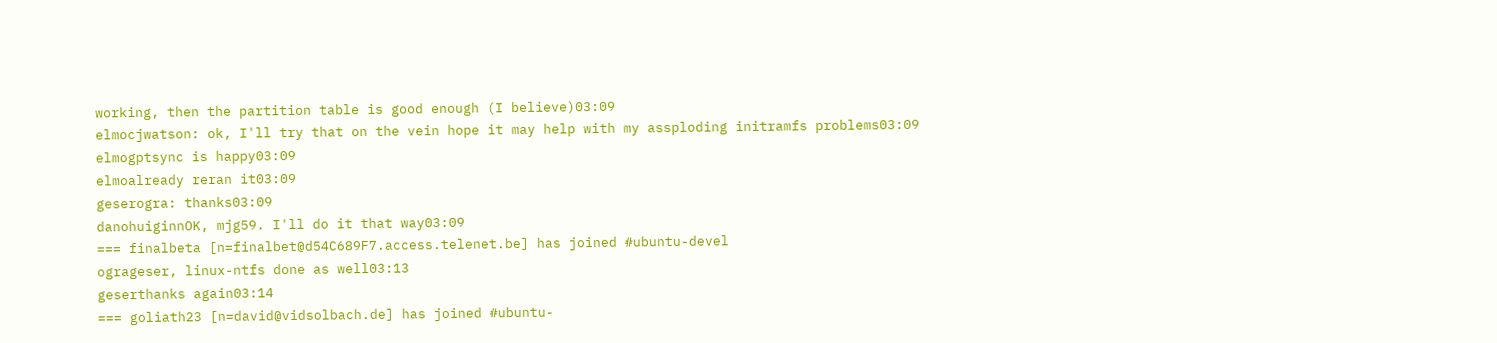working, then the partition table is good enough (I believe)03:09
elmocjwatson: ok, I'll try that on the vein hope it may help with my assploding initramfs problems03:09
elmogptsync is happy03:09
elmoalready reran it03:09
geserogra: thanks03:09
danohuiginnOK, mjg59. I'll do it that way03:09
=== finalbeta [n=finalbet@d54C689F7.access.telenet.be] has joined #ubuntu-devel
ogrageser, linux-ntfs done as well03:13
geserthanks again03:14
=== goliath23 [n=david@vidsolbach.de] has joined #ubuntu-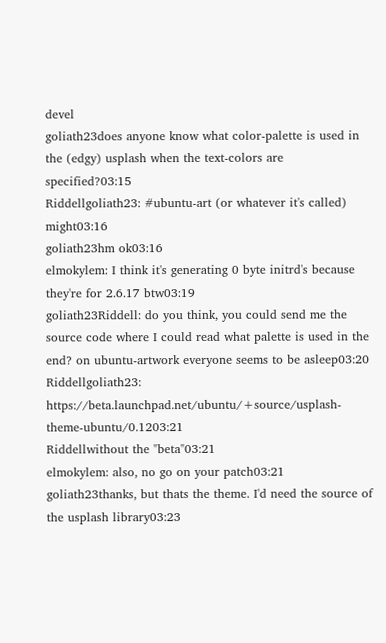devel
goliath23does anyone know what color-palette is used in the (edgy) usplash when the text-colors are specified?03:15
Riddellgoliath23: #ubuntu-art (or whatever it's called) might03:16
goliath23hm ok03:16
elmokylem: I think it's generating 0 byte initrd's because they're for 2.6.17 btw03:19
goliath23Riddell: do you think, you could send me the source code where I could read what palette is used in the end? on ubuntu-artwork everyone seems to be asleep03:20
Riddellgoliath23: https://beta.launchpad.net/ubuntu/+source/usplash-theme-ubuntu/0.1203:21
Riddellwithout the "beta"03:21
elmokylem: also, no go on your patch03:21
goliath23thanks, but thats the theme. I'd need the source of the usplash library03:23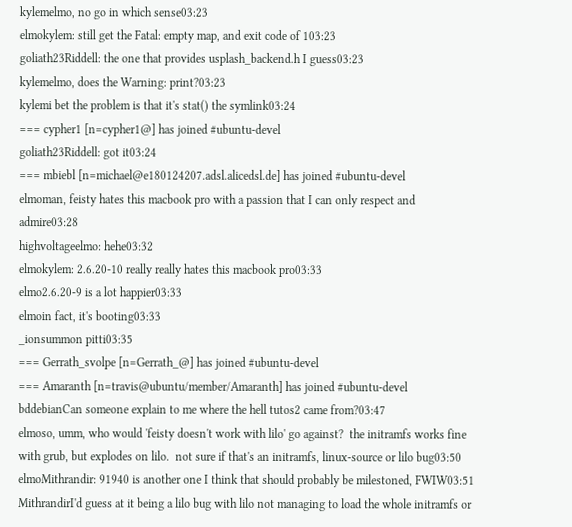kylemelmo, no go in which sense03:23
elmokylem: still get the Fatal: empty map, and exit code of 103:23
goliath23Riddell: the one that provides usplash_backend.h I guess03:23
kylemelmo, does the Warning: print?03:23
kylemi bet the problem is that it's stat() the symlink03:24
=== cypher1 [n=cypher1@] has joined #ubuntu-devel
goliath23Riddell: got it03:24
=== mbiebl [n=michael@e180124207.adsl.alicedsl.de] has joined #ubuntu-devel
elmoman, feisty hates this macbook pro with a passion that I can only respect and admire03:28
highvoltageelmo: hehe03:32
elmokylem: 2.6.20-10 really really hates this macbook pro03:33
elmo2.6.20-9 is a lot happier03:33
elmoin fact, it's booting03:33
_ionsummon pitti03:35
=== Gerrath_svolpe [n=Gerrath_@] has joined #ubuntu-devel
=== Amaranth [n=travis@ubuntu/member/Amaranth] has joined #ubuntu-devel
bddebianCan someone explain to me where the hell tutos2 came from?03:47
elmoso, umm, who would 'feisty doesn't work with lilo' go against?  the initramfs works fine with grub, but explodes on lilo.  not sure if that's an initramfs, linux-source or lilo bug03:50
elmoMithrandir: 91940 is another one I think that should probably be milestoned, FWIW03:51
MithrandirI'd guess at it being a lilo bug with lilo not managing to load the whole initramfs or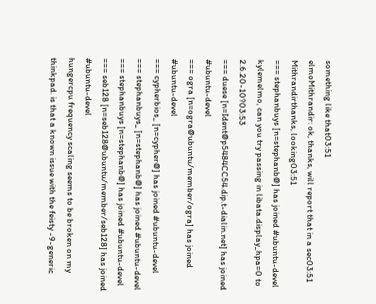something like that03:51
elmoMithrandir: ok, thanks, will report that in a sec03:51
Mithrandirthanks, looking03:51
=== stephanbuys [n=stephanb@] has joined #ubuntu-devel
kylemelmo, can you try passing in libata.display_hpa=0 to 2.6.20-10?03:53
=== duese [n=Ident@p5484CC54.dip.t-dialin.net] has joined #ubuntu-devel
=== ogra [n=ogra@ubuntu/member/ogra] has joined #ubuntu-devel
=== cypherbios_ [n=cypher@] has joined #ubuntu-devel
=== stephanbuys_ [n=stephanb@] has joined #ubuntu-devel
=== stephanbuys [n=stephanb@] has joined #ubuntu-devel
=== seb128 [n=seb128@ubuntu/member/seb128] has joined #ubuntu-devel
hungercpu frequency scaling seems to be broken on my thinkpad. is that a known issue with the feisty -9-generic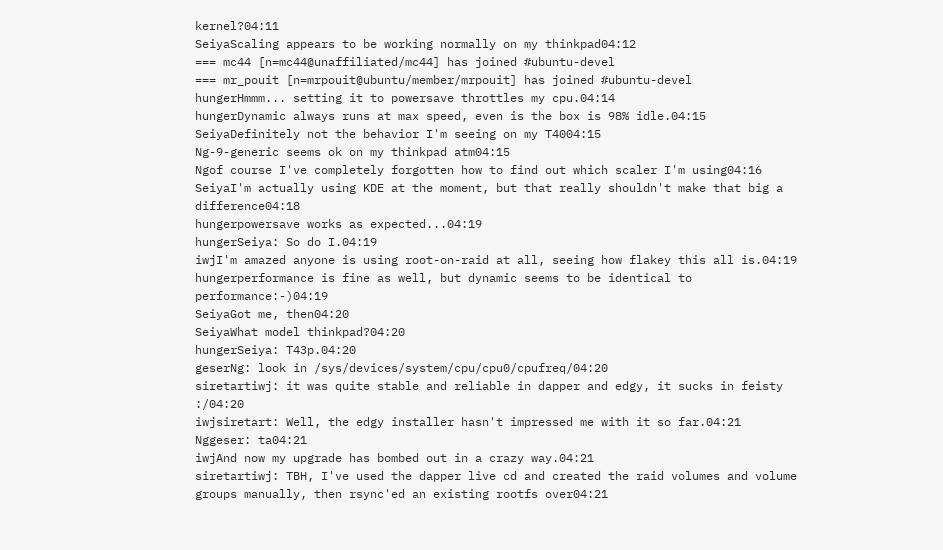kernel?04:11
SeiyaScaling appears to be working normally on my thinkpad04:12
=== mc44 [n=mc44@unaffiliated/mc44] has joined #ubuntu-devel
=== mr_pouit [n=mrpouit@ubuntu/member/mrpouit] has joined #ubuntu-devel
hungerHmmm... setting it to powersave throttles my cpu.04:14
hungerDynamic always runs at max speed, even is the box is 98% idle.04:15
SeiyaDefinitely not the behavior I'm seeing on my T4004:15
Ng-9-generic seems ok on my thinkpad atm04:15
Ngof course I've completely forgotten how to find out which scaler I'm using04:16
SeiyaI'm actually using KDE at the moment, but that really shouldn't make that big a difference04:18
hungerpowersave works as expected...04:19
hungerSeiya: So do I.04:19
iwjI'm amazed anyone is using root-on-raid at all, seeing how flakey this all is.04:19
hungerperformance is fine as well, but dynamic seems to be identical to performance:-)04:19
SeiyaGot me, then04:20
SeiyaWhat model thinkpad?04:20
hungerSeiya: T43p.04:20
geserNg: look in /sys/devices/system/cpu/cpu0/cpufreq/04:20
siretartiwj: it was quite stable and reliable in dapper and edgy, it sucks in feisty :/04:20
iwjsiretart: Well, the edgy installer hasn't impressed me with it so far.04:21
Nggeser: ta04:21
iwjAnd now my upgrade has bombed out in a crazy way.04:21
siretartiwj: TBH, I've used the dapper live cd and created the raid volumes and volume groups manually, then rsync'ed an existing rootfs over04:21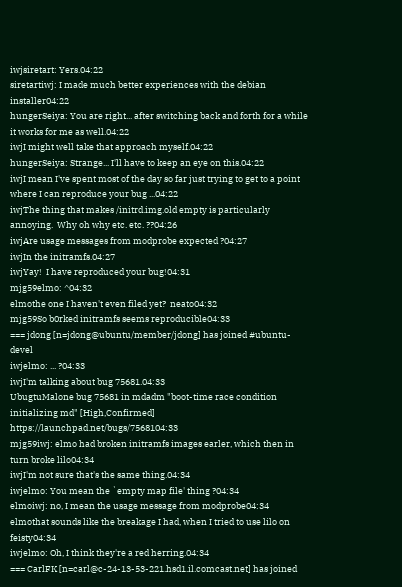iwjsiretart: Yers.04:22
siretartiwj: I made much better experiences with the debian installer04:22
hungerSeiya: You are right... after switching back and forth for a while it works for me as well.04:22
iwjI might well take that approach myself.04:22
hungerSeiya: Strange... I'll have to keep an eye on this.04:22
iwjI mean I've spent most of the day so far just trying to get to a point where I can reproduce your bug ...04:22
iwjThe thing that makes /initrd.img.old empty is particularly annoying.  Why oh why etc. etc. ??04:26
iwjAre usage messages from modprobe expected ?04:27
iwjIn the initramfs.04:27
iwjYay!  I have reproduced your bug!04:31
mjg59elmo: ^04:32
elmothe one I haven't even filed yet?  neato04:32
mjg59So b0rked initramfs seems reproducible04:33
=== jdong [n=jdong@ubuntu/member/jdong] has joined #ubuntu-devel
iwjelmo: ... ?04:33
iwjI'm talking about bug 75681.04:33
UbugtuMalone bug 75681 in mdadm "boot-time race condition initializing md" [High,Confirmed]  https://launchpad.net/bugs/7568104:33
mjg59iwj: elmo had broken initramfs images earler, which then in turn broke lilo04:34
iwjI'm not sure that's the same thing.04:34
iwjelmo: You mean the `empty map file' thing ?04:34
elmoiwj: no, I mean the usage message from modprobe04:34
elmothat sounds like the breakage I had, when I tried to use lilo on feisty04:34
iwjelmo: Oh, I think they're a red herring.04:34
=== CarlFK [n=carl@c-24-13-53-221.hsd1.il.comcast.net] has joined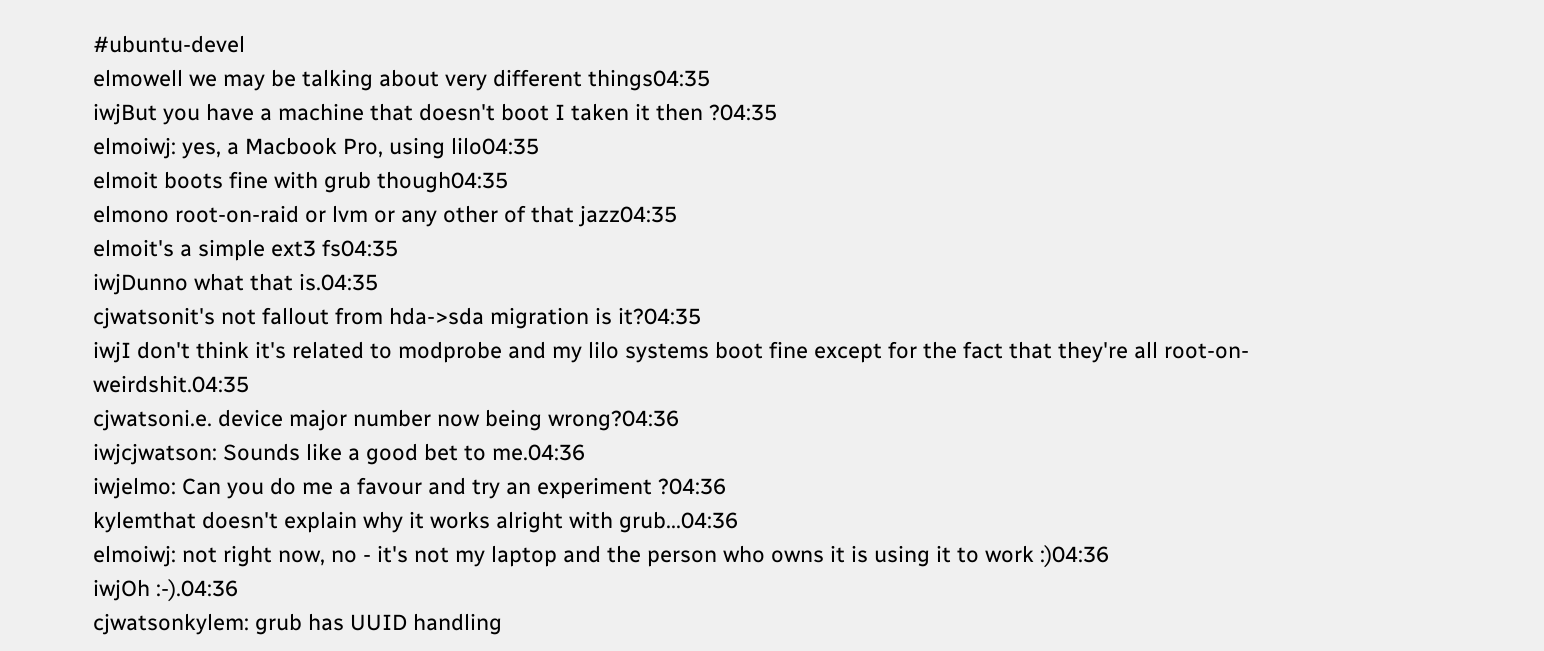#ubuntu-devel
elmowell we may be talking about very different things04:35
iwjBut you have a machine that doesn't boot I taken it then ?04:35
elmoiwj: yes, a Macbook Pro, using lilo04:35
elmoit boots fine with grub though04:35
elmono root-on-raid or lvm or any other of that jazz04:35
elmoit's a simple ext3 fs04:35
iwjDunno what that is.04:35
cjwatsonit's not fallout from hda->sda migration is it?04:35
iwjI don't think it's related to modprobe and my lilo systems boot fine except for the fact that they're all root-on-weirdshit.04:35
cjwatsoni.e. device major number now being wrong?04:36
iwjcjwatson: Sounds like a good bet to me.04:36
iwjelmo: Can you do me a favour and try an experiment ?04:36
kylemthat doesn't explain why it works alright with grub...04:36
elmoiwj: not right now, no - it's not my laptop and the person who owns it is using it to work :)04:36
iwjOh :-).04:36
cjwatsonkylem: grub has UUID handling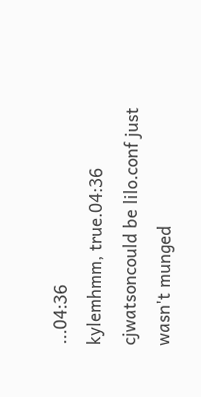...04:36
kylemhmm, true.04:36
cjwatsoncould be lilo.conf just wasn't munged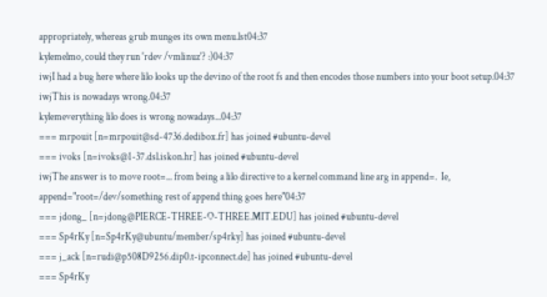appropriately, whereas grub munges its own menu.lst04:37
kylemelmo, could they run 'rdev /vmlinuz'? :)04:37
iwjI had a bug here where lilo looks up the devino of the root fs and then encodes those numbers into your boot setup.04:37
iwjThis is nowadays wrong.04:37
kylemeverything lilo does is wrong nowadays...04:37
=== mrpouit [n=mrpouit@sd-4736.dedibox.fr] has joined #ubuntu-devel
=== ivoks [n=ivoks@1-37.dsl.iskon.hr] has joined #ubuntu-devel
iwjThe answer is to move root=... from being a lilo directive to a kernel command line arg in append=.  Ie,  append="root=/dev/something rest of append thing goes here"04:37
=== jdong_ [n=jdong@PIERCE-THREE-O-THREE.MIT.EDU] has joined #ubuntu-devel
=== Sp4rKy [n=Sp4rKy@ubuntu/member/sp4rky] has joined #ubuntu-devel
=== j_ack [n=rudi@p508D9256.dip0.t-ipconnect.de] has joined #ubuntu-devel
=== Sp4rKy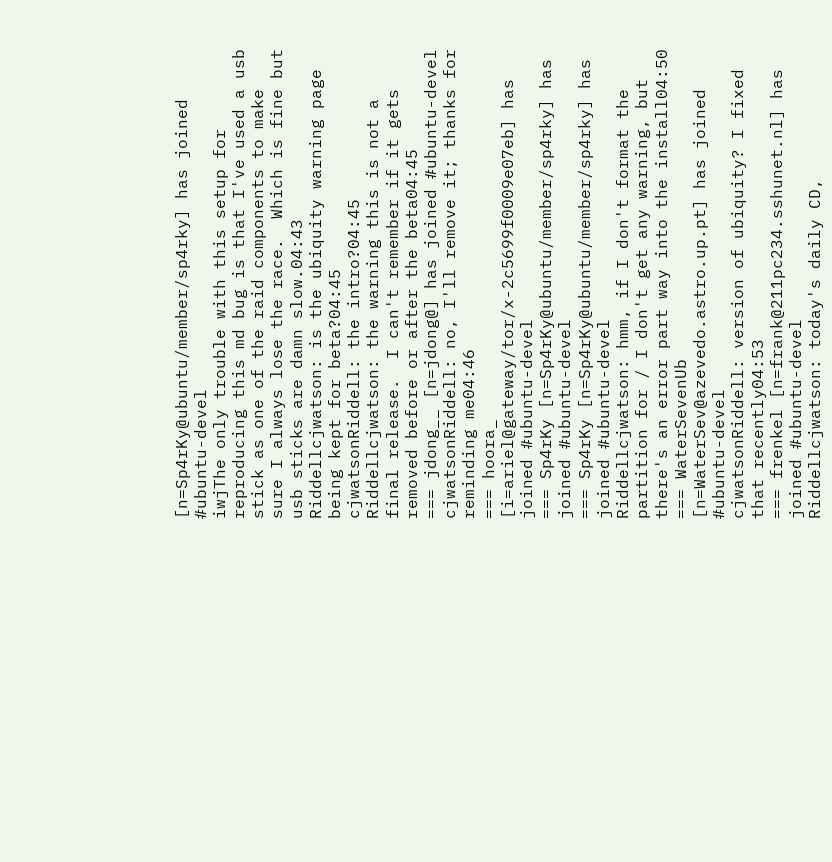[n=Sp4rKy@ubuntu/member/sp4rky] has joined #ubuntu-devel
iwjThe only trouble with this setup for reproducing this md bug is that I've used a usb stick as one of the raid components to make sure I always lose the race.  Which is fine but usb sticks are damn slow.04:43
Riddellcjwatson: is the ubiquity warning page being kept for beta?04:45
cjwatsonRiddell: the intro?04:45
Riddellcjwatson: the warning this is not a final release.  I can't remember if it gets removed before or after the beta04:45
=== jdong__ [n=jdong@] has joined #ubuntu-devel
cjwatsonRiddell: no, I'll remove it; thanks for reminding me04:46
=== hoora_ [i=ariel@gateway/tor/x-2c5699f0009e07eb] has joined #ubuntu-devel
=== Sp4rKy [n=Sp4rKy@ubuntu/member/sp4rky] has joined #ubuntu-devel
=== Sp4rKy [n=Sp4rKy@ubuntu/member/sp4rky] has joined #ubuntu-devel
Riddellcjwatson: hmm, if I don't format the partition for / I don't get any warning, but there's an error part way into the install04:50
=== WaterSevenUb [n=WaterSev@azevedo.astro.up.pt] has joined #ubuntu-devel
cjwatsonRiddell: version of ubiquity? I fixed that recently04:53
=== frenkel [n=frank@211pc234.sshunet.nl] has joined #ubuntu-devel
Riddellcjwatson: today's daily CD,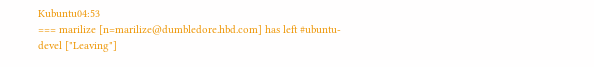Kubuntu04:53
=== marilize [n=marilize@dumbledore.hbd.com] has left #ubuntu-devel ["Leaving"]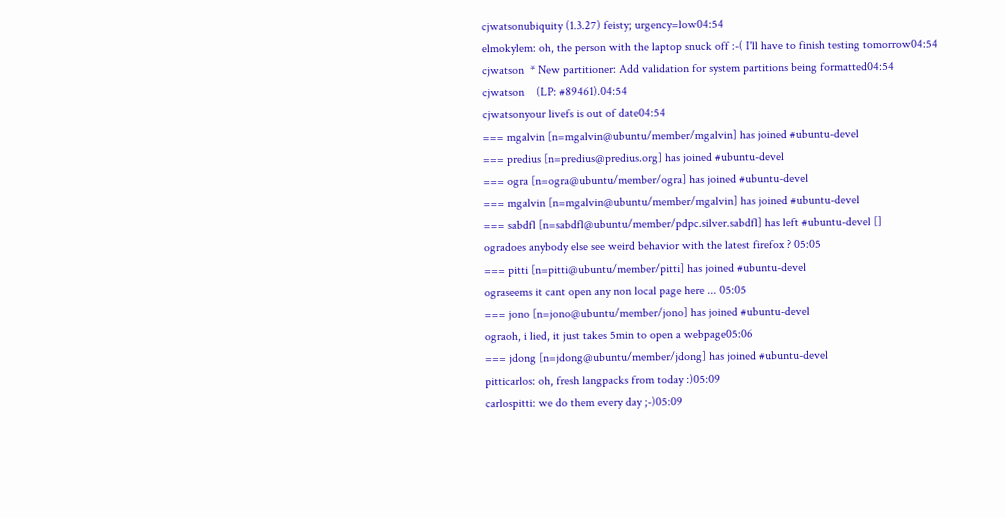cjwatsonubiquity (1.3.27) feisty; urgency=low04:54
elmokylem: oh, the person with the laptop snuck off :-( I'll have to finish testing tomorrow04:54
cjwatson  * New partitioner: Add validation for system partitions being formatted04:54
cjwatson    (LP: #89461).04:54
cjwatsonyour livefs is out of date04:54
=== mgalvin [n=mgalvin@ubuntu/member/mgalvin] has joined #ubuntu-devel
=== predius [n=predius@predius.org] has joined #ubuntu-devel
=== ogra [n=ogra@ubuntu/member/ogra] has joined #ubuntu-devel
=== mgalvin [n=mgalvin@ubuntu/member/mgalvin] has joined #ubuntu-devel
=== sabdfl [n=sabdfl@ubuntu/member/pdpc.silver.sabdfl] has left #ubuntu-devel []
ogradoes anybody else see weird behavior with the latest firefox ? 05:05
=== pitti [n=pitti@ubuntu/member/pitti] has joined #ubuntu-devel
ograseems it cant open any non local page here ... 05:05
=== jono [n=jono@ubuntu/member/jono] has joined #ubuntu-devel
ograoh, i lied, it just takes 5min to open a webpage05:06
=== jdong [n=jdong@ubuntu/member/jdong] has joined #ubuntu-devel
pitticarlos: oh, fresh langpacks from today :)05:09
carlospitti: we do them every day ;-)05:09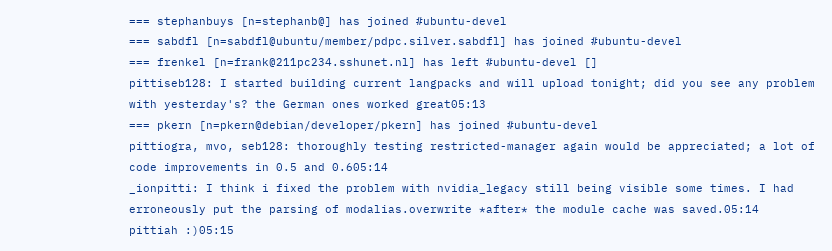=== stephanbuys [n=stephanb@] has joined #ubuntu-devel
=== sabdfl [n=sabdfl@ubuntu/member/pdpc.silver.sabdfl] has joined #ubuntu-devel
=== frenkel [n=frank@211pc234.sshunet.nl] has left #ubuntu-devel []
pittiseb128: I started building current langpacks and will upload tonight; did you see any problem with yesterday's? the German ones worked great05:13
=== pkern [n=pkern@debian/developer/pkern] has joined #ubuntu-devel
pittiogra, mvo, seb128: thoroughly testing restricted-manager again would be appreciated; a lot of code improvements in 0.5 and 0.605:14
_ionpitti: I think i fixed the problem with nvidia_legacy still being visible some times. I had erroneously put the parsing of modalias.overwrite *after* the module cache was saved.05:14
pittiah :)05:15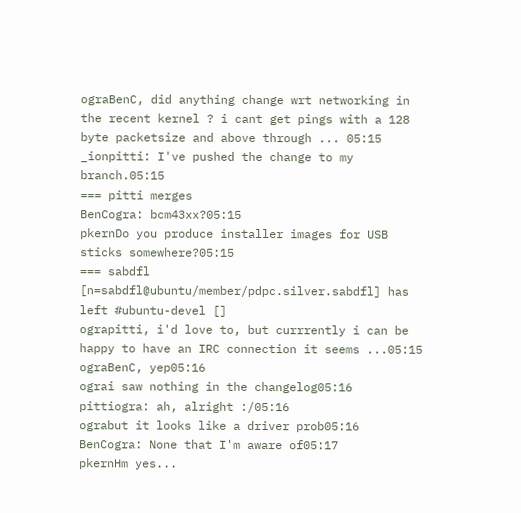ograBenC, did anything change wrt networking in the recent kernel ? i cant get pings with a 128 byte packetsize and above through ... 05:15
_ionpitti: I've pushed the change to my branch.05:15
=== pitti merges
BenCogra: bcm43xx?05:15
pkernDo you produce installer images for USB sticks somewhere?05:15
=== sabdfl [n=sabdfl@ubuntu/member/pdpc.silver.sabdfl] has left #ubuntu-devel []
ograpitti, i'd love to, but currrently i can be happy to have an IRC connection it seems ...05:15
ograBenC, yep05:16
ograi saw nothing in the changelog05:16
pittiogra: ah, alright :/05:16
ograbut it looks like a driver prob05:16
BenCogra: None that I'm aware of05:17
pkernHm yes...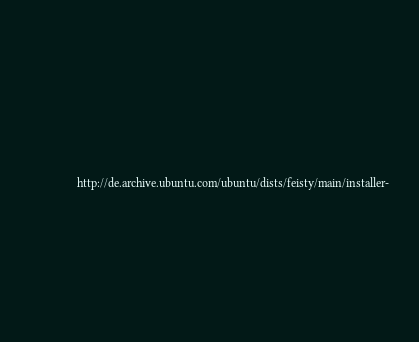http://de.archive.ubuntu.com/ubuntu/dists/feisty/main/installer-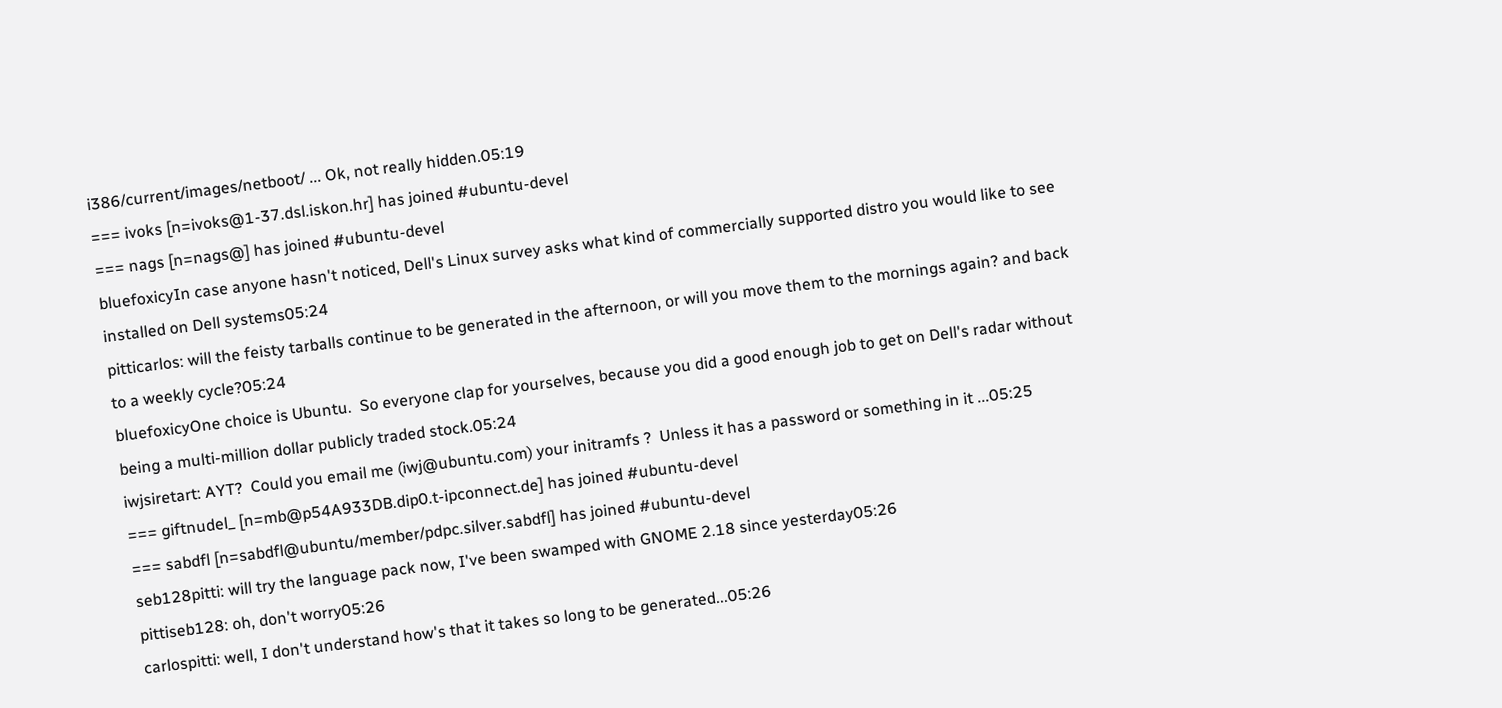i386/current/images/netboot/ ... Ok, not really hidden.05:19
=== ivoks [n=ivoks@1-37.dsl.iskon.hr] has joined #ubuntu-devel
=== nags [n=nags@] has joined #ubuntu-devel
bluefoxicyIn case anyone hasn't noticed, Dell's Linux survey asks what kind of commercially supported distro you would like to see installed on Dell systems05:24
pitticarlos: will the feisty tarballs continue to be generated in the afternoon, or will you move them to the mornings again? and back to a weekly cycle?05:24
bluefoxicyOne choice is Ubuntu.  So everyone clap for yourselves, because you did a good enough job to get on Dell's radar without being a multi-million dollar publicly traded stock.05:24
iwjsiretart: AYT?  Could you email me (iwj@ubuntu.com) your initramfs ?  Unless it has a password or something in it ...05:25
=== giftnudel_ [n=mb@p54A933DB.dip0.t-ipconnect.de] has joined #ubuntu-devel
=== sabdfl [n=sabdfl@ubuntu/member/pdpc.silver.sabdfl] has joined #ubuntu-devel
seb128pitti: will try the language pack now, I've been swamped with GNOME 2.18 since yesterday05:26
pittiseb128: oh, don't worry05:26
carlospitti: well, I don't understand how's that it takes so long to be generated...05:26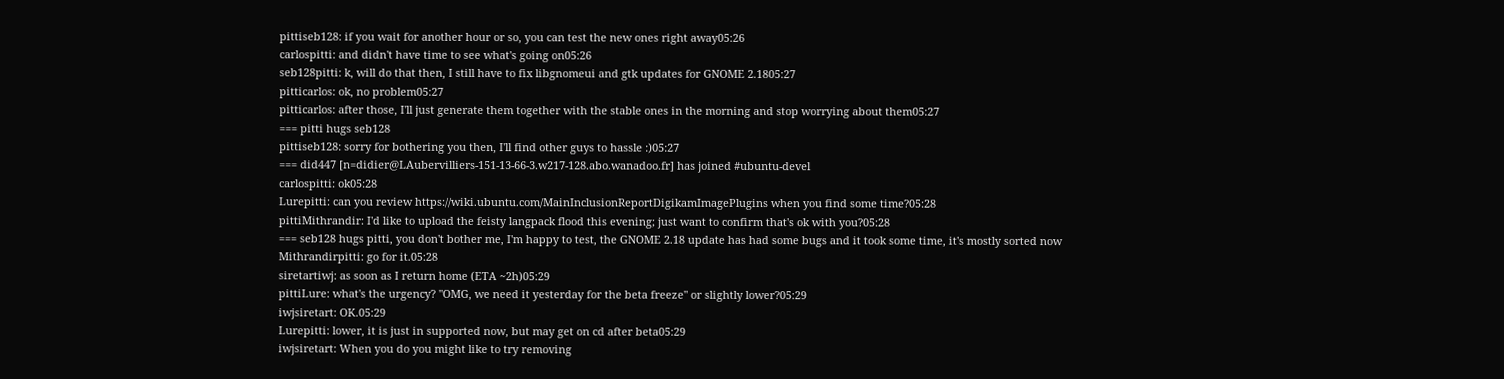pittiseb128: if you wait for another hour or so, you can test the new ones right away05:26
carlospitti: and didn't have time to see what's going on05:26
seb128pitti: k, will do that then, I still have to fix libgnomeui and gtk updates for GNOME 2.1805:27
pitticarlos: ok, no problem05:27
pitticarlos: after those, I'll just generate them together with the stable ones in the morning and stop worrying about them05:27
=== pitti hugs seb128
pittiseb128: sorry for bothering you then, I'll find other guys to hassle :)05:27
=== did447 [n=didier@LAubervilliers-151-13-66-3.w217-128.abo.wanadoo.fr] has joined #ubuntu-devel
carlospitti: ok05:28
Lurepitti: can you review https://wiki.ubuntu.com/MainInclusionReportDigikamImagePlugins when you find some time?05:28
pittiMithrandir: I'd like to upload the feisty langpack flood this evening; just want to confirm that's ok with you?05:28
=== seb128 hugs pitti, you don't bother me, I'm happy to test, the GNOME 2.18 update has had some bugs and it took some time, it's mostly sorted now
Mithrandirpitti: go for it.05:28
siretartiwj: as soon as I return home (ETA ~2h)05:29
pittiLure: what's the urgency? "OMG, we need it yesterday for the beta freeze" or slightly lower?05:29
iwjsiretart: OK.05:29
Lurepitti: lower, it is just in supported now, but may get on cd after beta05:29
iwjsiretart: When you do you might like to try removing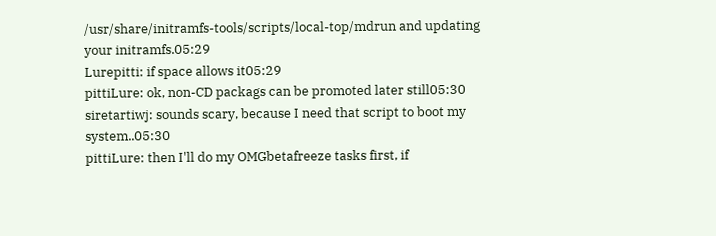/usr/share/initramfs-tools/scripts/local-top/mdrun and updating your initramfs.05:29
Lurepitti: if space allows it05:29
pittiLure: ok, non-CD packags can be promoted later still05:30
siretartiwj: sounds scary, because I need that script to boot my system..05:30
pittiLure: then I'll do my OMGbetafreeze tasks first, if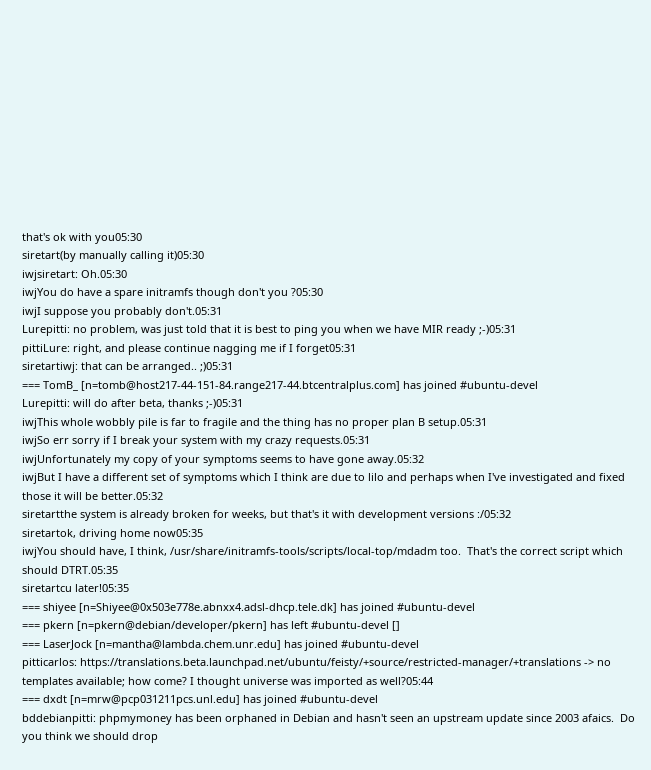that's ok with you05:30
siretart(by manually calling it)05:30
iwjsiretart: Oh.05:30
iwjYou do have a spare initramfs though don't you ?05:30
iwjI suppose you probably don't.05:31
Lurepitti: no problem, was just told that it is best to ping you when we have MIR ready ;-)05:31
pittiLure: right, and please continue nagging me if I forget05:31
siretartiwj: that can be arranged.. ;)05:31
=== TomB_ [n=tomb@host217-44-151-84.range217-44.btcentralplus.com] has joined #ubuntu-devel
Lurepitti: will do after beta, thanks ;-)05:31
iwjThis whole wobbly pile is far to fragile and the thing has no proper plan B setup.05:31
iwjSo err sorry if I break your system with my crazy requests.05:31
iwjUnfortunately my copy of your symptoms seems to have gone away.05:32
iwjBut I have a different set of symptoms which I think are due to lilo and perhaps when I've investigated and fixed those it will be better.05:32
siretartthe system is already broken for weeks, but that's it with development versions :/05:32
siretartok, driving home now05:35
iwjYou should have, I think, /usr/share/initramfs-tools/scripts/local-top/mdadm too.  That's the correct script which should DTRT.05:35
siretartcu later!05:35
=== shiyee [n=Shiyee@0x503e778e.abnxx4.adsl-dhcp.tele.dk] has joined #ubuntu-devel
=== pkern [n=pkern@debian/developer/pkern] has left #ubuntu-devel []
=== LaserJock [n=mantha@lambda.chem.unr.edu] has joined #ubuntu-devel
pitticarlos: https://translations.beta.launchpad.net/ubuntu/feisty/+source/restricted-manager/+translations -> no templates available; how come? I thought universe was imported as well?05:44
=== dxdt [n=mrw@pcp031211pcs.unl.edu] has joined #ubuntu-devel
bddebianpitti: phpmymoney has been orphaned in Debian and hasn't seen an upstream update since 2003 afaics.  Do you think we should drop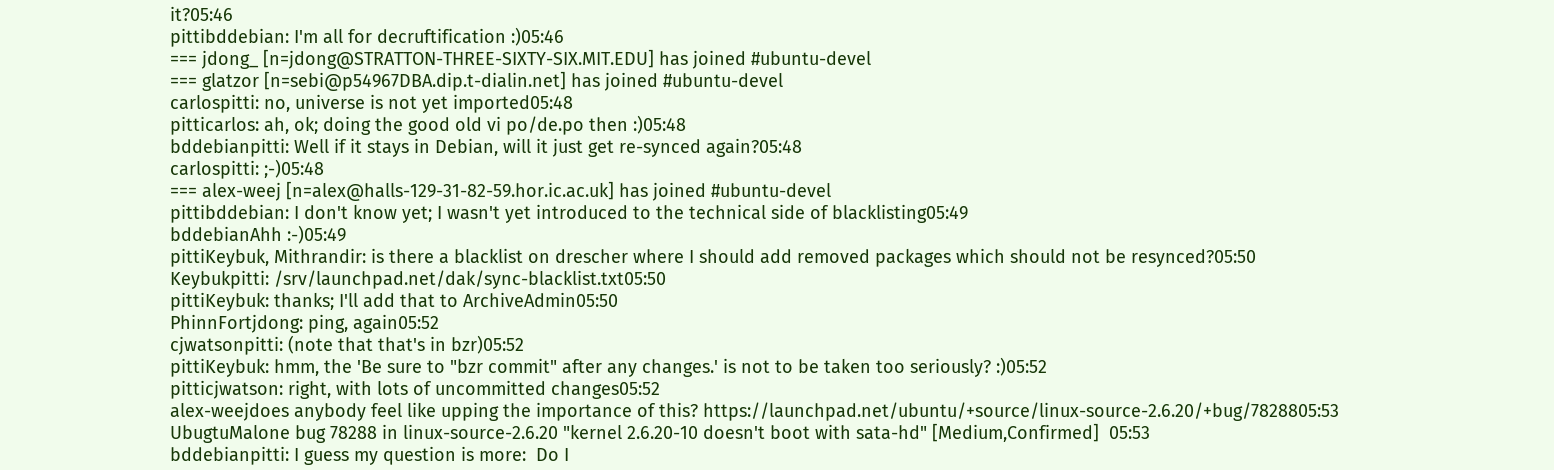it?05:46
pittibddebian: I'm all for decruftification :)05:46
=== jdong_ [n=jdong@STRATTON-THREE-SIXTY-SIX.MIT.EDU] has joined #ubuntu-devel
=== glatzor [n=sebi@p54967DBA.dip.t-dialin.net] has joined #ubuntu-devel
carlospitti: no, universe is not yet imported05:48
pitticarlos: ah, ok; doing the good old vi po/de.po then :)05:48
bddebianpitti: Well if it stays in Debian, will it just get re-synced again?05:48
carlospitti: ;-)05:48
=== alex-weej [n=alex@halls-129-31-82-59.hor.ic.ac.uk] has joined #ubuntu-devel
pittibddebian: I don't know yet; I wasn't yet introduced to the technical side of blacklisting05:49
bddebianAhh :-)05:49
pittiKeybuk, Mithrandir: is there a blacklist on drescher where I should add removed packages which should not be resynced?05:50
Keybukpitti: /srv/launchpad.net/dak/sync-blacklist.txt05:50
pittiKeybuk: thanks; I'll add that to ArchiveAdmin05:50
PhinnFortjdong: ping, again05:52
cjwatsonpitti: (note that that's in bzr)05:52
pittiKeybuk: hmm, the 'Be sure to "bzr commit" after any changes.' is not to be taken too seriously? :)05:52
pitticjwatson: right, with lots of uncommitted changes05:52
alex-weejdoes anybody feel like upping the importance of this? https://launchpad.net/ubuntu/+source/linux-source-2.6.20/+bug/7828805:53
UbugtuMalone bug 78288 in linux-source-2.6.20 "kernel 2.6.20-10 doesn't boot with sata-hd" [Medium,Confirmed]  05:53
bddebianpitti: I guess my question is more:  Do I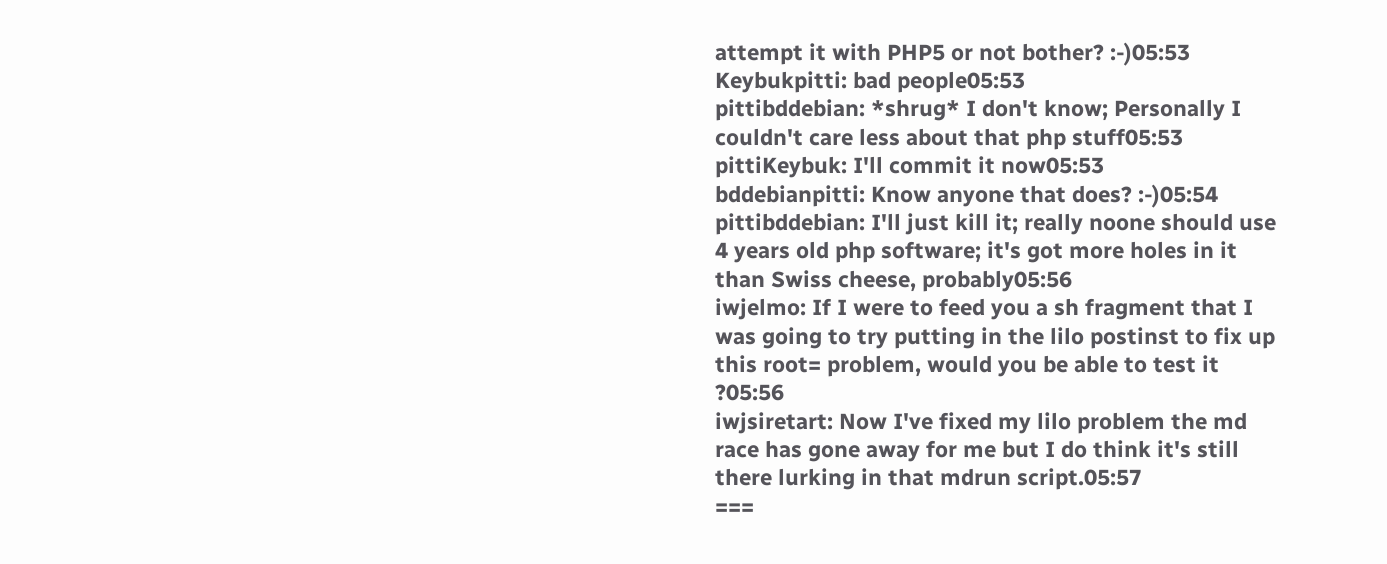attempt it with PHP5 or not bother? :-)05:53
Keybukpitti: bad people05:53
pittibddebian: *shrug* I don't know; Personally I couldn't care less about that php stuff05:53
pittiKeybuk: I'll commit it now05:53
bddebianpitti: Know anyone that does? :-)05:54
pittibddebian: I'll just kill it; really noone should use 4 years old php software; it's got more holes in it than Swiss cheese, probably05:56
iwjelmo: If I were to feed you a sh fragment that I was going to try putting in the lilo postinst to fix up this root= problem, would you be able to test it ?05:56
iwjsiretart: Now I've fixed my lilo problem the md race has gone away for me but I do think it's still there lurking in that mdrun script.05:57
===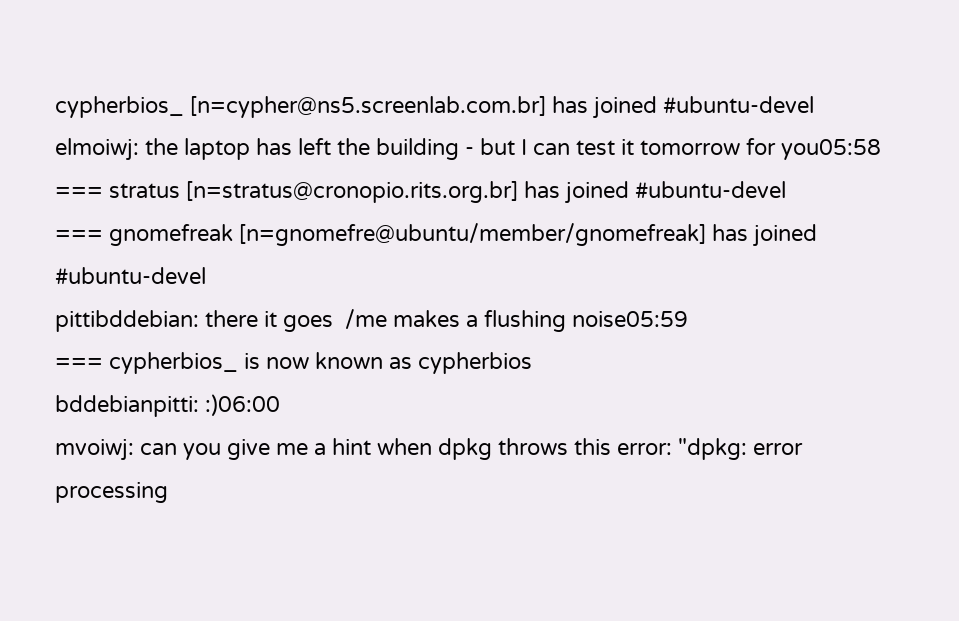cypherbios_ [n=cypher@ns5.screenlab.com.br] has joined #ubuntu-devel
elmoiwj: the laptop has left the building - but I can test it tomorrow for you05:58
=== stratus [n=stratus@cronopio.rits.org.br] has joined #ubuntu-devel
=== gnomefreak [n=gnomefre@ubuntu/member/gnomefreak] has joined #ubuntu-devel
pittibddebian: there it goes  /me makes a flushing noise05:59
=== cypherbios_ is now known as cypherbios
bddebianpitti: :)06:00
mvoiwj: can you give me a hint when dpkg throws this error: "dpkg: error processing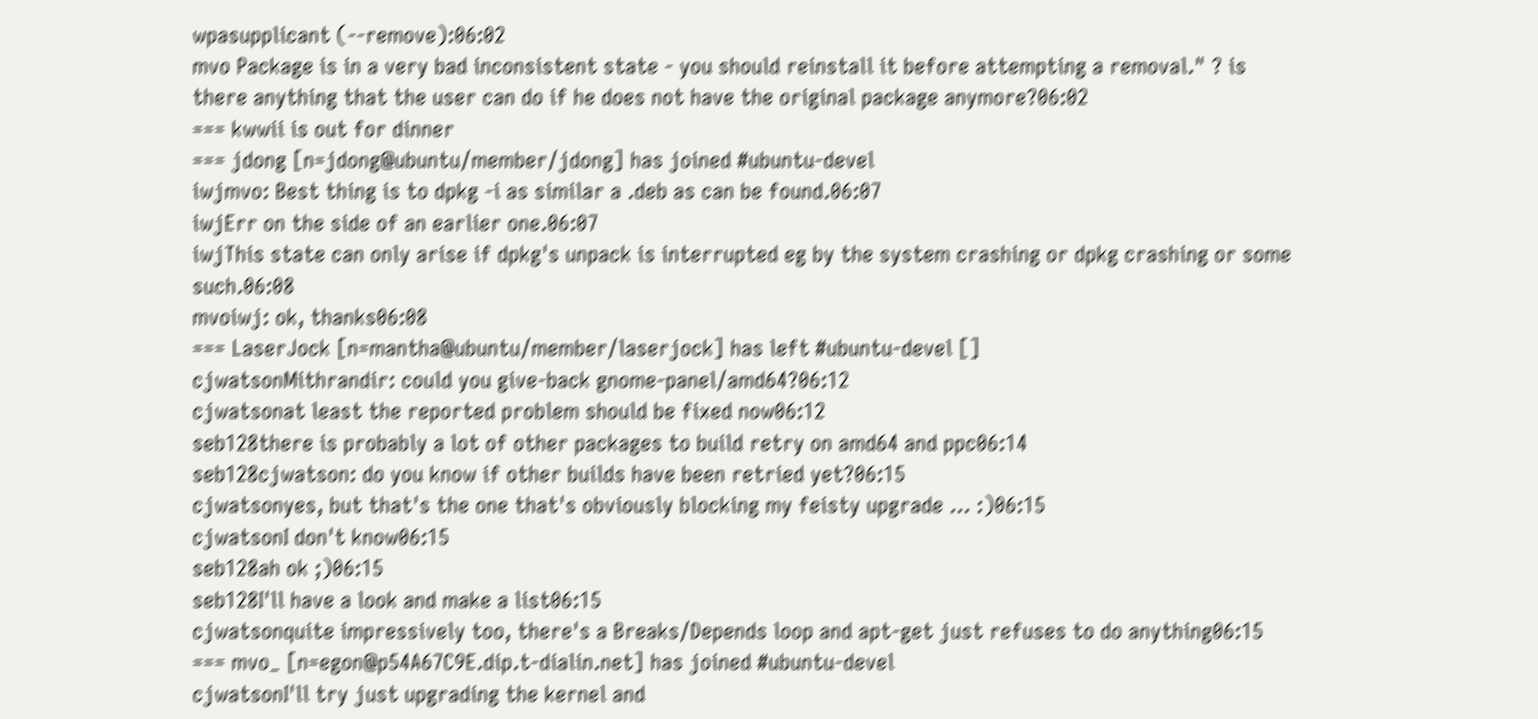wpasupplicant (--remove):06:02
mvo Package is in a very bad inconsistent state - you should reinstall it before attempting a removal." ? is there anything that the user can do if he does not have the original package anymore?06:02
=== kwwii is out for dinner
=== jdong [n=jdong@ubuntu/member/jdong] has joined #ubuntu-devel
iwjmvo: Best thing is to dpkg -i as similar a .deb as can be found.06:07
iwjErr on the side of an earlier one.06:07
iwjThis state can only arise if dpkg's unpack is interrupted eg by the system crashing or dpkg crashing or some such.06:08
mvoiwj: ok, thanks06:08
=== LaserJock [n=mantha@ubuntu/member/laserjock] has left #ubuntu-devel []
cjwatsonMithrandir: could you give-back gnome-panel/amd64?06:12
cjwatsonat least the reported problem should be fixed now06:12
seb128there is probably a lot of other packages to build retry on amd64 and ppc06:14
seb128cjwatson: do you know if other builds have been retried yet?06:15
cjwatsonyes, but that's the one that's obviously blocking my feisty upgrade ... :)06:15
cjwatsonI don't know06:15
seb128ah ok ;)06:15
seb128I'll have a look and make a list06:15
cjwatsonquite impressively too, there's a Breaks/Depends loop and apt-get just refuses to do anything06:15
=== mvo_ [n=egon@p54A67C9E.dip.t-dialin.net] has joined #ubuntu-devel
cjwatsonI'll try just upgrading the kernel and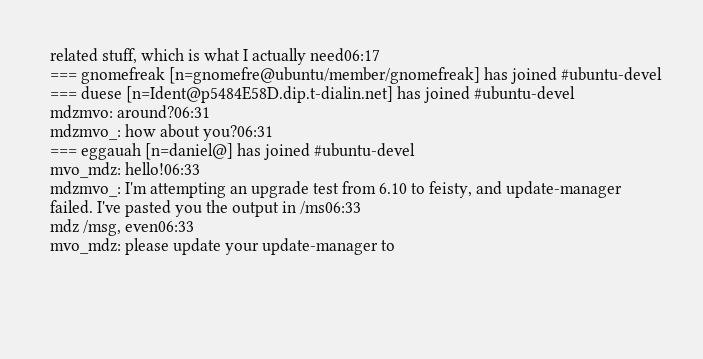related stuff, which is what I actually need06:17
=== gnomefreak [n=gnomefre@ubuntu/member/gnomefreak] has joined #ubuntu-devel
=== duese [n=Ident@p5484E58D.dip.t-dialin.net] has joined #ubuntu-devel
mdzmvo: around?06:31
mdzmvo_: how about you?06:31
=== eggauah [n=daniel@] has joined #ubuntu-devel
mvo_mdz: hello!06:33
mdzmvo_: I'm attempting an upgrade test from 6.10 to feisty, and update-manager failed. I've pasted you the output in /ms06:33
mdz /msg, even06:33
mvo_mdz: please update your update-manager to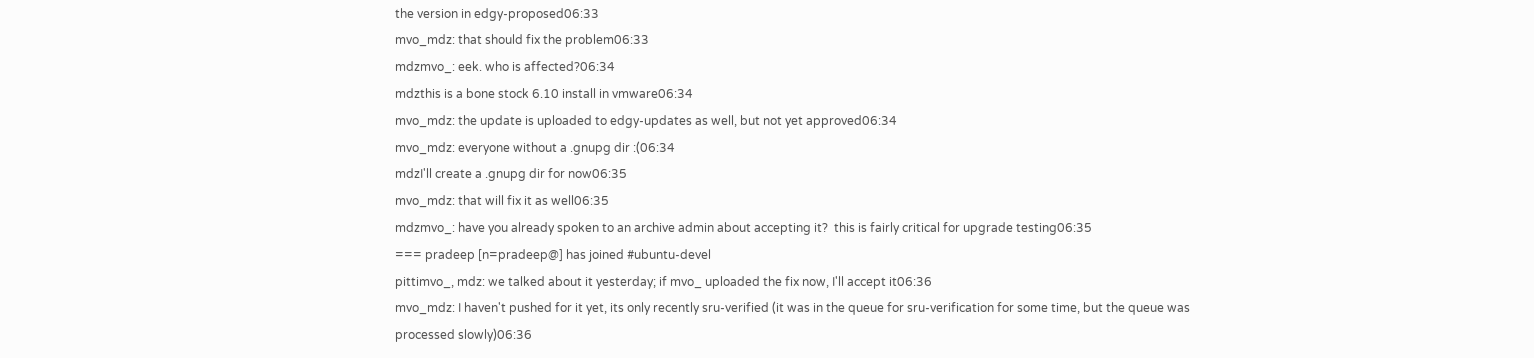the version in edgy-proposed06:33
mvo_mdz: that should fix the problem06:33
mdzmvo_: eek. who is affected?06:34
mdzthis is a bone stock 6.10 install in vmware06:34
mvo_mdz: the update is uploaded to edgy-updates as well, but not yet approved06:34
mvo_mdz: everyone without a .gnupg dir :(06:34
mdzI'll create a .gnupg dir for now06:35
mvo_mdz: that will fix it as well06:35
mdzmvo_: have you already spoken to an archive admin about accepting it?  this is fairly critical for upgrade testing06:35
=== pradeep [n=pradeep@] has joined #ubuntu-devel
pittimvo_, mdz: we talked about it yesterday; if mvo_ uploaded the fix now, I'll accept it06:36
mvo_mdz: I haven't pushed for it yet, its only recently sru-verified (it was in the queue for sru-verification for some time, but the queue was processed slowly)06:36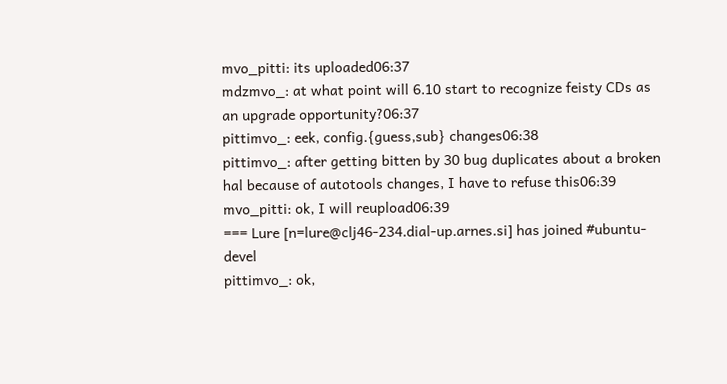mvo_pitti: its uploaded06:37
mdzmvo_: at what point will 6.10 start to recognize feisty CDs as an upgrade opportunity?06:37
pittimvo_: eek, config.{guess,sub} changes06:38
pittimvo_: after getting bitten by 30 bug duplicates about a broken hal because of autotools changes, I have to refuse this06:39
mvo_pitti: ok, I will reupload06:39
=== Lure [n=lure@clj46-234.dial-up.arnes.si] has joined #ubuntu-devel
pittimvo_: ok,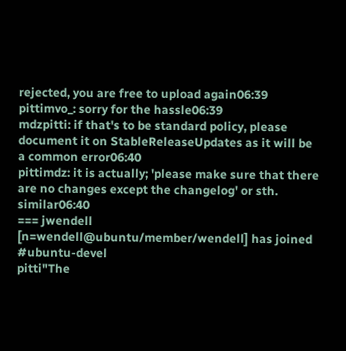rejected, you are free to upload again06:39
pittimvo_: sorry for the hassle06:39
mdzpitti: if that's to be standard policy, please document it on StableReleaseUpdates as it will be a common error06:40
pittimdz: it is actually; 'please make sure that there are no changes except the changelog' or sth. similar06:40
=== jwendell [n=wendell@ubuntu/member/wendell] has joined #ubuntu-devel
pitti"The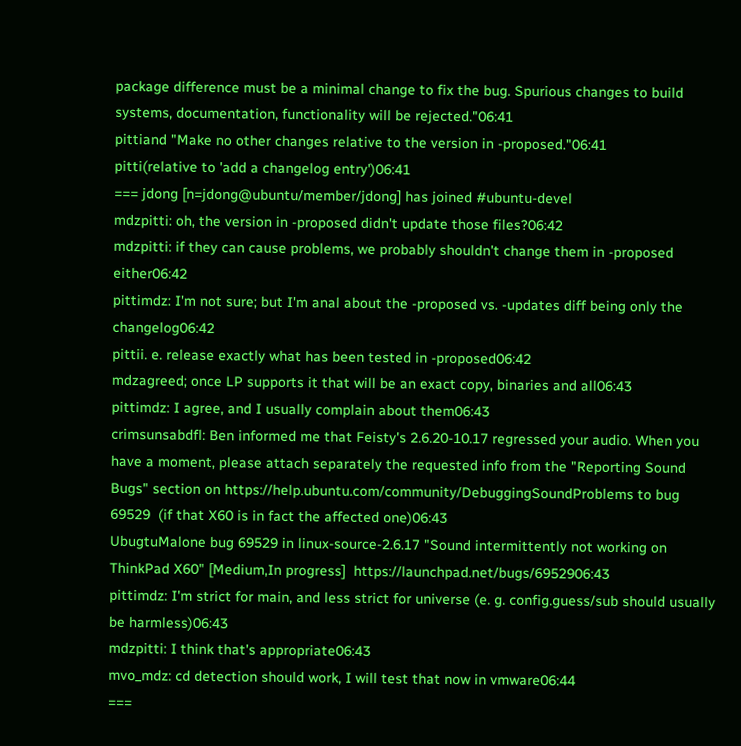package difference must be a minimal change to fix the bug. Spurious changes to build systems, documentation, functionality will be rejected."06:41
pittiand "Make no other changes relative to the version in -proposed."06:41
pitti(relative to 'add a changelog entry')06:41
=== jdong [n=jdong@ubuntu/member/jdong] has joined #ubuntu-devel
mdzpitti: oh, the version in -proposed didn't update those files?06:42
mdzpitti: if they can cause problems, we probably shouldn't change them in -proposed either06:42
pittimdz: I'm not sure; but I'm anal about the -proposed vs. -updates diff being only the changelog06:42
pittii. e. release exactly what has been tested in -proposed06:42
mdzagreed; once LP supports it that will be an exact copy, binaries and all06:43
pittimdz: I agree, and I usually complain about them06:43
crimsunsabdfl: Ben informed me that Feisty's 2.6.20-10.17 regressed your audio. When you have a moment, please attach separately the requested info from the "Reporting Sound Bugs" section on https://help.ubuntu.com/community/DebuggingSoundProblems to bug 69529  (if that X60 is in fact the affected one)06:43
UbugtuMalone bug 69529 in linux-source-2.6.17 "Sound intermittently not working on ThinkPad X60" [Medium,In progress]  https://launchpad.net/bugs/6952906:43
pittimdz: I'm strict for main, and less strict for universe (e. g. config.guess/sub should usually be harmless)06:43
mdzpitti: I think that's appropriate06:43
mvo_mdz: cd detection should work, I will test that now in vmware06:44
===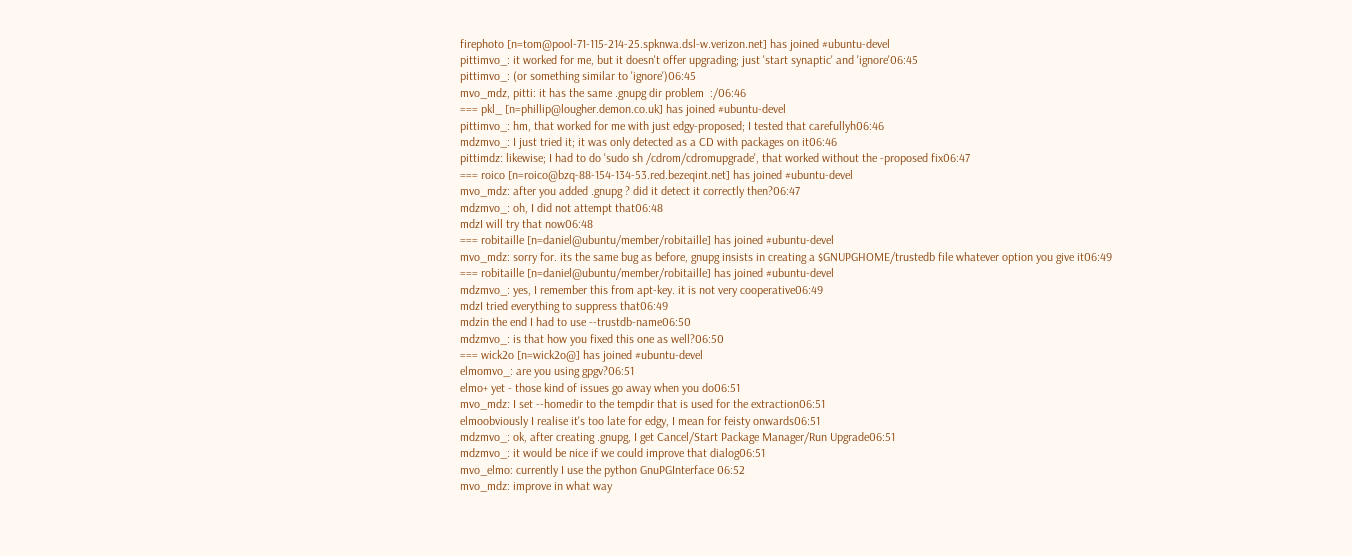firephoto [n=tom@pool-71-115-214-25.spknwa.dsl-w.verizon.net] has joined #ubuntu-devel
pittimvo_: it worked for me, but it doesn't offer upgrading; just 'start synaptic' and 'ignore'06:45
pittimvo_: (or something similar to 'ignore')06:45
mvo_mdz, pitti: it has the same .gnupg dir problem  :/06:46
=== pkl_ [n=phillip@lougher.demon.co.uk] has joined #ubuntu-devel
pittimvo_: hm, that worked for me with just edgy-proposed; I tested that carefullyh06:46
mdzmvo_: I just tried it; it was only detected as a CD with packages on it06:46
pittimdz: likewise; I had to do 'sudo sh /cdrom/cdromupgrade', that worked without the -proposed fix06:47
=== roico [n=roico@bzq-88-154-134-53.red.bezeqint.net] has joined #ubuntu-devel
mvo_mdz: after you added .gnupg ? did it detect it correctly then?06:47
mdzmvo_: oh, I did not attempt that06:48
mdzI will try that now06:48
=== robitaille [n=daniel@ubuntu/member/robitaille] has joined #ubuntu-devel
mvo_mdz: sorry for. its the same bug as before, gnupg insists in creating a $GNUPGHOME/trustedb file whatever option you give it06:49
=== robitaille [n=daniel@ubuntu/member/robitaille] has joined #ubuntu-devel
mdzmvo_: yes, I remember this from apt-key. it is not very cooperative06:49
mdzI tried everything to suppress that06:49
mdzin the end I had to use --trustdb-name06:50
mdzmvo_: is that how you fixed this one as well?06:50
=== wick2o [n=wick2o@] has joined #ubuntu-devel
elmomvo_: are you using gpgv?06:51
elmo+ yet - those kind of issues go away when you do06:51
mvo_mdz: I set --homedir to the tempdir that is used for the extraction06:51
elmoobviously I realise it's too late for edgy, I mean for feisty onwards06:51
mdzmvo_: ok, after creating .gnupg, I get Cancel/Start Package Manager/Run Upgrade06:51
mdzmvo_: it would be nice if we could improve that dialog06:51
mvo_elmo: currently I use the python GnuPGInterface 06:52
mvo_mdz: improve in what way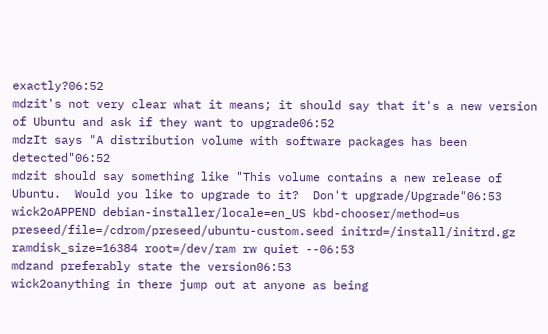exactly?06:52
mdzit's not very clear what it means; it should say that it's a new version of Ubuntu and ask if they want to upgrade06:52
mdzIt says "A distribution volume with software packages has been detected"06:52
mdzit should say something like "This volume contains a new release of Ubuntu.  Would you like to upgrade to it?  Don't upgrade/Upgrade"06:53
wick2oAPPEND debian-installer/locale=en_US kbd-chooser/method=us preseed/file=/cdrom/preseed/ubuntu-custom.seed initrd=/install/initrd.gz ramdisk_size=16384 root=/dev/ram rw quiet --06:53
mdzand preferably state the version06:53
wick2oanything in there jump out at anyone as being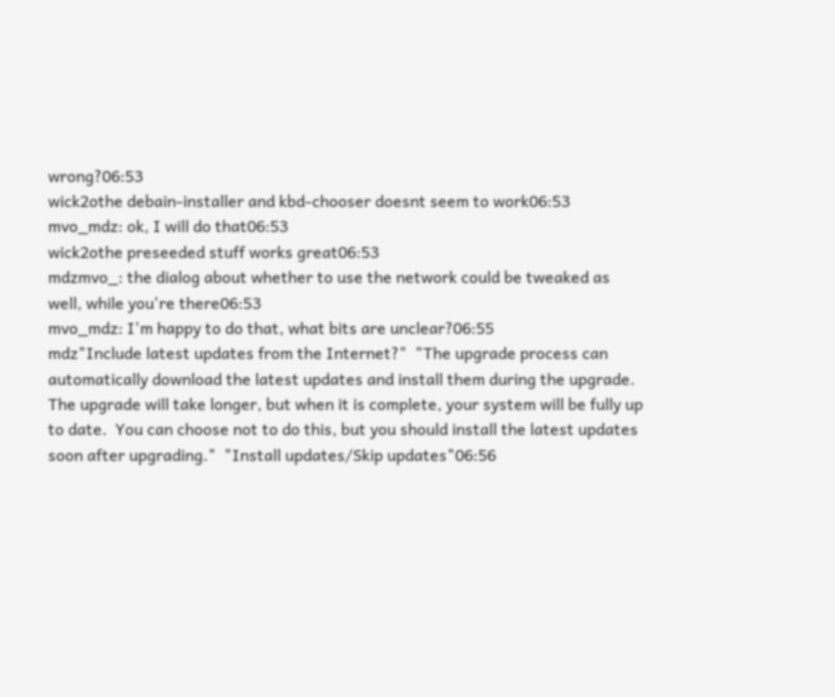wrong?06:53
wick2othe debain-installer and kbd-chooser doesnt seem to work06:53
mvo_mdz: ok, I will do that06:53
wick2othe preseeded stuff works great06:53
mdzmvo_: the dialog about whether to use the network could be tweaked as well, while you're there06:53
mvo_mdz: I'm happy to do that, what bits are unclear?06:55
mdz"Include latest updates from the Internet?"  "The upgrade process can automatically download the latest updates and install them during the upgrade.  The upgrade will take longer, but when it is complete, your system will be fully up to date.  You can choose not to do this, but you should install the latest updates soon after upgrading."  "Install updates/Skip updates"06:56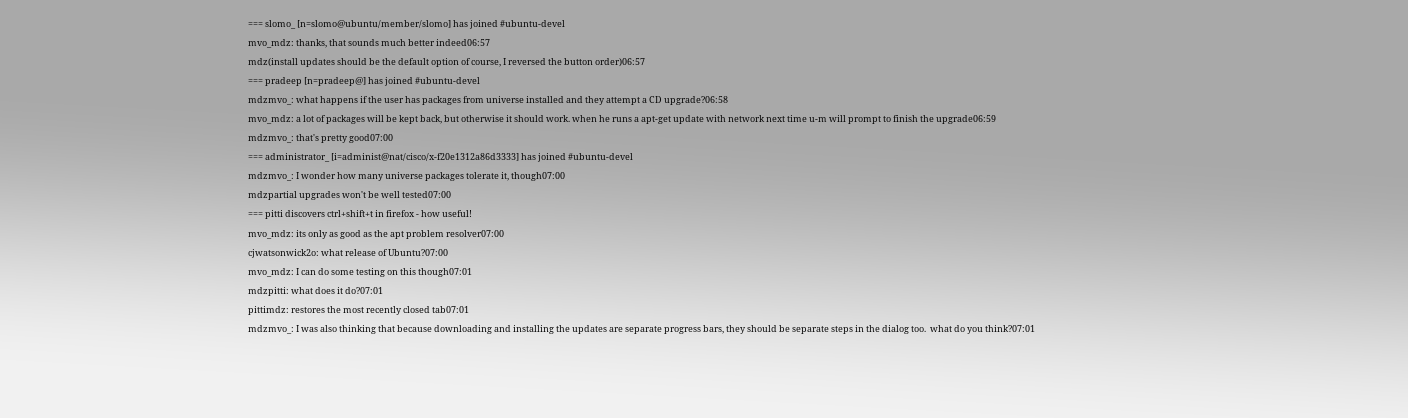=== slomo_ [n=slomo@ubuntu/member/slomo] has joined #ubuntu-devel
mvo_mdz: thanks, that sounds much better indeed06:57
mdz(install updates should be the default option of course, I reversed the button order)06:57
=== pradeep [n=pradeep@] has joined #ubuntu-devel
mdzmvo_: what happens if the user has packages from universe installed and they attempt a CD upgrade?06:58
mvo_mdz: a lot of packages will be kept back, but otherwise it should work. when he runs a apt-get update with network next time u-m will prompt to finish the upgrade06:59
mdzmvo_: that's pretty good07:00
=== administrator_ [i=administ@nat/cisco/x-f20e1312a86d3333] has joined #ubuntu-devel
mdzmvo_: I wonder how many universe packages tolerate it, though07:00
mdzpartial upgrades won't be well tested07:00
=== pitti discovers ctrl+shift+t in firefox - how useful!
mvo_mdz: its only as good as the apt problem resolver07:00
cjwatsonwick2o: what release of Ubuntu?07:00
mvo_mdz: I can do some testing on this though07:01
mdzpitti: what does it do?07:01
pittimdz: restores the most recently closed tab07:01
mdzmvo_: I was also thinking that because downloading and installing the updates are separate progress bars, they should be separate steps in the dialog too.  what do you think?07:01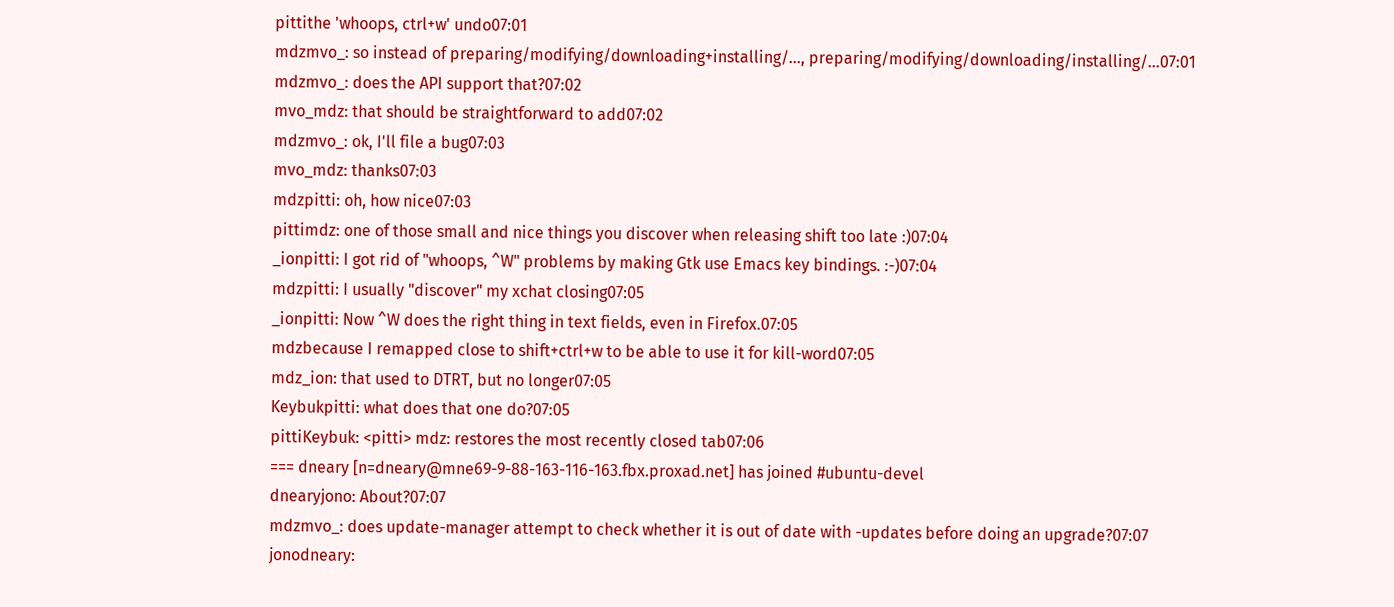pittithe 'whoops, ctrl+w' undo07:01
mdzmvo_: so instead of preparing/modifying/downloading+installing/..., preparing/modifying/downloading/installing/...07:01
mdzmvo_: does the API support that?07:02
mvo_mdz: that should be straightforward to add07:02
mdzmvo_: ok, I'll file a bug07:03
mvo_mdz: thanks07:03
mdzpitti: oh, how nice07:03
pittimdz: one of those small and nice things you discover when releasing shift too late :)07:04
_ionpitti: I got rid of "whoops, ^W" problems by making Gtk use Emacs key bindings. :-)07:04
mdzpitti: I usually "discover" my xchat closing07:05
_ionpitti: Now ^W does the right thing in text fields, even in Firefox.07:05
mdzbecause I remapped close to shift+ctrl+w to be able to use it for kill-word07:05
mdz_ion: that used to DTRT, but no longer07:05
Keybukpitti: what does that one do?07:05
pittiKeybuk: <pitti> mdz: restores the most recently closed tab07:06
=== dneary [n=dneary@mne69-9-88-163-116-163.fbx.proxad.net] has joined #ubuntu-devel
dnearyjono: About?07:07
mdzmvo_: does update-manager attempt to check whether it is out of date with -updates before doing an upgrade?07:07
jonodneary: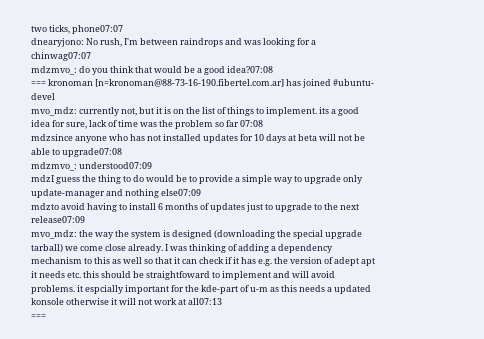two ticks, phone07:07
dnearyjono: No rush, I'm between raindrops and was looking for a chinwag07:07
mdzmvo_: do you think that would be a good idea?07:08
=== kronoman [n=kronoman@88-73-16-190.fibertel.com.ar] has joined #ubuntu-devel
mvo_mdz: currently not, but it is on the list of things to implement. its a good idea for sure, lack of time was the problem so far 07:08
mdzsince anyone who has not installed updates for 10 days at beta will not be able to upgrade07:08
mdzmvo_: understood07:09
mdzI guess the thing to do would be to provide a simple way to upgrade only update-manager and nothing else07:09
mdzto avoid having to install 6 months of updates just to upgrade to the next release07:09
mvo_mdz: the way the system is designed (downloading the special upgrade tarball) we come close already. I was thinking of adding a dependency mechanism to this as well so that it can check if it has e.g. the version of adept apt it needs etc. this should be straightfoward to implement and will avoid problems. it espcially important for the kde-part of u-m as this needs a updated konsole otherwise it will not work at all07:13
===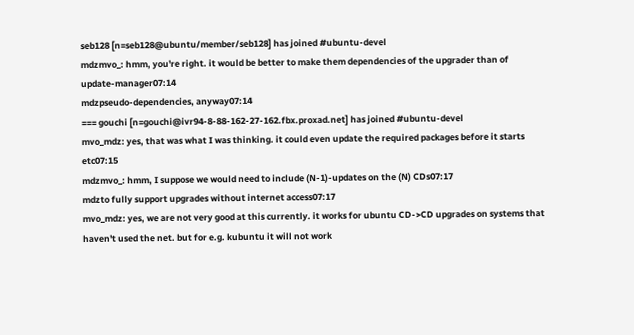seb128 [n=seb128@ubuntu/member/seb128] has joined #ubuntu-devel
mdzmvo_: hmm, you're right. it would be better to make them dependencies of the upgrader than of update-manager07:14
mdzpseudo-dependencies, anyway07:14
=== gouchi [n=gouchi@ivr94-8-88-162-27-162.fbx.proxad.net] has joined #ubuntu-devel
mvo_mdz: yes, that was what I was thinking. it could even update the required packages before it starts etc07:15
mdzmvo_: hmm, I suppose we would need to include (N-1)-updates on the (N) CDs07:17
mdzto fully support upgrades without internet access07:17
mvo_mdz: yes, we are not very good at this currently. it works for ubuntu CD->CD upgrades on systems that haven't used the net. but for e.g. kubuntu it will not work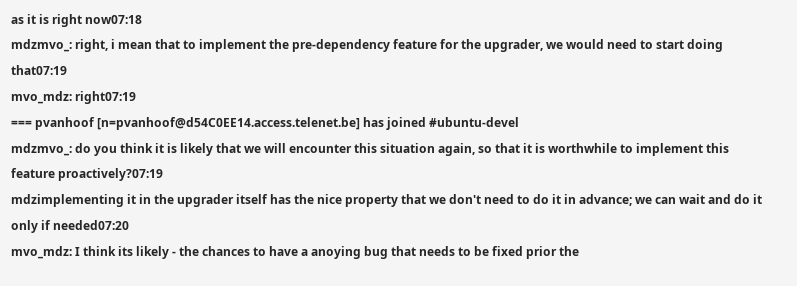as it is right now07:18
mdzmvo_: right, i mean that to implement the pre-dependency feature for the upgrader, we would need to start doing that07:19
mvo_mdz: right07:19
=== pvanhoof [n=pvanhoof@d54C0EE14.access.telenet.be] has joined #ubuntu-devel
mdzmvo_: do you think it is likely that we will encounter this situation again, so that it is worthwhile to implement this feature proactively?07:19
mdzimplementing it in the upgrader itself has the nice property that we don't need to do it in advance; we can wait and do it only if needed07:20
mvo_mdz: I think its likely - the chances to have a anoying bug that needs to be fixed prior the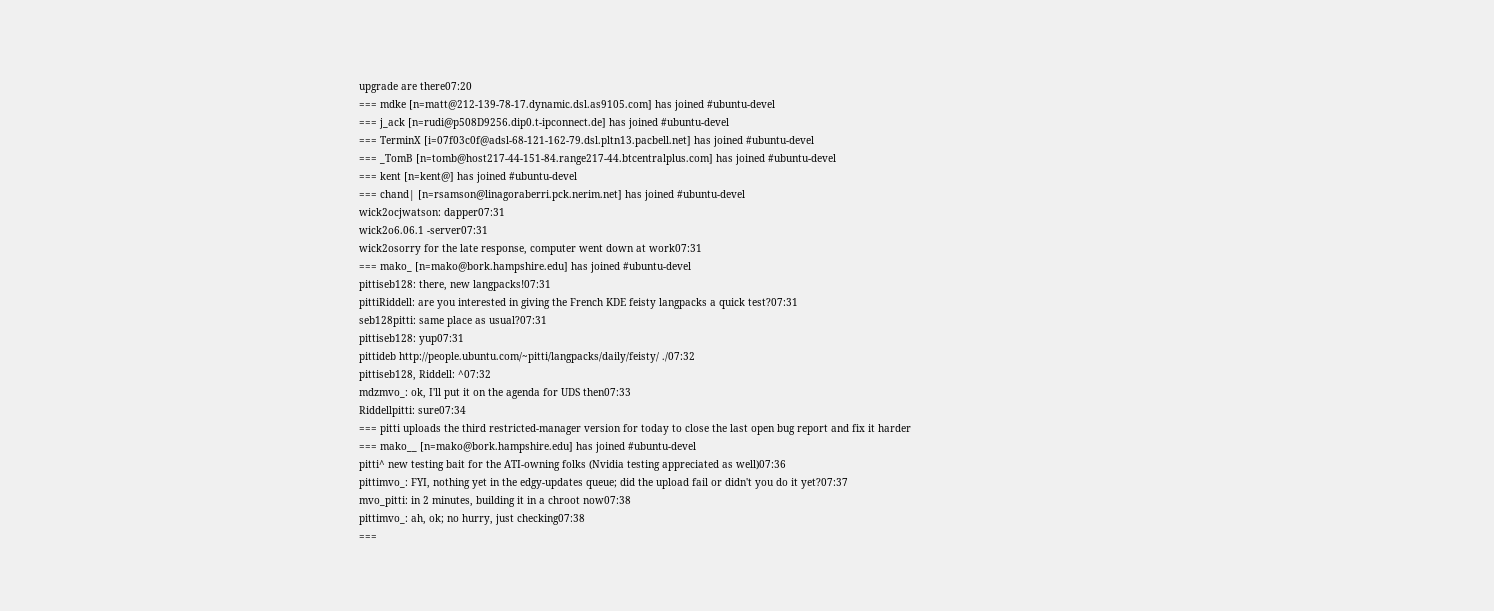upgrade are there07:20
=== mdke [n=matt@212-139-78-17.dynamic.dsl.as9105.com] has joined #ubuntu-devel
=== j_ack [n=rudi@p508D9256.dip0.t-ipconnect.de] has joined #ubuntu-devel
=== TerminX [i=07f03c0f@adsl-68-121-162-79.dsl.pltn13.pacbell.net] has joined #ubuntu-devel
=== _TomB [n=tomb@host217-44-151-84.range217-44.btcentralplus.com] has joined #ubuntu-devel
=== kent [n=kent@] has joined #ubuntu-devel
=== chand| [n=rsamson@linagoraberri.pck.nerim.net] has joined #ubuntu-devel
wick2ocjwatson: dapper07:31
wick2o6.06.1 -server07:31
wick2osorry for the late response, computer went down at work07:31
=== mako_ [n=mako@bork.hampshire.edu] has joined #ubuntu-devel
pittiseb128: there, new langpacks!07:31
pittiRiddell: are you interested in giving the French KDE feisty langpacks a quick test?07:31
seb128pitti: same place as usual?07:31
pittiseb128: yup07:31
pittideb http://people.ubuntu.com/~pitti/langpacks/daily/feisty/ ./07:32
pittiseb128, Riddell: ^07:32
mdzmvo_: ok, I'll put it on the agenda for UDS then07:33
Riddellpitti: sure07:34
=== pitti uploads the third restricted-manager version for today to close the last open bug report and fix it harder
=== mako__ [n=mako@bork.hampshire.edu] has joined #ubuntu-devel
pitti^ new testing bait for the ATI-owning folks (Nvidia testing appreciated as well)07:36
pittimvo_: FYI, nothing yet in the edgy-updates queue; did the upload fail or didn't you do it yet?07:37
mvo_pitti: in 2 minutes, building it in a chroot now07:38
pittimvo_: ah, ok; no hurry, just checking07:38
===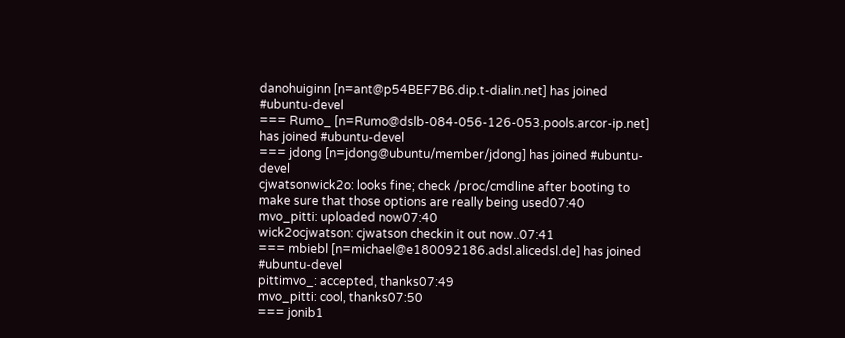danohuiginn [n=ant@p54BEF7B6.dip.t-dialin.net] has joined #ubuntu-devel
=== Rumo_ [n=Rumo@dslb-084-056-126-053.pools.arcor-ip.net] has joined #ubuntu-devel
=== jdong [n=jdong@ubuntu/member/jdong] has joined #ubuntu-devel
cjwatsonwick2o: looks fine; check /proc/cmdline after booting to make sure that those options are really being used07:40
mvo_pitti: uploaded now07:40
wick2ocjwatson: cjwatson checkin it out now..07:41
=== mbiebl [n=michael@e180092186.adsl.alicedsl.de] has joined #ubuntu-devel
pittimvo_: accepted, thanks07:49
mvo_pitti: cool, thanks07:50
=== jonib1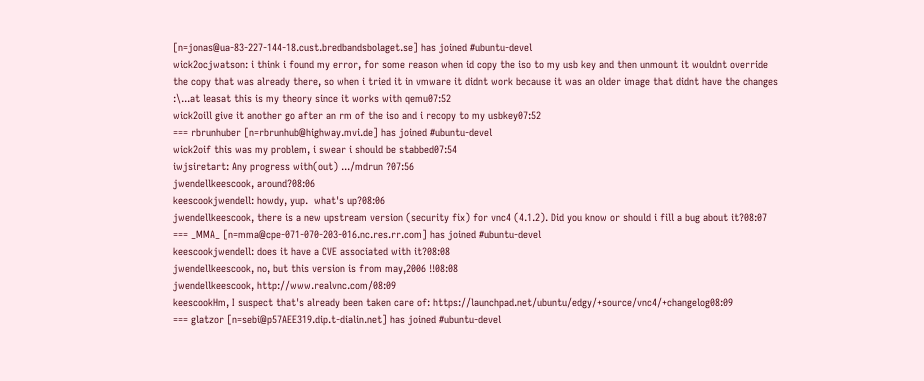[n=jonas@ua-83-227-144-18.cust.bredbandsbolaget.se] has joined #ubuntu-devel
wick2ocjwatson: i think i found my error, for some reason when id copy the iso to my usb key and then unmount it wouldnt override the copy that was already there, so when i tried it in vmware it didnt work because it was an older image that didnt have the changes :\...at leasat this is my theory since it works with qemu07:52
wick2oill give it another go after an rm of the iso and i recopy to my usbkey07:52
=== rbrunhuber [n=rbrunhub@highway.mvi.de] has joined #ubuntu-devel
wick2oif this was my problem, i swear i should be stabbed07:54
iwjsiretart: Any progress with(out) .../mdrun ?07:56
jwendellkeescook, around?08:06
keescookjwendell: howdy, yup.  what's up?08:06
jwendellkeescook, there is a new upstream version (security fix) for vnc4 (4.1.2). Did you know or should i fill a bug about it?08:07
=== _MMA_ [n=mma@cpe-071-070-203-016.nc.res.rr.com] has joined #ubuntu-devel
keescookjwendell: does it have a CVE associated with it?08:08
jwendellkeescook, no, but this version is from may,2006 !!08:08
jwendellkeescook, http://www.realvnc.com/08:09
keescookHm, I suspect that's already been taken care of: https://launchpad.net/ubuntu/edgy/+source/vnc4/+changelog08:09
=== glatzor [n=sebi@p57AEE319.dip.t-dialin.net] has joined #ubuntu-devel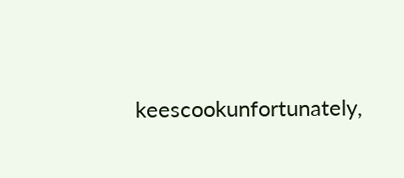keescookunfortunately,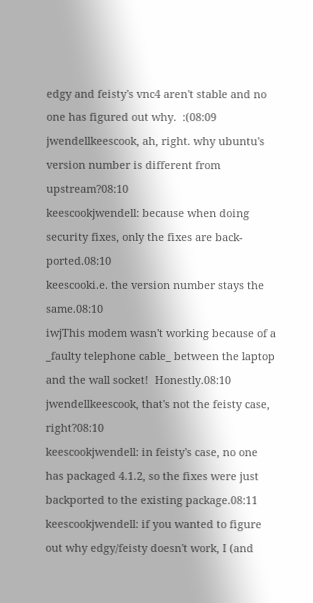edgy and feisty's vnc4 aren't stable and no one has figured out why.  :(08:09
jwendellkeescook, ah, right. why ubuntu's version number is different from upstream?08:10
keescookjwendell: because when doing security fixes, only the fixes are back-ported.08:10
keescooki.e. the version number stays the same.08:10
iwjThis modem wasn't working because of a _faulty telephone cable_ between the laptop and the wall socket!  Honestly.08:10
jwendellkeescook, that's not the feisty case, right?08:10
keescookjwendell: in feisty's case, no one has packaged 4.1.2, so the fixes were just backported to the existing package.08:11
keescookjwendell: if you wanted to figure out why edgy/feisty doesn't work, I (and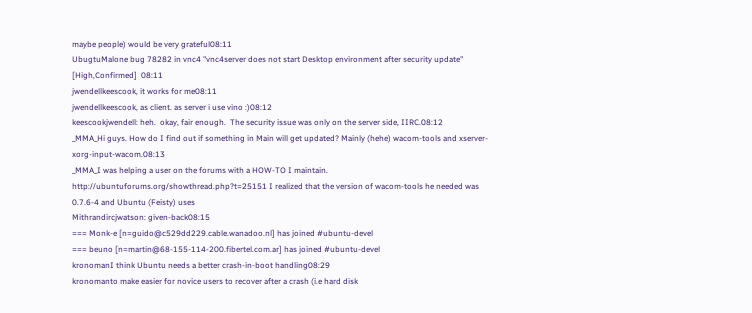maybe people) would be very grateful08:11
UbugtuMalone bug 78282 in vnc4 "vnc4server does not start Desktop environment after security update" [High,Confirmed]  08:11
jwendellkeescook, it works for me08:11
jwendellkeescook, as client. as server i use vino :)08:12
keescookjwendell: heh.  okay, fair enough.  The security issue was only on the server side, IIRC.08:12
_MMA_Hi guys. How do I find out if something in Main will get updated? Mainly (hehe) wacom-tools and xserver-xorg-input-wacom.08:13
_MMA_I was helping a user on the forums with a HOW-TO I maintain. http://ubuntuforums.org/showthread.php?t=25151 I realized that the version of wacom-tools he needed was  0.7.6-4 and Ubuntu (Feisty) uses
Mithrandircjwatson: given-back08:15
=== Monk-e [n=guido@c529dd229.cable.wanadoo.nl] has joined #ubuntu-devel
=== beuno [n=martin@68-155-114-200.fibertel.com.ar] has joined #ubuntu-devel
kronomanI think Ubuntu needs a better crash-in-boot handling08:29
kronomanto make easier for novice users to recover after a crash (i.e hard disk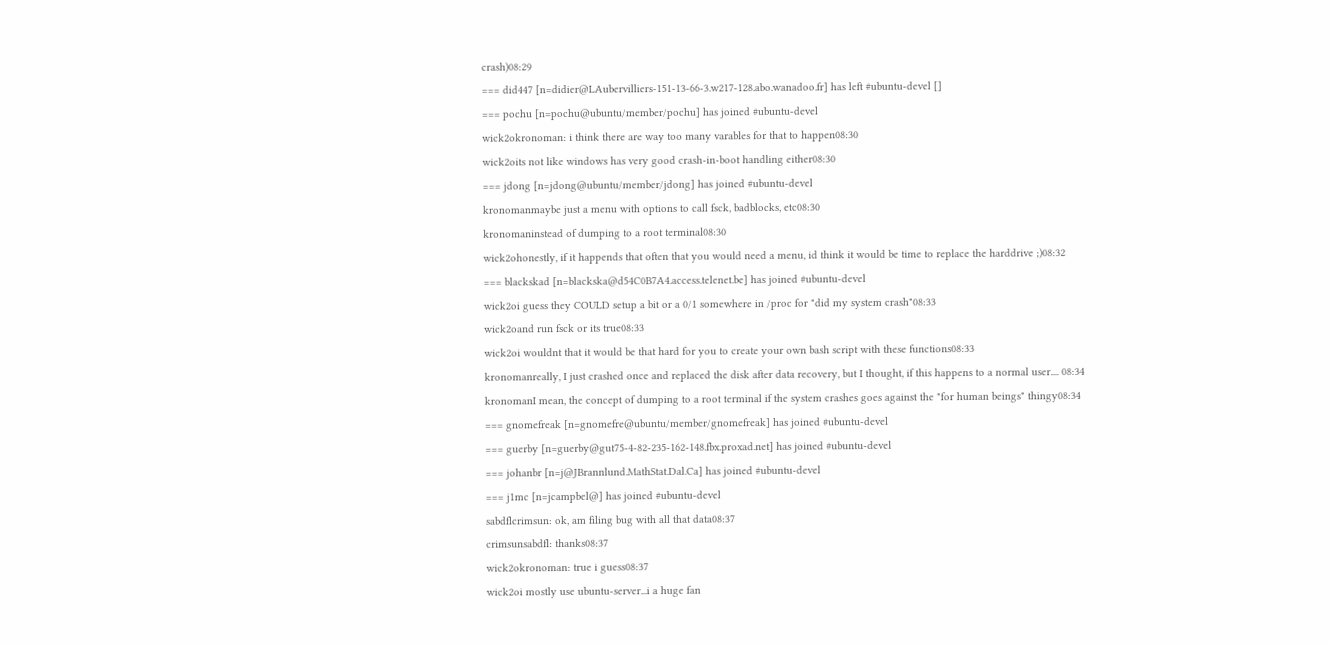crash)08:29
=== did447 [n=didier@LAubervilliers-151-13-66-3.w217-128.abo.wanadoo.fr] has left #ubuntu-devel []
=== pochu [n=pochu@ubuntu/member/pochu] has joined #ubuntu-devel
wick2okronoman: i think there are way too many varables for that to happen08:30
wick2oits not like windows has very good crash-in-boot handling either08:30
=== jdong [n=jdong@ubuntu/member/jdong] has joined #ubuntu-devel
kronomanmaybe just a menu with options to call fsck, badblocks, etc08:30
kronomaninstead of dumping to a root terminal08:30
wick2ohonestly, if it happends that often that you would need a menu, id think it would be time to replace the harddrive ;)08:32
=== blackskad [n=blackska@d54C0B7A4.access.telenet.be] has joined #ubuntu-devel
wick2oi guess they COULD setup a bit or a 0/1 somewhere in /proc for "did my system crash"08:33
wick2oand run fsck or its true08:33
wick2oi wouldnt that it would be that hard for you to create your own bash script with these functions08:33
kronomanreally, I just crashed once and replaced the disk after data recovery, but I thought, if this happens to a normal user.... 08:34
kronomanI mean, the concept of dumping to a root terminal if the system crashes goes against the "for human beings" thingy08:34
=== gnomefreak [n=gnomefre@ubuntu/member/gnomefreak] has joined #ubuntu-devel
=== guerby [n=guerby@gut75-4-82-235-162-148.fbx.proxad.net] has joined #ubuntu-devel
=== johanbr [n=j@JBrannlund.MathStat.Dal.Ca] has joined #ubuntu-devel
=== j1mc [n=jcampbel@] has joined #ubuntu-devel
sabdflcrimsun: ok, am filing bug with all that data08:37
crimsunsabdfl: thanks08:37
wick2okronoman: true i guess08:37
wick2oi mostly use ubuntu-server...i a huge fan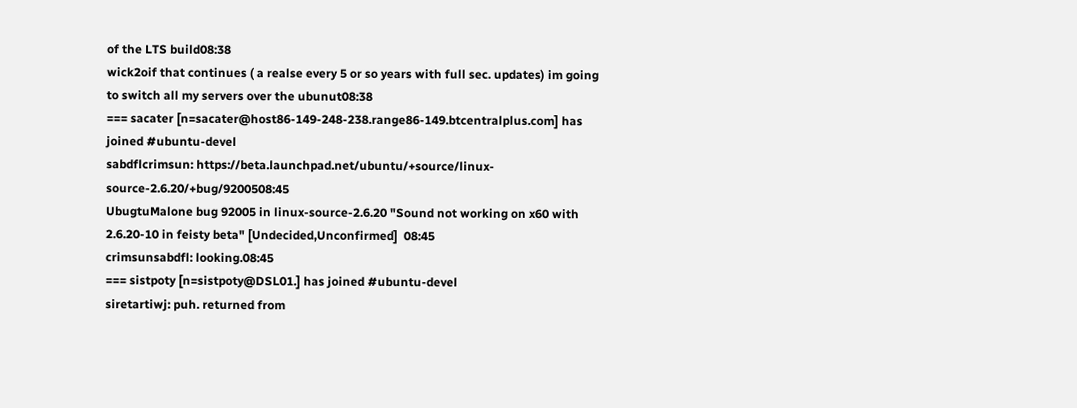of the LTS build08:38
wick2oif that continues ( a realse every 5 or so years with full sec. updates) im going to switch all my servers over the ubunut08:38
=== sacater [n=sacater@host86-149-248-238.range86-149.btcentralplus.com] has joined #ubuntu-devel
sabdflcrimsun: https://beta.launchpad.net/ubuntu/+source/linux-source-2.6.20/+bug/9200508:45
UbugtuMalone bug 92005 in linux-source-2.6.20 "Sound not working on x60 with 2.6.20-10 in feisty beta" [Undecided,Unconfirmed]  08:45
crimsunsabdfl: looking.08:45
=== sistpoty [n=sistpoty@DSL01.] has joined #ubuntu-devel
siretartiwj: puh. returned from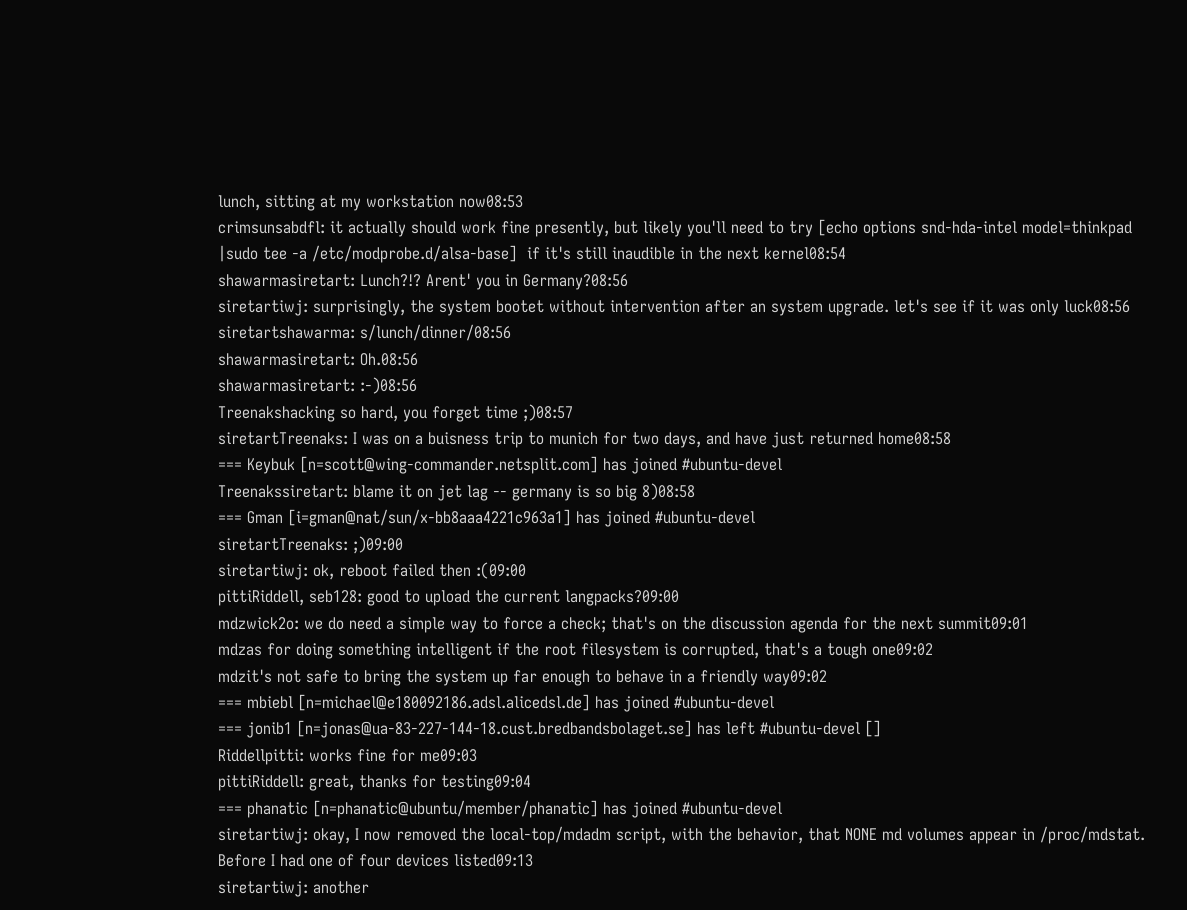lunch, sitting at my workstation now08:53
crimsunsabdfl: it actually should work fine presently, but likely you'll need to try [echo options snd-hda-intel model=thinkpad |sudo tee -a /etc/modprobe.d/alsa-base]  if it's still inaudible in the next kernel08:54
shawarmasiretart: Lunch?!? Arent' you in Germany?08:56
siretartiwj: surprisingly, the system bootet without intervention after an system upgrade. let's see if it was only luck08:56
siretartshawarma: s/lunch/dinner/08:56
shawarmasiretart: Oh.08:56
shawarmasiretart: :-)08:56
Treenakshacking so hard, you forget time ;)08:57
siretartTreenaks: I was on a buisness trip to munich for two days, and have just returned home08:58
=== Keybuk [n=scott@wing-commander.netsplit.com] has joined #ubuntu-devel
Treenakssiretart: blame it on jet lag -- germany is so big 8)08:58
=== Gman [i=gman@nat/sun/x-bb8aaa4221c963a1] has joined #ubuntu-devel
siretartTreenaks: ;)09:00
siretartiwj: ok, reboot failed then :(09:00
pittiRiddell, seb128: good to upload the current langpacks?09:00
mdzwick2o: we do need a simple way to force a check; that's on the discussion agenda for the next summit09:01
mdzas for doing something intelligent if the root filesystem is corrupted, that's a tough one09:02
mdzit's not safe to bring the system up far enough to behave in a friendly way09:02
=== mbiebl [n=michael@e180092186.adsl.alicedsl.de] has joined #ubuntu-devel
=== jonib1 [n=jonas@ua-83-227-144-18.cust.bredbandsbolaget.se] has left #ubuntu-devel []
Riddellpitti: works fine for me09:03
pittiRiddell: great, thanks for testing09:04
=== phanatic [n=phanatic@ubuntu/member/phanatic] has joined #ubuntu-devel
siretartiwj: okay, I now removed the local-top/mdadm script, with the behavior, that NONE md volumes appear in /proc/mdstat. Before I had one of four devices listed09:13
siretartiwj: another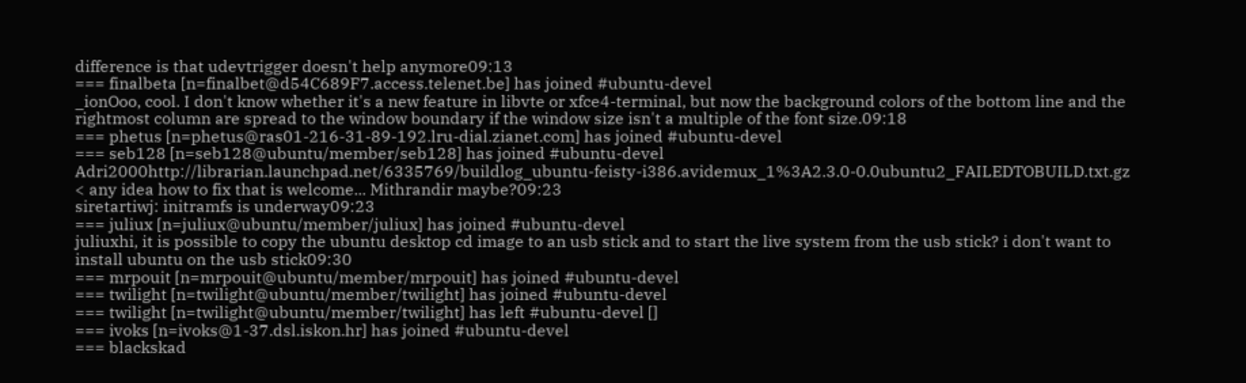difference is that udevtrigger doesn't help anymore09:13
=== finalbeta [n=finalbet@d54C689F7.access.telenet.be] has joined #ubuntu-devel
_ionOoo, cool. I don't know whether it's a new feature in libvte or xfce4-terminal, but now the background colors of the bottom line and the rightmost column are spread to the window boundary if the window size isn't a multiple of the font size.09:18
=== phetus [n=phetus@ras01-216-31-89-192.lru-dial.zianet.com] has joined #ubuntu-devel
=== seb128 [n=seb128@ubuntu/member/seb128] has joined #ubuntu-devel
Adri2000http://librarian.launchpad.net/6335769/buildlog_ubuntu-feisty-i386.avidemux_1%3A2.3.0-0.0ubuntu2_FAILEDTOBUILD.txt.gz < any idea how to fix that is welcome... Mithrandir maybe?09:23
siretartiwj: initramfs is underway09:23
=== juliux [n=juliux@ubuntu/member/juliux] has joined #ubuntu-devel
juliuxhi, it is possible to copy the ubuntu desktop cd image to an usb stick and to start the live system from the usb stick? i don't want to install ubuntu on the usb stick09:30
=== mrpouit [n=mrpouit@ubuntu/member/mrpouit] has joined #ubuntu-devel
=== twilight [n=twilight@ubuntu/member/twilight] has joined #ubuntu-devel
=== twilight [n=twilight@ubuntu/member/twilight] has left #ubuntu-devel []
=== ivoks [n=ivoks@1-37.dsl.iskon.hr] has joined #ubuntu-devel
=== blackskad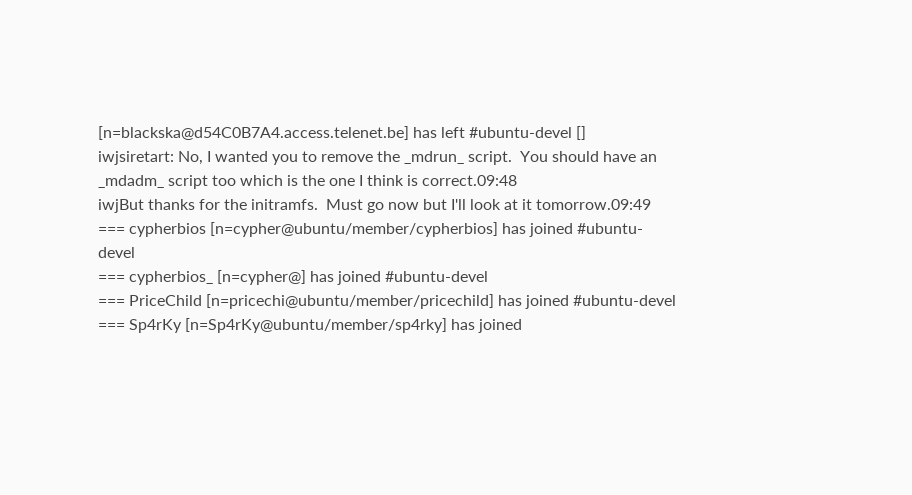[n=blackska@d54C0B7A4.access.telenet.be] has left #ubuntu-devel []
iwjsiretart: No, I wanted you to remove the _mdrun_ script.  You should have an _mdadm_ script too which is the one I think is correct.09:48
iwjBut thanks for the initramfs.  Must go now but I'll look at it tomorrow.09:49
=== cypherbios [n=cypher@ubuntu/member/cypherbios] has joined #ubuntu-devel
=== cypherbios_ [n=cypher@] has joined #ubuntu-devel
=== PriceChild [n=pricechi@ubuntu/member/pricechild] has joined #ubuntu-devel
=== Sp4rKy [n=Sp4rKy@ubuntu/member/sp4rky] has joined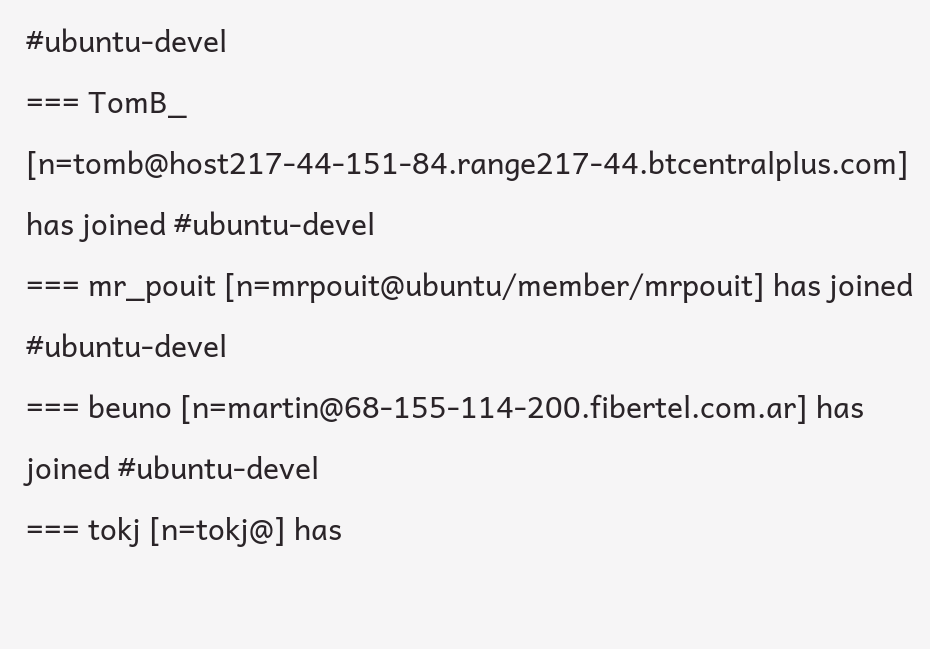#ubuntu-devel
=== TomB_ [n=tomb@host217-44-151-84.range217-44.btcentralplus.com] has joined #ubuntu-devel
=== mr_pouit [n=mrpouit@ubuntu/member/mrpouit] has joined #ubuntu-devel
=== beuno [n=martin@68-155-114-200.fibertel.com.ar] has joined #ubuntu-devel
=== tokj [n=tokj@] has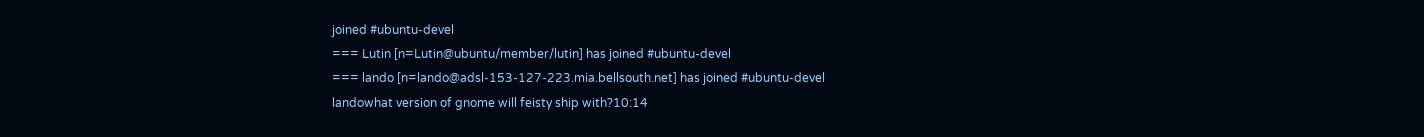joined #ubuntu-devel
=== Lutin [n=Lutin@ubuntu/member/lutin] has joined #ubuntu-devel
=== lando [n=lando@adsl-153-127-223.mia.bellsouth.net] has joined #ubuntu-devel
landowhat version of gnome will feisty ship with?10:14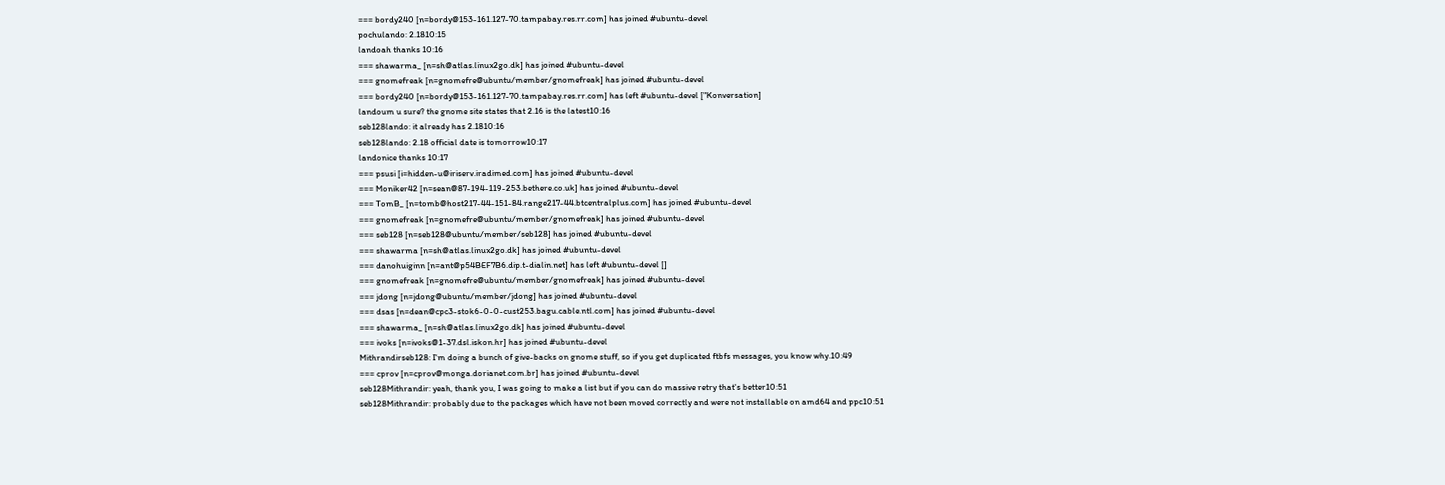=== bordy240 [n=bordy@153-161.127-70.tampabay.res.rr.com] has joined #ubuntu-devel
pochulando: 2.1810:15
landoah thanks 10:16
=== shawarma_ [n=sh@atlas.linux2go.dk] has joined #ubuntu-devel
=== gnomefreak [n=gnomefre@ubuntu/member/gnomefreak] has joined #ubuntu-devel
=== bordy240 [n=bordy@153-161.127-70.tampabay.res.rr.com] has left #ubuntu-devel ["Konversation]
landoum u sure? the gnome site states that 2.16 is the latest10:16
seb128lando: it already has 2.1810:16
seb128lando: 2.18 official date is tomorrow10:17
landonice thanks 10:17
=== psusi [i=hidden-u@iriserv.iradimed.com] has joined #ubuntu-devel
=== Moniker42 [n=sean@87-194-119-253.bethere.co.uk] has joined #ubuntu-devel
=== TomB_ [n=tomb@host217-44-151-84.range217-44.btcentralplus.com] has joined #ubuntu-devel
=== gnomefreak [n=gnomefre@ubuntu/member/gnomefreak] has joined #ubuntu-devel
=== seb128 [n=seb128@ubuntu/member/seb128] has joined #ubuntu-devel
=== shawarma [n=sh@atlas.linux2go.dk] has joined #ubuntu-devel
=== danohuiginn [n=ant@p54BEF7B6.dip.t-dialin.net] has left #ubuntu-devel []
=== gnomefreak [n=gnomefre@ubuntu/member/gnomefreak] has joined #ubuntu-devel
=== jdong [n=jdong@ubuntu/member/jdong] has joined #ubuntu-devel
=== dsas [n=dean@cpc3-stok6-0-0-cust253.bagu.cable.ntl.com] has joined #ubuntu-devel
=== shawarma_ [n=sh@atlas.linux2go.dk] has joined #ubuntu-devel
=== ivoks [n=ivoks@1-37.dsl.iskon.hr] has joined #ubuntu-devel
Mithrandirseb128: I'm doing a bunch of give-backs on gnome stuff, so if you get duplicated ftbfs messages, you know why.10:49
=== cprov [n=cprov@monga.dorianet.com.br] has joined #ubuntu-devel
seb128Mithrandir: yeah, thank you, I was going to make a list but if you can do massive retry that's better10:51
seb128Mithrandir: probably due to the packages which have not been moved correctly and were not installable on amd64 and ppc10:51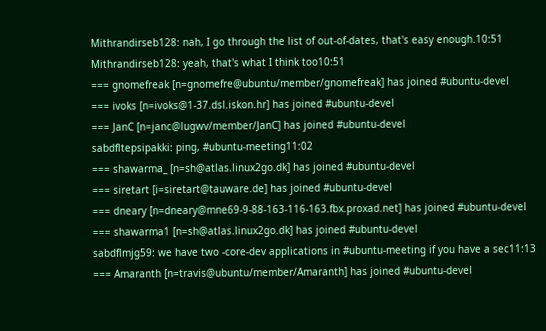Mithrandirseb128: nah, I go through the list of out-of-dates, that's easy enough.10:51
Mithrandirseb128: yeah, that's what I think too10:51
=== gnomefreak [n=gnomefre@ubuntu/member/gnomefreak] has joined #ubuntu-devel
=== ivoks [n=ivoks@1-37.dsl.iskon.hr] has joined #ubuntu-devel
=== JanC [n=janc@lugwv/member/JanC] has joined #ubuntu-devel
sabdfltepsipakki: ping, #ubuntu-meeting11:02
=== shawarma_ [n=sh@atlas.linux2go.dk] has joined #ubuntu-devel
=== siretart [i=siretart@tauware.de] has joined #ubuntu-devel
=== dneary [n=dneary@mne69-9-88-163-116-163.fbx.proxad.net] has joined #ubuntu-devel
=== shawarma1 [n=sh@atlas.linux2go.dk] has joined #ubuntu-devel
sabdflmjg59: we have two -core-dev applications in #ubuntu-meeting if you have a sec11:13
=== Amaranth [n=travis@ubuntu/member/Amaranth] has joined #ubuntu-devel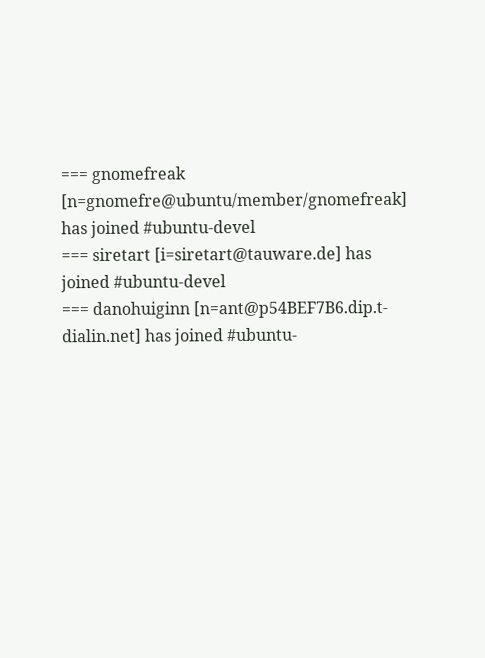=== gnomefreak [n=gnomefre@ubuntu/member/gnomefreak] has joined #ubuntu-devel
=== siretart [i=siretart@tauware.de] has joined #ubuntu-devel
=== danohuiginn [n=ant@p54BEF7B6.dip.t-dialin.net] has joined #ubuntu-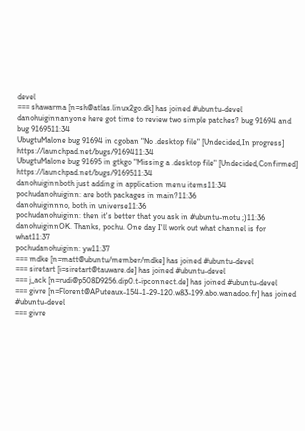devel
=== shawarma [n=sh@atlas.linux2go.dk] has joined #ubuntu-devel
danohuiginnanyone here got time to review two simple patches? bug 91694 and bug 9169511:34
UbugtuMalone bug 91694 in cgoban "No .desktop file" [Undecided,In progress]  https://launchpad.net/bugs/9169411:34
UbugtuMalone bug 91695 in gtkgo "Missing a .desktop file" [Undecided,Confirmed]  https://launchpad.net/bugs/9169511:34
danohuiginnboth just adding in application menu items11:34
pochudanohuiginn: are both packages in main?11:36
danohuiginnno, both in universe11:36
pochudanohuiginn: then it's better that you ask in #ubuntu-motu ;)11:36
danohuiginnOK. Thanks, pochu. One day I'll work out what channel is for what11:37
pochudanohuiginn: yw11:37
=== mdke [n=matt@ubuntu/member/mdke] has joined #ubuntu-devel
=== siretart [i=siretart@tauware.de] has joined #ubuntu-devel
=== j_ack [n=rudi@p508D9256.dip0.t-ipconnect.de] has joined #ubuntu-devel
=== givre [n=Florent@APuteaux-154-1-29-120.w83-199.abo.wanadoo.fr] has joined #ubuntu-devel
=== givre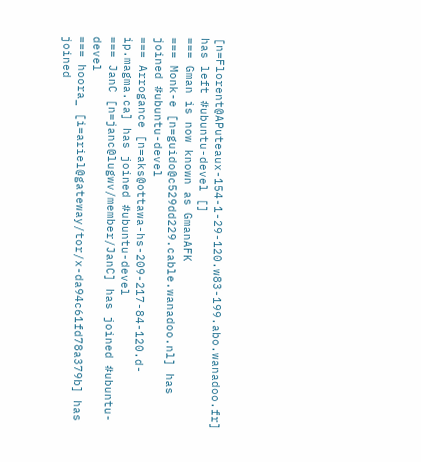[n=Florent@APuteaux-154-1-29-120.w83-199.abo.wanadoo.fr] has left #ubuntu-devel []
=== Gman is now known as GmanAFK
=== Monk-e [n=guido@c529dd229.cable.wanadoo.nl] has joined #ubuntu-devel
=== Arrogance [n=aks@ottawa-hs-209-217-84-120.d-ip.magma.ca] has joined #ubuntu-devel
=== JanC [n=janc@lugwv/member/JanC] has joined #ubuntu-devel
=== hoora_ [i=ariel@gateway/tor/x-da94c61fd78a379b] has joined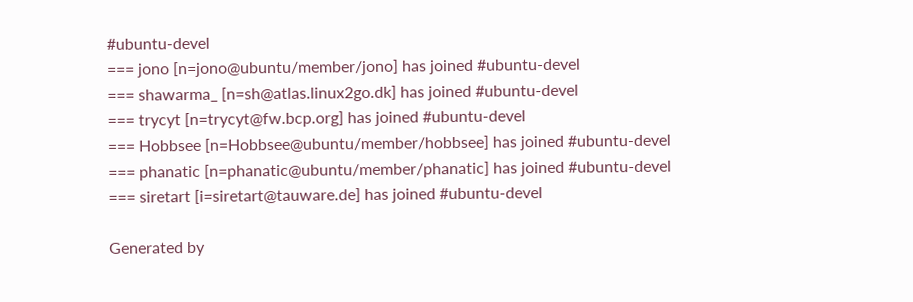#ubuntu-devel
=== jono [n=jono@ubuntu/member/jono] has joined #ubuntu-devel
=== shawarma_ [n=sh@atlas.linux2go.dk] has joined #ubuntu-devel
=== trycyt [n=trycyt@fw.bcp.org] has joined #ubuntu-devel
=== Hobbsee [n=Hobbsee@ubuntu/member/hobbsee] has joined #ubuntu-devel
=== phanatic [n=phanatic@ubuntu/member/phanatic] has joined #ubuntu-devel
=== siretart [i=siretart@tauware.de] has joined #ubuntu-devel

Generated by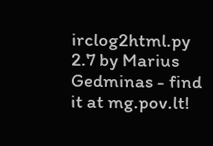irclog2html.py 2.7 by Marius Gedminas - find it at mg.pov.lt!